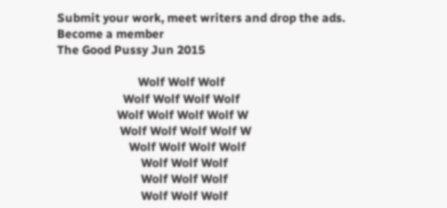Submit your work, meet writers and drop the ads. Become a member
The Good Pussy Jun 2015

                           Wolf Wolf Wolf
                      Wolf Wolf Wolf Wolf
                    Wolf Wolf Wolf Wolf W
                     Wolf Wolf Wolf Wolf W
                        Wolf Wolf Wolf Wolf
                            Wolf Wolf Wolf
                            Wolf Wolf Wolf
                            Wolf Wolf Wolf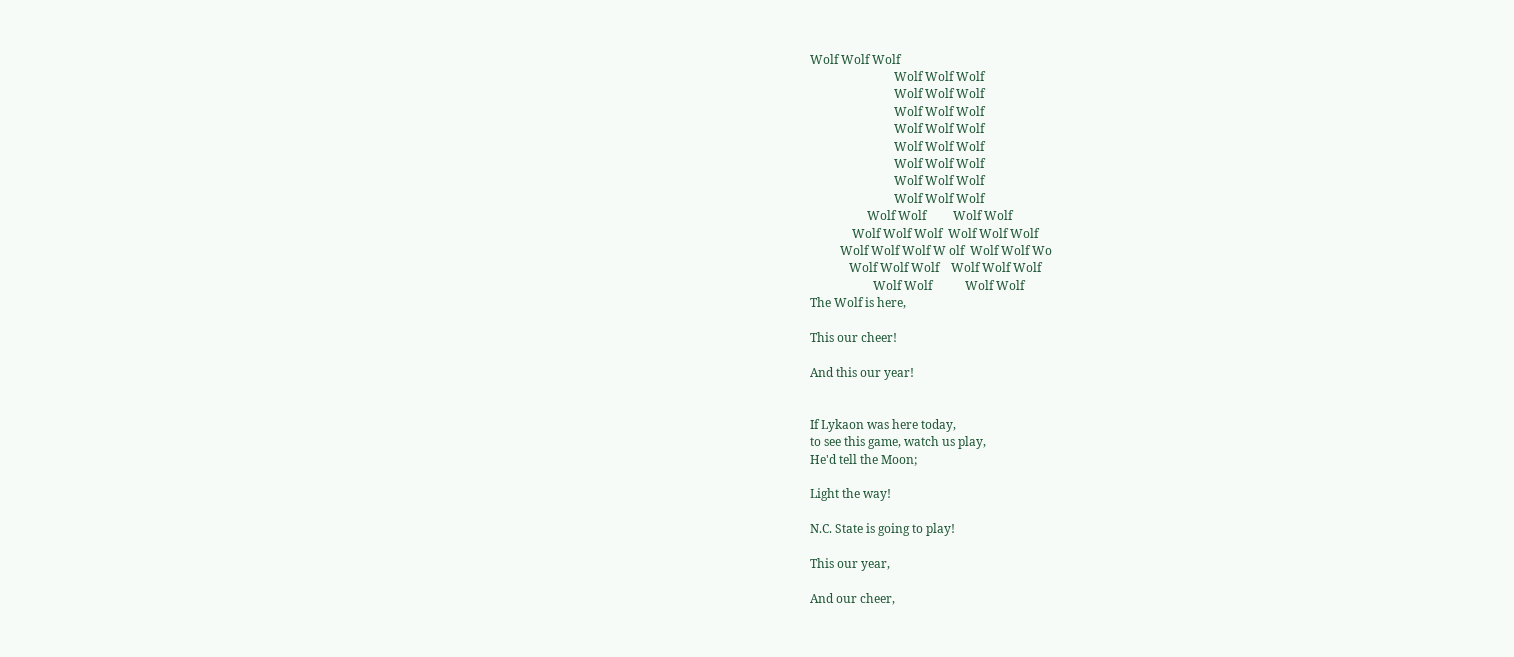Wolf Wolf Wolf
                            Wolf Wolf Wolf
                            Wolf Wolf Wolf
                            Wolf Wolf Wolf
                            Wolf Wolf Wolf
                            Wolf Wolf Wolf
                            Wolf Wolf Wolf
                            Wolf Wolf Wolf
                            Wolf Wolf Wolf
                   Wolf Wolf         Wolf Wolf
              Wolf Wolf Wolf  Wolf Wolf Wolf
          Wolf Wolf Wolf W olf  Wolf Wolf Wo
             Wolf Wolf Wolf    Wolf Wolf Wolf
                     Wolf Wolf           Wolf Wolf
The Wolf is here,

This our cheer!

And this our year!


If Lykaon was here today,
to see this game, watch us play,
He'd tell the Moon;

Light the way!

N.C. State is going to play!

This our year,

And our cheer,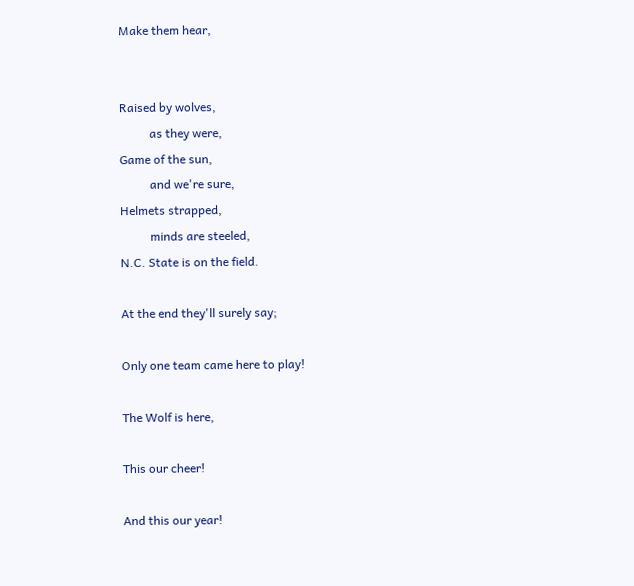Make them hear,


Raised by wolves,
          as they were,
Game of the sun,
          and we're sure,
Helmets strapped,
          minds are steeled,
N.C. State is on the field.

At the end they'll surely say;

Only one team came here to play!

The Wolf is here,

This our cheer!

And this our year!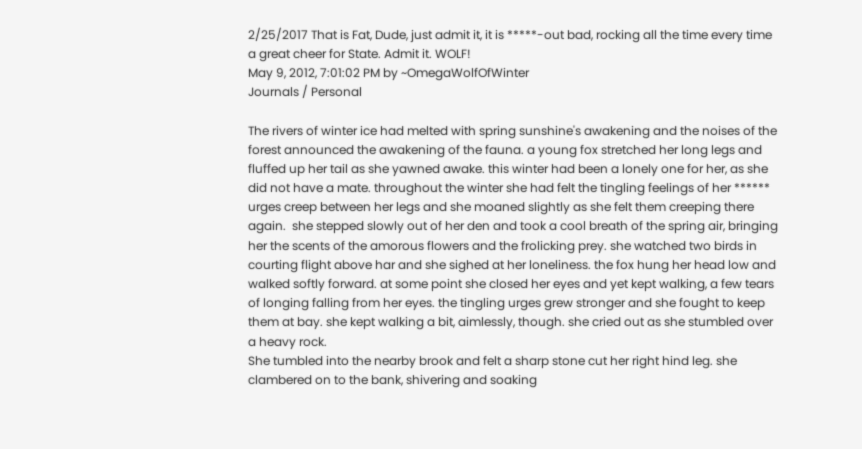2/25/2017 That is Fat, Dude, just admit it, it is *****-out bad, rocking all the time every time a great cheer for State. Admit it. WOLF!
May 9, 2012, 7:01:02 PM by ~OmegaWolfOfWinter
Journals / Personal

The rivers of winter ice had melted with spring sunshine's awakening and the noises of the forest announced the awakening of the fauna. a young fox stretched her long legs and fluffed up her tail as she yawned awake. this winter had been a lonely one for her, as she did not have a mate. throughout the winter she had felt the tingling feelings of her ****** urges creep between her legs and she moaned slightly as she felt them creeping there again.  she stepped slowly out of her den and took a cool breath of the spring air, bringing her the scents of the amorous flowers and the frolicking prey. she watched two birds in courting flight above har and she sighed at her loneliness. the fox hung her head low and walked softly forward. at some point she closed her eyes and yet kept walking, a few tears of longing falling from her eyes. the tingling urges grew stronger and she fought to keep them at bay. she kept walking a bit, aimlessly, though. she cried out as she stumbled over a heavy rock.
She tumbled into the nearby brook and felt a sharp stone cut her right hind leg. she clambered on to the bank, shivering and soaking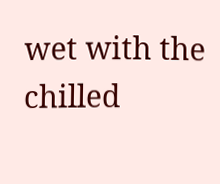wet with the chilled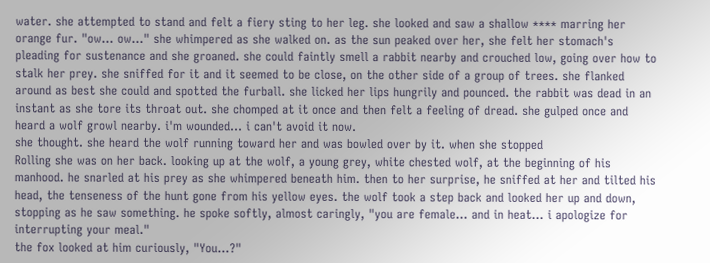water. she attempted to stand and felt a fiery sting to her leg. she looked and saw a shallow **** marring her orange fur. "ow... ow..." she whimpered as she walked on. as the sun peaked over her, she felt her stomach's pleading for sustenance and she groaned. she could faintly smell a rabbit nearby and crouched low, going over how to stalk her prey. she sniffed for it and it seemed to be close, on the other side of a group of trees. she flanked around as best she could and spotted the furball. she licked her lips hungrily and pounced. the rabbit was dead in an instant as she tore its throat out. she chomped at it once and then felt a feeling of dread. she gulped once and heard a wolf growl nearby. i'm wounded... i can't avoid it now.
she thought. she heard the wolf running toward her and was bowled over by it. when she stopped
Rolling she was on her back. looking up at the wolf, a young grey, white chested wolf, at the beginning of his manhood. he snarled at his prey as she whimpered beneath him. then to her surprise, he sniffed at her and tilted his head, the tenseness of the hunt gone from his yellow eyes. the wolf took a step back and looked her up and down, stopping as he saw something. he spoke softly, almost caringly, "you are female... and in heat... i apologize for interrupting your meal."
the fox looked at him curiously, "You...?"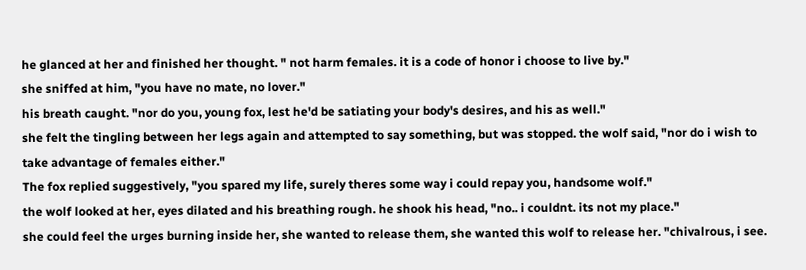he glanced at her and finished her thought. " not harm females. it is a code of honor i choose to live by."
she sniffed at him, "you have no mate, no lover."
his breath caught. "nor do you, young fox, lest he'd be satiating your body's desires, and his as well."
she felt the tingling between her legs again and attempted to say something, but was stopped. the wolf said, "nor do i wish to take advantage of females either."
The fox replied suggestively, "you spared my life, surely theres some way i could repay you, handsome wolf."
the wolf looked at her, eyes dilated and his breathing rough. he shook his head, "no.. i couldnt. its not my place."
she could feel the urges burning inside her, she wanted to release them, she wanted this wolf to release her. "chivalrous, i see.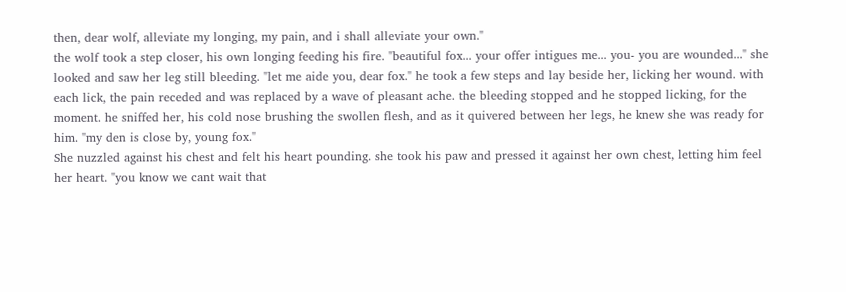then, dear wolf, alleviate my longing, my pain, and i shall alleviate your own."
the wolf took a step closer, his own longing feeding his fire. "beautiful fox... your offer intigues me... you- you are wounded..." she looked and saw her leg still bleeding. "let me aide you, dear fox." he took a few steps and lay beside her, licking her wound. with each lick, the pain receded and was replaced by a wave of pleasant ache. the bleeding stopped and he stopped licking, for the moment. he sniffed her, his cold nose brushing the swollen flesh, and as it quivered between her legs, he knew she was ready for him. "my den is close by, young fox."
She nuzzled against his chest and felt his heart pounding. she took his paw and pressed it against her own chest, letting him feel her heart. "you know we cant wait that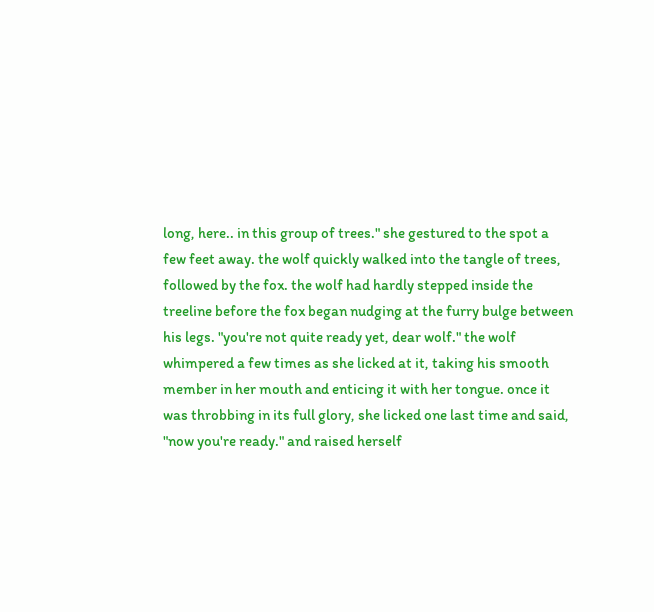long, here.. in this group of trees." she gestured to the spot a few feet away. the wolf quickly walked into the tangle of trees, followed by the fox. the wolf had hardly stepped inside the treeline before the fox began nudging at the furry bulge between his legs. "you're not quite ready yet, dear wolf." the wolf whimpered a few times as she licked at it, taking his smooth member in her mouth and enticing it with her tongue. once it was throbbing in its full glory, she licked one last time and said, "now you're ready." and raised herself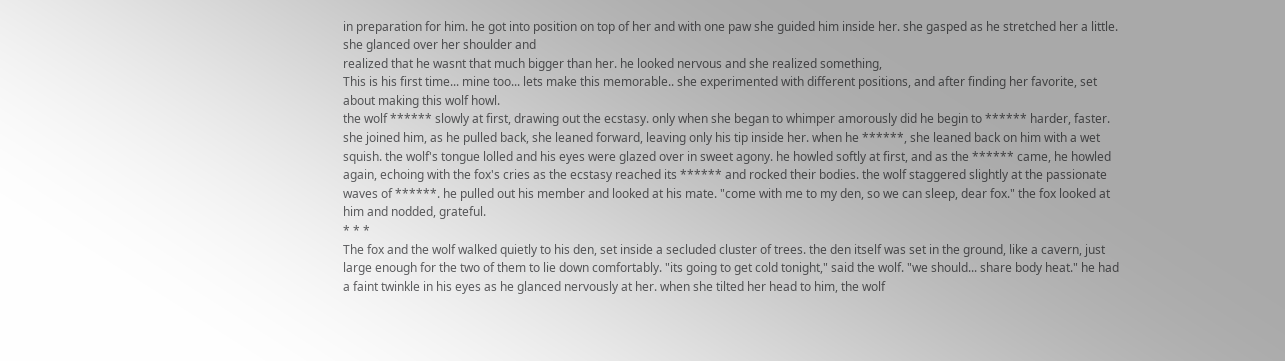in preparation for him. he got into position on top of her and with one paw she guided him inside her. she gasped as he stretched her a little. she glanced over her shoulder and
realized that he wasnt that much bigger than her. he looked nervous and she realized something,
This is his first time... mine too... lets make this memorable.. she experimented with different positions, and after finding her favorite, set about making this wolf howl.
the wolf ****** slowly at first, drawing out the ecstasy. only when she began to whimper amorously did he begin to ****** harder, faster. she joined him, as he pulled back, she leaned forward, leaving only his tip inside her. when he ******, she leaned back on him with a wet squish. the wolf's tongue lolled and his eyes were glazed over in sweet agony. he howled softly at first, and as the ****** came, he howled again, echoing with the fox's cries as the ecstasy reached its ****** and rocked their bodies. the wolf staggered slightly at the passionate waves of ******. he pulled out his member and looked at his mate. "come with me to my den, so we can sleep, dear fox." the fox looked at him and nodded, grateful.
* * *
The fox and the wolf walked quietly to his den, set inside a secluded cluster of trees. the den itself was set in the ground, like a cavern, just large enough for the two of them to lie down comfortably. "its going to get cold tonight," said the wolf. "we should... share body heat." he had a faint twinkle in his eyes as he glanced nervously at her. when she tilted her head to him, the wolf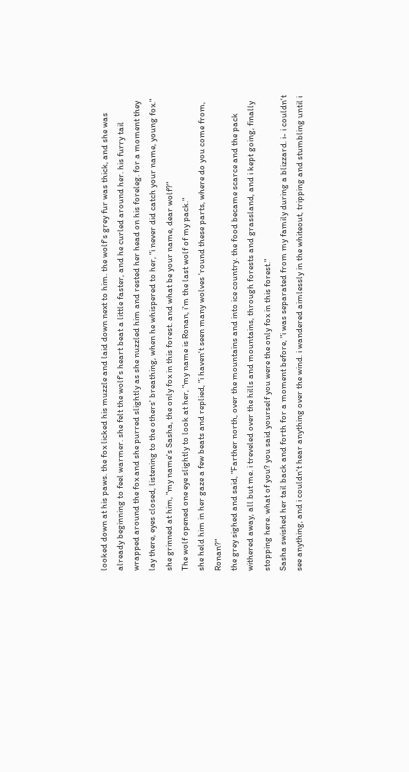looked down at his paws. the fox licked his muzzle and laid down next to him. the wolf's grey fur was thick, and she was  already beginning to feel warmer. she felt the wolf's heart beat a little faster, and he curled around her. his furry tail wrapped around the fox and she purred slightly as she nuzzled him and rested her head on his foreleg. for a moment they lay there, eyes closed, listening to the others' breathing, when he whispered to her, "i never did catch your name, young fox."
she grinned at him, "my name's Sasha, the only fox in this forest. and what be your name, dear wolf?"
The wolf opened one eye slightly to look at her, "my name is Ronan, i'm the last wolf of my pack."
she held him in her gaze a few beats and replied, "i haven't seen many wolves 'round these parts, where do you come from, Ronan?"
the grey sighed and said, "Farther north, over the mountains and into ice country. the food became scarce and the pack withered away, all but me. i treveled over the hills and mountains, through forests and grassland, and i kept going, finally stopping here. what of you? you said yourself you were the only fox in this forest."
Sasha swished her tail back and forth for a moment before, "i was separated from my family during a blizzard. i- i couldn't see anything, and i couldn't hear anything over the wind. i wandered aimlessly in the whiteout, tripping and stumbling until i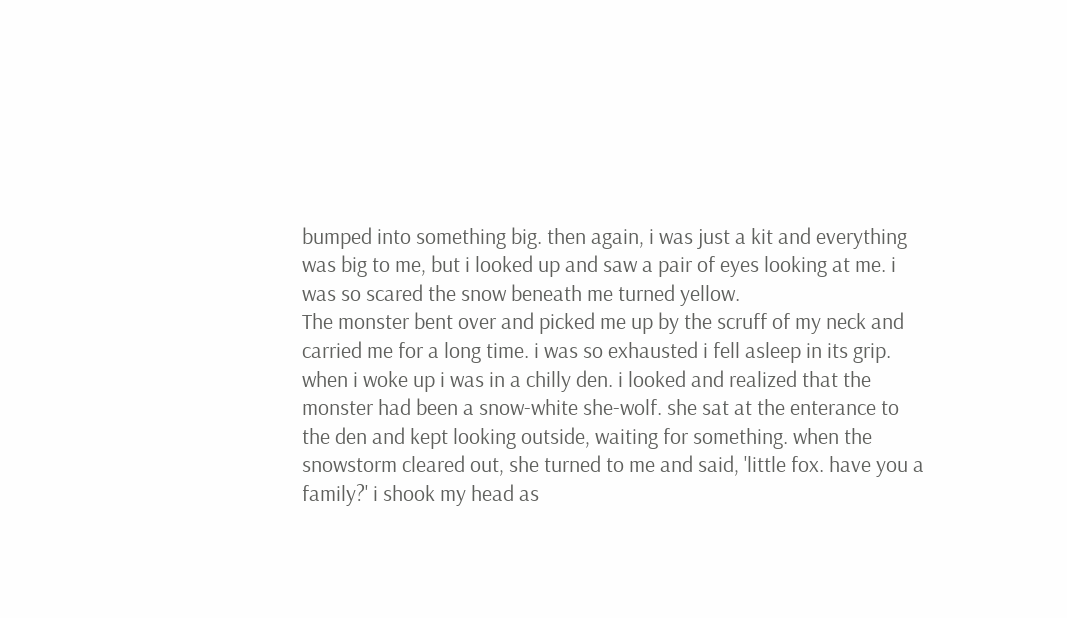bumped into something big. then again, i was just a kit and everything was big to me, but i looked up and saw a pair of eyes looking at me. i was so scared the snow beneath me turned yellow.
The monster bent over and picked me up by the scruff of my neck and carried me for a long time. i was so exhausted i fell asleep in its grip. when i woke up i was in a chilly den. i looked and realized that the monster had been a snow-white she-wolf. she sat at the enterance to the den and kept looking outside, waiting for something. when the snowstorm cleared out, she turned to me and said, 'little fox. have you a family?' i shook my head as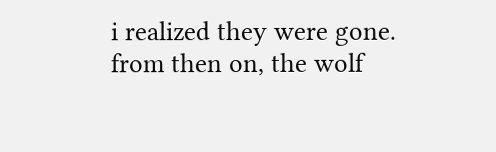i realized they were gone. from then on, the wolf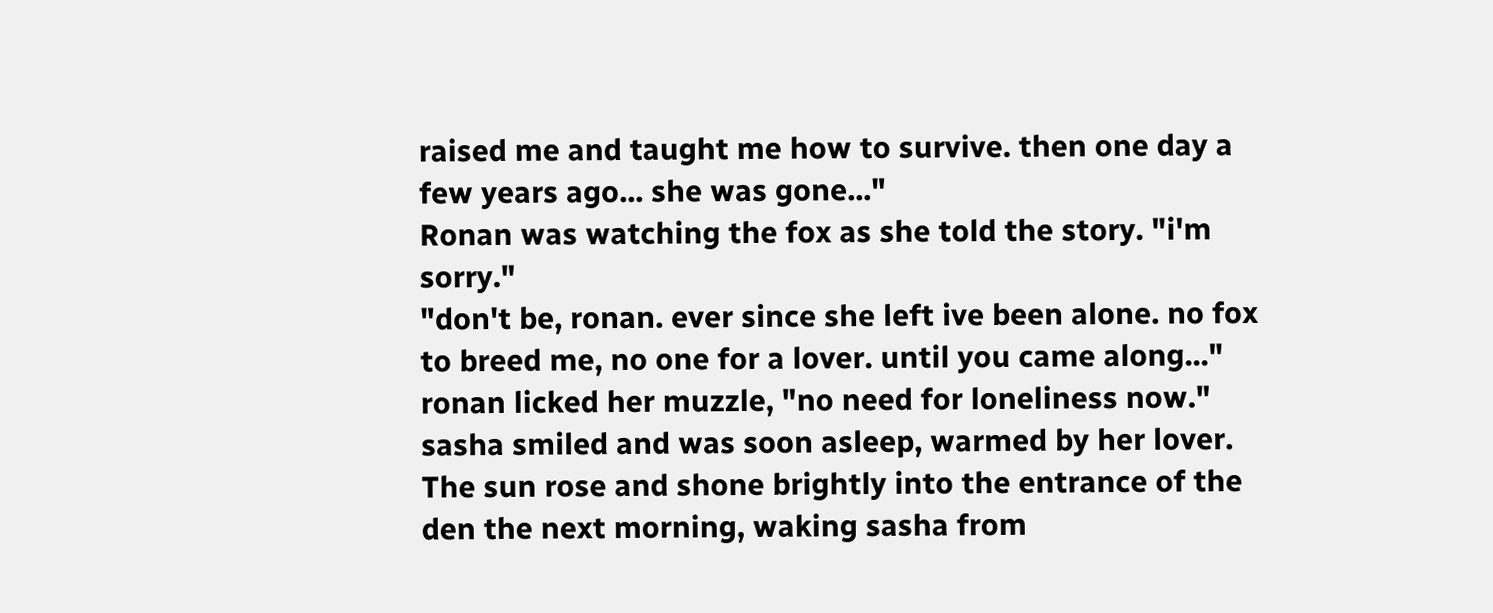raised me and taught me how to survive. then one day a few years ago... she was gone..."
Ronan was watching the fox as she told the story. "i'm sorry."
"don't be, ronan. ever since she left ive been alone. no fox to breed me, no one for a lover. until you came along..."
ronan licked her muzzle, "no need for loneliness now." sasha smiled and was soon asleep, warmed by her lover.
The sun rose and shone brightly into the entrance of the den the next morning, waking sasha from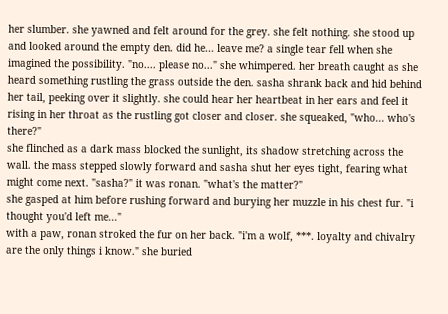her slumber. she yawned and felt around for the grey. she felt nothing. she stood up and looked around the empty den. did he... leave me? a single tear fell when she imagined the possibility. "no.... please no..." she whimpered. her breath caught as she heard something rustling the grass outside the den. sasha shrank back and hid behind her tail, peeking over it slightly. she could hear her heartbeat in her ears and feel it rising in her throat as the rustling got closer and closer. she squeaked, "who... who's there?"
she flinched as a dark mass blocked the sunlight, its shadow stretching across the wall. the mass stepped slowly forward and sasha shut her eyes tight, fearing what might come next. "sasha?" it was ronan. "what's the matter?"
she gasped at him before rushing forward and burying her muzzle in his chest fur. "i thought you'd left me..."
with a paw, ronan stroked the fur on her back. "i'm a wolf, ***. loyalty and chivalry are the only things i know." she buried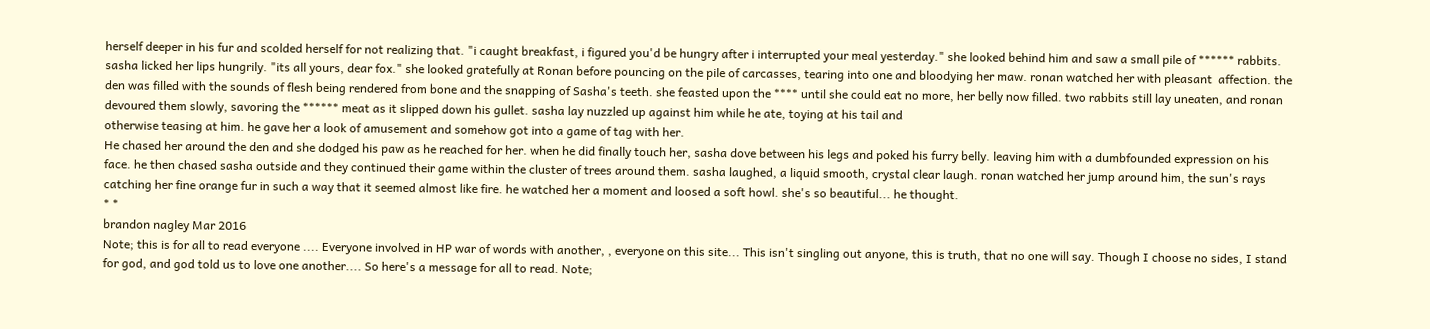herself deeper in his fur and scolded herself for not realizing that. "i caught breakfast, i figured you'd be hungry after i interrupted your meal yesterday." she looked behind him and saw a small pile of ****** rabbits. sasha licked her lips hungrily. "its all yours, dear fox." she looked gratefully at Ronan before pouncing on the pile of carcasses, tearing into one and bloodying her maw. ronan watched her with pleasant  affection. the den was filled with the sounds of flesh being rendered from bone and the snapping of Sasha's teeth. she feasted upon the **** until she could eat no more, her belly now filled. two rabbits still lay uneaten, and ronan devoured them slowly, savoring the ****** meat as it slipped down his gullet. sasha lay nuzzled up against him while he ate, toying at his tail and
otherwise teasing at him. he gave her a look of amusement and somehow got into a game of tag with her.
He chased her around the den and she dodged his paw as he reached for her. when he did finally touch her, sasha dove between his legs and poked his furry belly. leaving him with a dumbfounded expression on his face. he then chased sasha outside and they continued their game within the cluster of trees around them. sasha laughed, a liquid smooth, crystal clear laugh. ronan watched her jump around him, the sun's rays catching her fine orange fur in such a way that it seemed almost like fire. he watched her a moment and loosed a soft howl. she's so beautiful... he thought.
* *
brandon nagley Mar 2016
Note; this is for all to read everyone .... Everyone involved in HP war of words with another, , everyone on this site... This isn't singling out anyone, this is truth, that no one will say. Though I choose no sides, I stand for god, and god told us to love one another.... So here's a message for all to read. Note;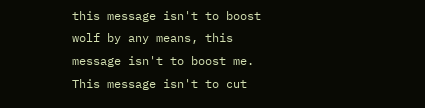this message isn't to boost wolf by any means, this message isn't to boost me. This message isn't to cut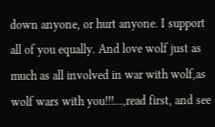down anyone, or hurt anyone. I support all of you equally. And love wolf just as much as all involved in war with wolf,as wolf wars with you!!!...,read first, and see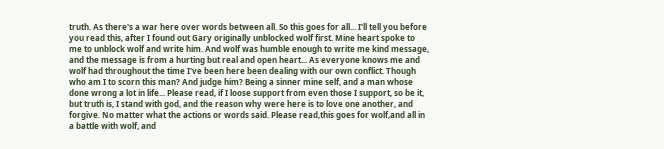truth. As there's a war here over words between all. So this goes for all... I'll tell you before you read this, after I found out Gary originally unblocked wolf first. Mine heart spoke to me to unblock wolf and write him. And wolf was humble enough to write me kind message, and the message is from a hurting but real and open heart... As everyone knows me and wolf had throughout the time I've been here been dealing with our own conflict. Though who am I to scorn this man? And judge him? Being a sinner mine self, and a man whose done wrong a lot in life... Please read, if I loose support from even those I support, so be it, but truth is, I stand with god, and the reason why were here is to love one another, and forgive. No matter what the actions or words said. Please read,this goes for wolf,and all in a battle with wolf, and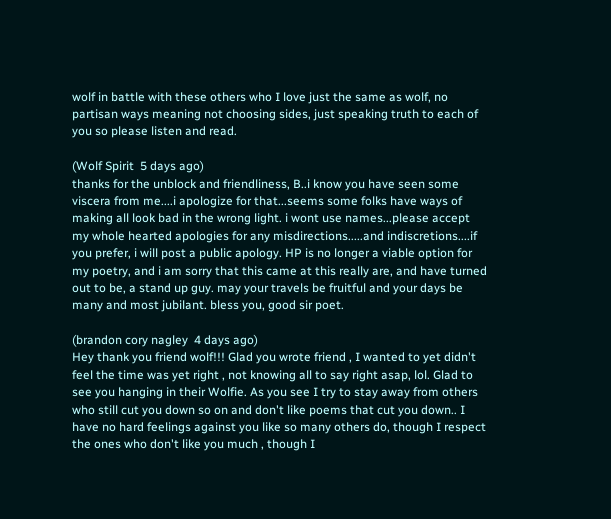wolf in battle with these others who I love just the same as wolf, no partisan ways meaning not choosing sides, just speaking truth to each of you so please listen and read.

(Wolf Spirit  5 days ago)
thanks for the unblock and friendliness, B..i know you have seen some viscera from me....i apologize for that...seems some folks have ways of making all look bad in the wrong light. i wont use names...please accept my whole hearted apologies for any misdirections.....and indiscretions....if you prefer, i will post a public apology. HP is no longer a viable option for my poetry, and i am sorry that this came at this really are, and have turned out to be, a stand up guy. may your travels be fruitful and your days be many and most jubilant. bless you, good sir poet.

(brandon cory nagley  4 days ago)
Hey thank you friend wolf!!! Glad you wrote friend , I wanted to yet didn't feel the time was yet right , not knowing all to say right asap, lol. Glad to see you hanging in their Wolfie. As you see I try to stay away from others who still cut you down so on and don't like poems that cut you down.. I have no hard feelings against you like so many others do, though I respect the ones who don't like you much , though I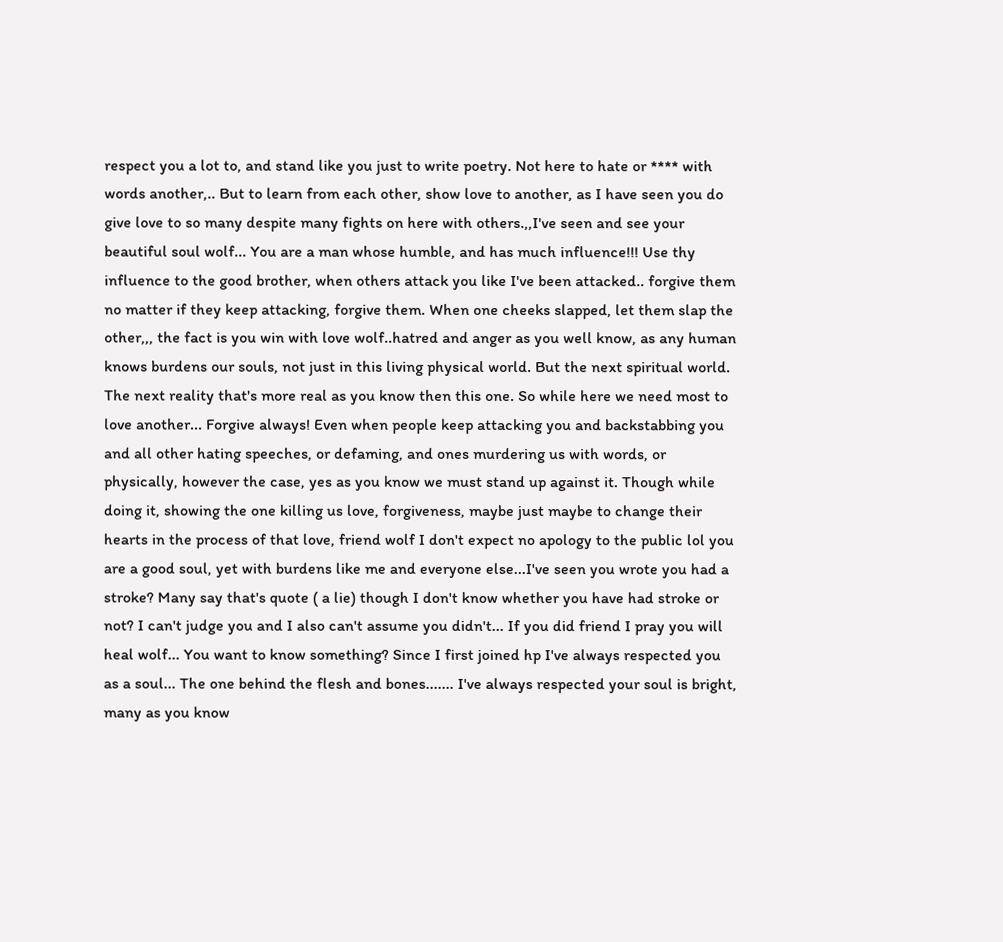respect you a lot to, and stand like you just to write poetry. Not here to hate or **** with words another,.. But to learn from each other, show love to another, as I have seen you do give love to so many despite many fights on here with others.,,I've seen and see your beautiful soul wolf... You are a man whose humble, and has much influence!!! Use thy influence to the good brother, when others attack you like I've been attacked.. forgive them no matter if they keep attacking, forgive them. When one cheeks slapped, let them slap the other,,, the fact is you win with love wolf..hatred and anger as you well know, as any human knows burdens our souls, not just in this living physical world. But the next spiritual world. The next reality that's more real as you know then this one. So while here we need most to love another... Forgive always! Even when people keep attacking you and backstabbing you and all other hating speeches, or defaming, and ones murdering us with words, or physically, however the case, yes as you know we must stand up against it. Though while doing it, showing the one killing us love, forgiveness, maybe just maybe to change their hearts in the process of that love, friend wolf I don't expect no apology to the public lol you are a good soul, yet with burdens like me and everyone else...I've seen you wrote you had a stroke? Many say that's quote ( a lie) though I don't know whether you have had stroke or not? I can't judge you and I also can't assume you didn't... If you did friend I pray you will heal wolf... You want to know something? Since I first joined hp I've always respected you as a soul... The one behind the flesh and bones....... I've always respected your soul is bright, many as you know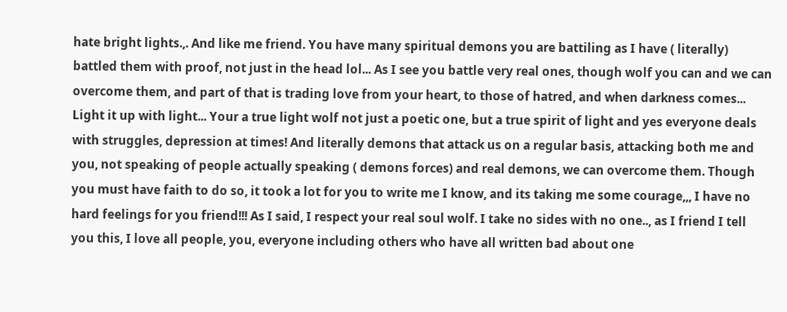hate bright lights.,. And like me friend. You have many spiritual demons you are battiling as I have ( literally) battled them with proof, not just in the head lol... As I see you battle very real ones, though wolf you can and we can overcome them, and part of that is trading love from your heart, to those of hatred, and when darkness comes... Light it up with light... Your a true light wolf not just a poetic one, but a true spirit of light and yes everyone deals with struggles, depression at times! And literally demons that attack us on a regular basis, attacking both me and you, not speaking of people actually speaking ( demons forces) and real demons, we can overcome them. Though you must have faith to do so, it took a lot for you to write me I know, and its taking me some courage,,, I have no hard feelings for you friend!!! As I said, I respect your real soul wolf. I take no sides with no one.., as I friend I tell you this, I love all people, you, everyone including others who have all written bad about one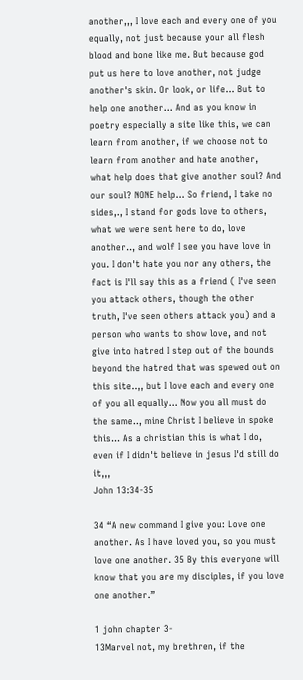another,,, I love each and every one of you equally, not just because your all flesh blood and bone like me. But because god put us here to love another, not judge another's skin. Or look, or life... But to help one another... And as you know in poetry especially a site like this, we can learn from another, if we choose not to learn from another and hate another, what help does that give another soul? And our soul? NONE help... So friend, I take no sides,., I stand for gods love to others, what we were sent here to do, love another.., and wolf I see you have love in you. I don't hate you nor any others, the fact is I'll say this as a friend ( I've seen you attack others, though the other truth, I've seen others attack you) and a person who wants to show love, and not give into hatred I step out of the bounds beyond the hatred that was spewed out on this site..,, but I love each and every one of you all equally... Now you all must do the same.., mine Christ I believe in spoke this... As a christian this is what I do, even if I didn't believe in jesus I'd still do it,,,
John 13:34-35

34 “A new command I give you: Love one another. As I have loved you, so you must love one another. 35 By this everyone will know that you are my disciples, if you love one another.”

1 john chapter 3-
13Marvel not, my brethren, if the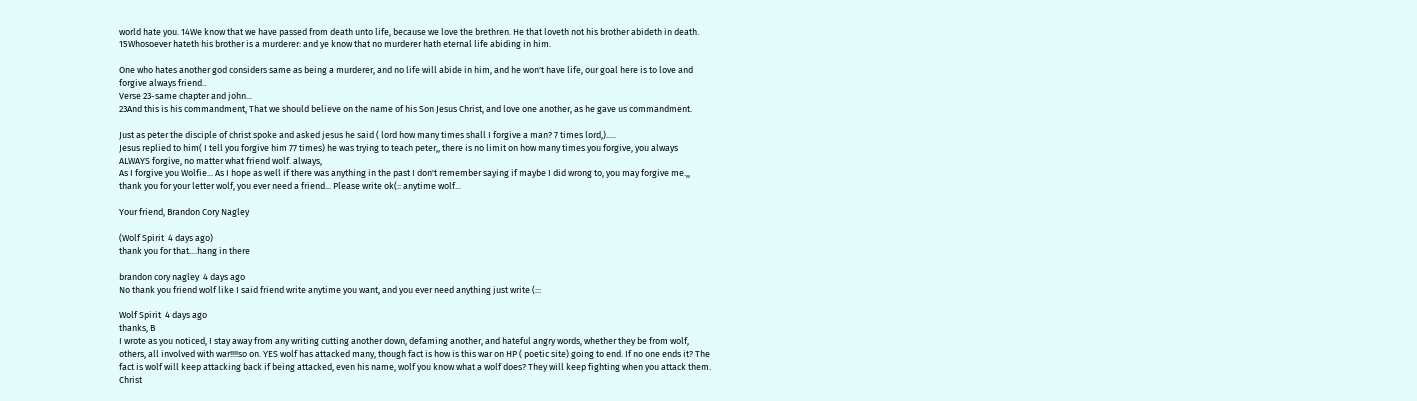world hate you. 14We know that we have passed from death unto life, because we love the brethren. He that loveth not his brother abideth in death. 15Whosoever hateth his brother is a murderer: and ye know that no murderer hath eternal life abiding in him.

One who hates another god considers same as being a murderer, and no life will abide in him, and he won't have life, our goal here is to love and forgive always friend..
Verse 23-same chapter and john...
23And this is his commandment, That we should believe on the name of his Son Jesus Christ, and love one another, as he gave us commandment.

Just as peter the disciple of christ spoke and asked jesus he said ( lord how many times shall I forgive a man? 7 times lord,).....
Jesus replied to him( I tell you forgive him 77 times) he was trying to teach peter,, there is no limit on how many times you forgive, you always
ALWAYS forgive, no matter what friend wolf. always,
As I forgive you Wolfie... As I hope as well if there was anything in the past I don't remember saying if maybe I did wrong to, you may forgive me.,, thank you for your letter wolf, you ever need a friend... Please write ok(:: anytime wolf...

Your friend, Brandon Cory Nagley

(Wolf Spirit  4 days ago)
thank you for that....hang in there

brandon cory nagley  4 days ago
No thank you friend wolf like I said friend write anytime you want, and you ever need anything just write (:::

Wolf Spirit  4 days ago
thanks, B
I wrote as you noticed, I stay away from any writing cutting another down, defaming another, and hateful angry words, whether they be from wolf, others, all involved with war!!!!so on. YES wolf has attacked many, though fact is how is this war on HP ( poetic site) going to end. If no one ends it? The fact is wolf will keep attacking back if being attacked, even his name, wolf you know what a wolf does? They will keep fighting when you attack them. Christ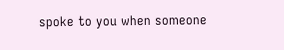spoke to you when someone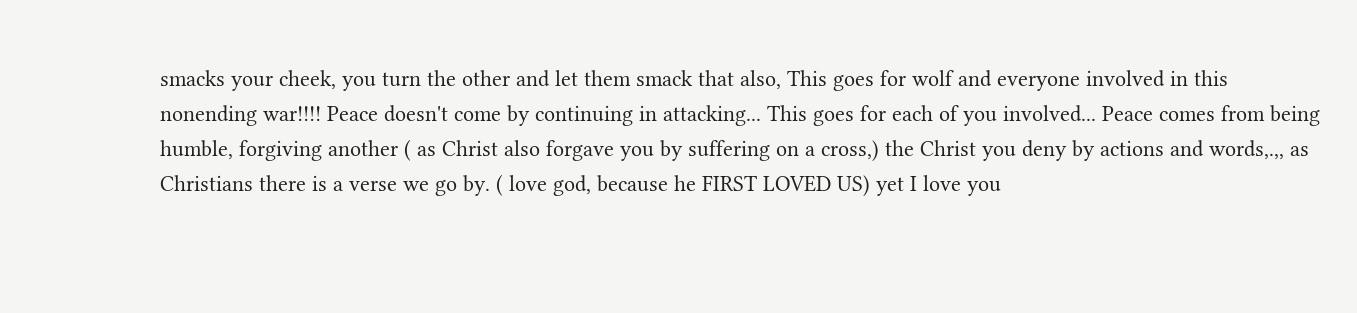smacks your cheek, you turn the other and let them smack that also, This goes for wolf and everyone involved in this nonending war!!!! Peace doesn't come by continuing in attacking... This goes for each of you involved... Peace comes from being humble, forgiving another ( as Christ also forgave you by suffering on a cross,) the Christ you deny by actions and words,.,, as Christians there is a verse we go by. ( love god, because he FIRST LOVED US) yet I love you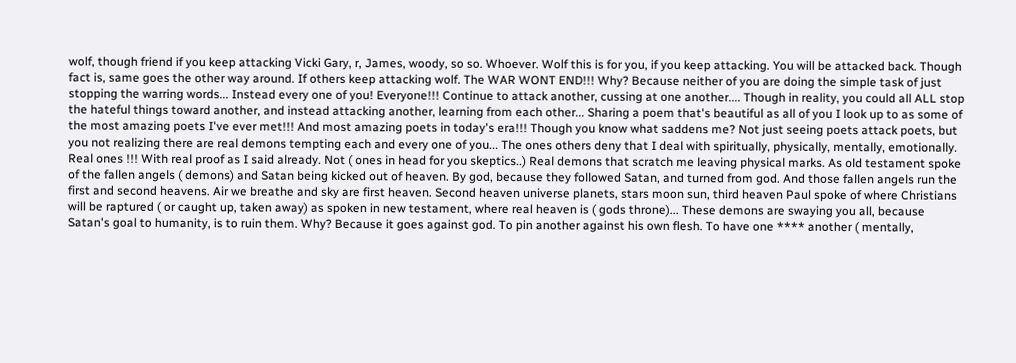wolf, though friend if you keep attacking Vicki Gary, r, James, woody, so so. Whoever. Wolf this is for you, if you keep attacking. You will be attacked back. Though fact is, same goes the other way around. If others keep attacking wolf. The WAR WONT END!!! Why? Because neither of you are doing the simple task of just stopping the warring words... Instead every one of you! Everyone!!! Continue to attack another, cussing at one another.... Though in reality, you could all ALL stop the hateful things toward another, and instead attacking another, learning from each other... Sharing a poem that's beautiful as all of you I look up to as some of the most amazing poets I've ever met!!! And most amazing poets in today's era!!! Though you know what saddens me? Not just seeing poets attack poets, but you not realizing there are real demons tempting each and every one of you... The ones others deny that I deal with spiritually, physically, mentally, emotionally. Real ones !!! With real proof as I said already. Not ( ones in head for you skeptics..) Real demons that scratch me leaving physical marks. As old testament spoke of the fallen angels ( demons) and Satan being kicked out of heaven. By god, because they followed Satan, and turned from god. And those fallen angels run the first and second heavens. Air we breathe and sky are first heaven. Second heaven universe planets, stars moon sun, third heaven Paul spoke of where Christians will be raptured ( or caught up, taken away) as spoken in new testament, where real heaven is ( gods throne)... These demons are swaying you all, because Satan's goal to humanity, is to ruin them. Why? Because it goes against god. To pin another against his own flesh. To have one **** another ( mentally,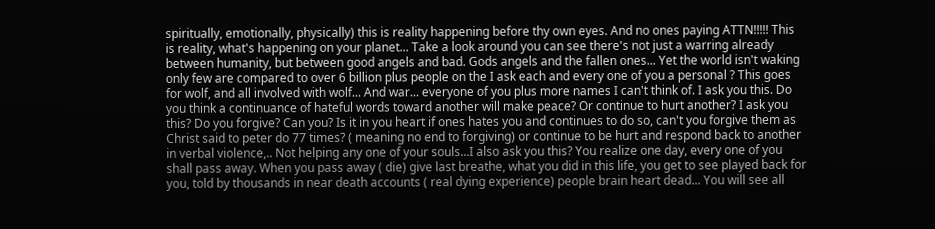spiritually, emotionally, physically) this is reality happening before thy own eyes. And no ones paying ATTN!!!!! This is reality, what's happening on your planet... Take a look around you can see there's not just a warring already between humanity, but between good angels and bad. Gods angels and the fallen ones... Yet the world isn't waking only few are compared to over 6 billion plus people on the I ask each and every one of you a personal ? This goes for wolf, and all involved with wolf... And war... everyone of you plus more names I can't think of. I ask you this. Do you think a continuance of hateful words toward another will make peace? Or continue to hurt another? I ask you this? Do you forgive? Can you? Is it in you heart if ones hates you and continues to do so, can't you forgive them as Christ said to peter do 77 times? ( meaning no end to forgiving) or continue to be hurt and respond back to another in verbal violence,.. Not helping any one of your souls...I also ask you this? You realize one day, every one of you shall pass away. When you pass away ( die) give last breathe, what you did in this life, you get to see played back for you, told by thousands in near death accounts ( real dying experience) people brain heart dead... You will see all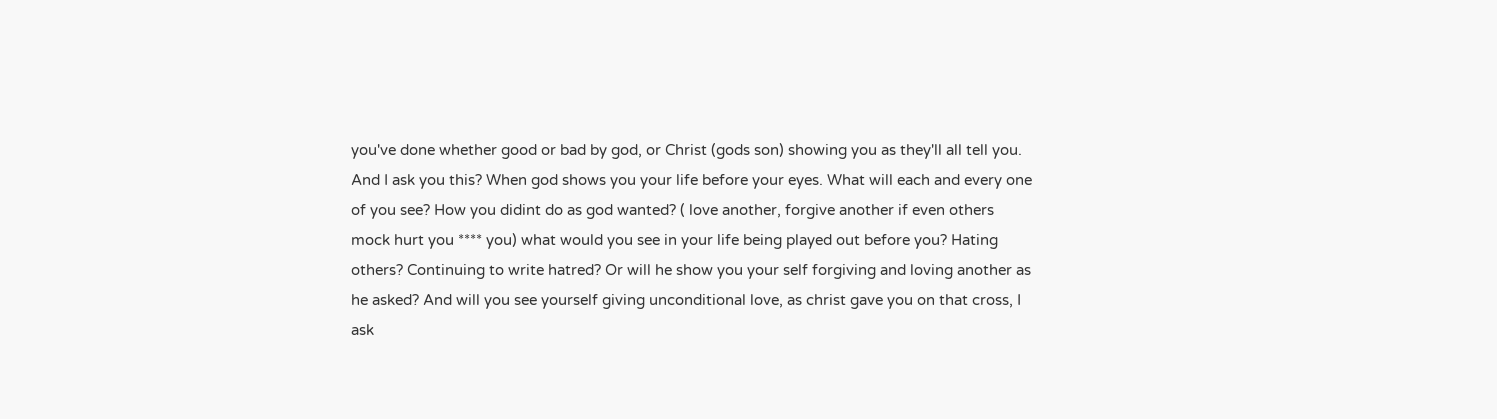you've done whether good or bad by god, or Christ (gods son) showing you as they'll all tell you. And I ask you this? When god shows you your life before your eyes. What will each and every one of you see? How you didint do as god wanted? ( love another, forgive another if even others mock hurt you **** you) what would you see in your life being played out before you? Hating others? Continuing to write hatred? Or will he show you your self forgiving and loving another as he asked? And will you see yourself giving unconditional love, as christ gave you on that cross, I ask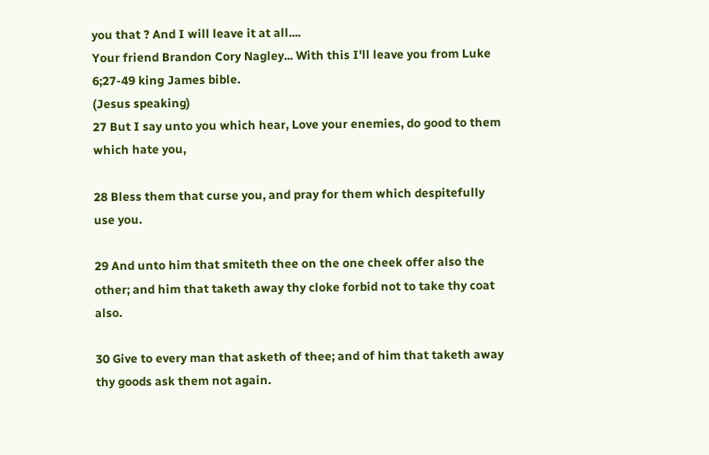you that ? And I will leave it at all....
Your friend Brandon Cory Nagley... With this I'll leave you from Luke 6;27-49 king James bible.
(Jesus speaking)
27 But I say unto you which hear, Love your enemies, do good to them which hate you,

28 Bless them that curse you, and pray for them which despitefully use you.

29 And unto him that smiteth thee on the one cheek offer also the other; and him that taketh away thy cloke forbid not to take thy coat also.

30 Give to every man that asketh of thee; and of him that taketh away thy goods ask them not again.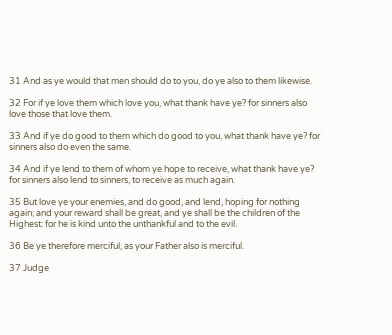31 And as ye would that men should do to you, do ye also to them likewise.

32 For if ye love them which love you, what thank have ye? for sinners also love those that love them.

33 And if ye do good to them which do good to you, what thank have ye? for sinners also do even the same.

34 And if ye lend to them of whom ye hope to receive, what thank have ye? for sinners also lend to sinners, to receive as much again.

35 But love ye your enemies, and do good, and lend, hoping for nothing again; and your reward shall be great, and ye shall be the children of the Highest: for he is kind unto the unthankful and to the evil.

36 Be ye therefore merciful, as your Father also is merciful.

37 Judge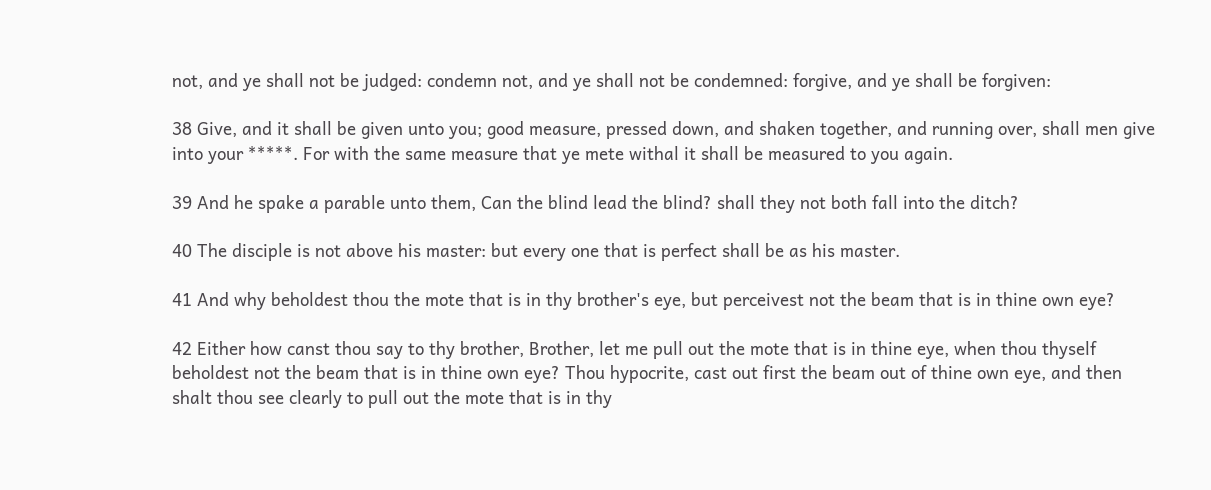not, and ye shall not be judged: condemn not, and ye shall not be condemned: forgive, and ye shall be forgiven:

38 Give, and it shall be given unto you; good measure, pressed down, and shaken together, and running over, shall men give into your *****. For with the same measure that ye mete withal it shall be measured to you again.

39 And he spake a parable unto them, Can the blind lead the blind? shall they not both fall into the ditch?

40 The disciple is not above his master: but every one that is perfect shall be as his master.

41 And why beholdest thou the mote that is in thy brother's eye, but perceivest not the beam that is in thine own eye?

42 Either how canst thou say to thy brother, Brother, let me pull out the mote that is in thine eye, when thou thyself beholdest not the beam that is in thine own eye? Thou hypocrite, cast out first the beam out of thine own eye, and then shalt thou see clearly to pull out the mote that is in thy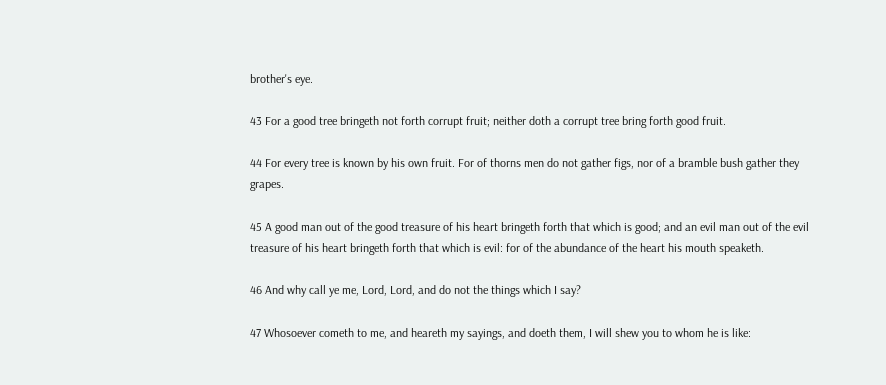brother's eye.

43 For a good tree bringeth not forth corrupt fruit; neither doth a corrupt tree bring forth good fruit.

44 For every tree is known by his own fruit. For of thorns men do not gather figs, nor of a bramble bush gather they grapes.

45 A good man out of the good treasure of his heart bringeth forth that which is good; and an evil man out of the evil treasure of his heart bringeth forth that which is evil: for of the abundance of the heart his mouth speaketh.

46 And why call ye me, Lord, Lord, and do not the things which I say?

47 Whosoever cometh to me, and heareth my sayings, and doeth them, I will shew you to whom he is like: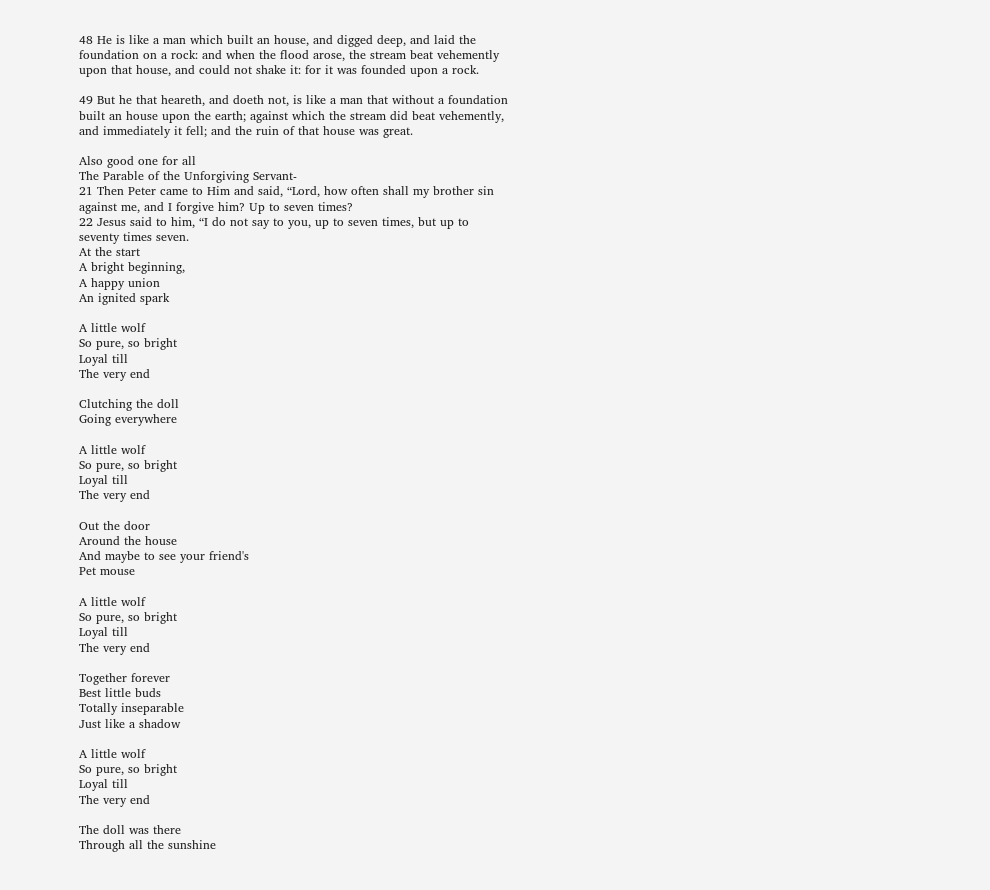48 He is like a man which built an house, and digged deep, and laid the foundation on a rock: and when the flood arose, the stream beat vehemently upon that house, and could not shake it: for it was founded upon a rock.

49 But he that heareth, and doeth not, is like a man that without a foundation built an house upon the earth; against which the stream did beat vehemently, and immediately it fell; and the ruin of that house was great.

Also good one for all
The Parable of the Unforgiving Servant-
21 Then Peter came to Him and said, “Lord, how often shall my brother sin against me, and I forgive him? Up to seven times?
22 Jesus said to him, “I do not say to you, up to seven times, but up to seventy times seven.
At the start
A bright beginning,
A happy union
An ignited spark

A little wolf
So pure, so bright
Loyal till
The very end

Clutching the doll
Going everywhere

A little wolf
So pure, so bright
Loyal till
The very end

Out the door
Around the house
And maybe to see your friend's
Pet mouse

A little wolf
So pure, so bright
Loyal till
The very end

Together forever
Best little buds
Totally inseparable
Just like a shadow

A little wolf
So pure, so bright
Loyal till
The very end

The doll was there
Through all the sunshine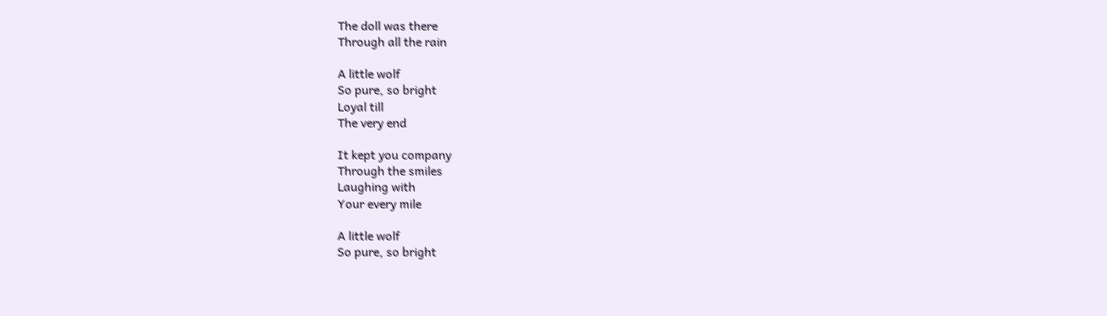The doll was there
Through all the rain

A little wolf
So pure, so bright
Loyal till
The very end

It kept you company
Through the smiles
Laughing with
Your every mile

A little wolf
So pure, so bright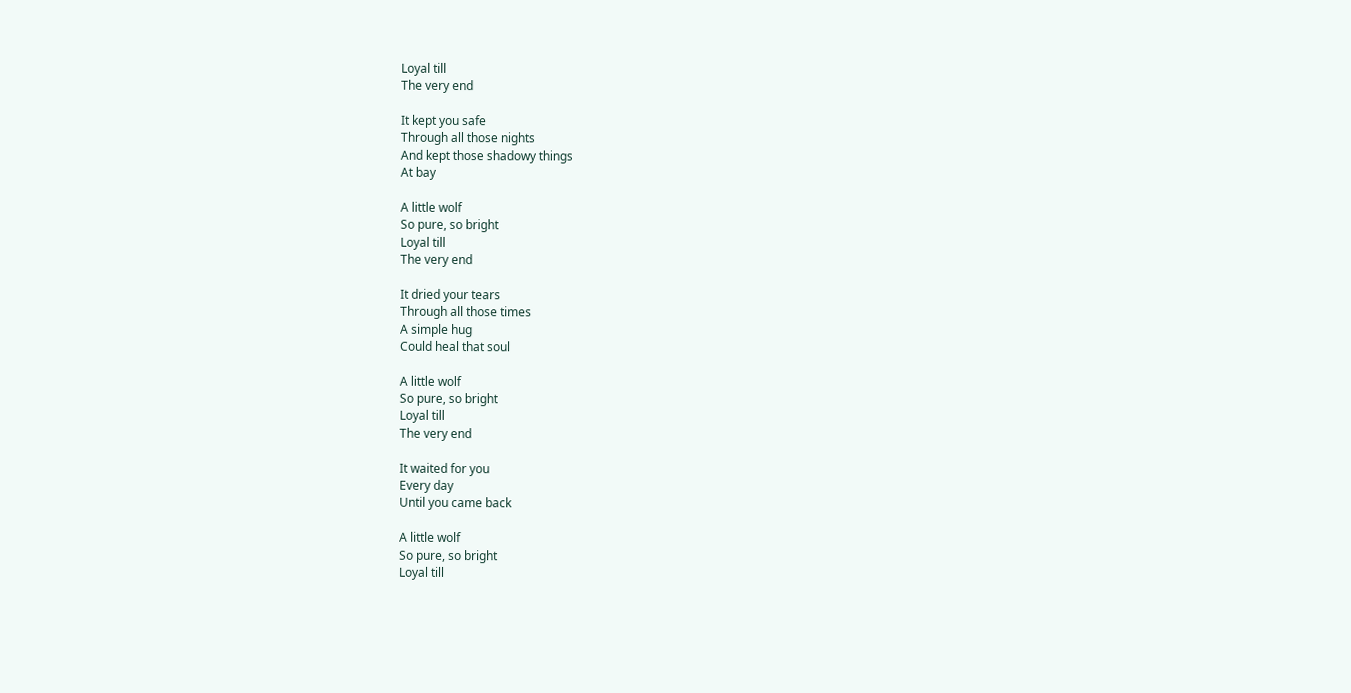Loyal till
The very end

It kept you safe
Through all those nights
And kept those shadowy things
At bay

A little wolf
So pure, so bright
Loyal till
The very end

It dried your tears
Through all those times
A simple hug
Could heal that soul

A little wolf
So pure, so bright
Loyal till
The very end

It waited for you
Every day
Until you came back

A little wolf
So pure, so bright
Loyal till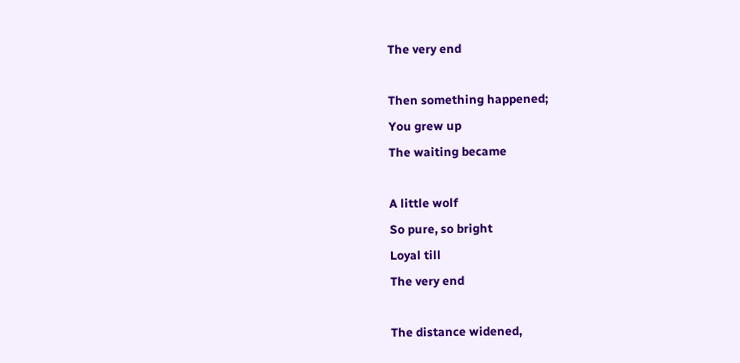The very end

Then something happened;
You grew up
The waiting became

A little wolf
So pure, so bright
Loyal till
The very end

The distance widened,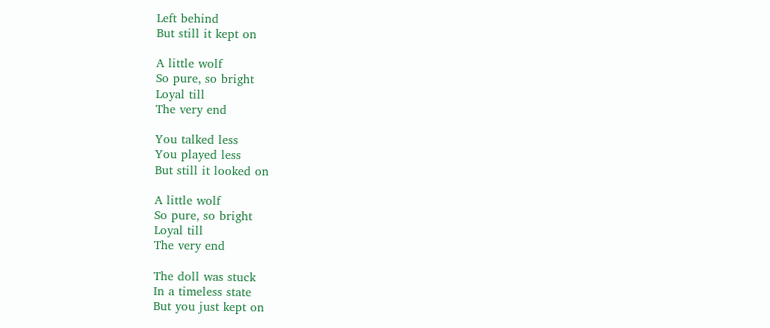Left behind
But still it kept on

A little wolf
So pure, so bright
Loyal till
The very end

You talked less
You played less
But still it looked on

A little wolf
So pure, so bright
Loyal till
The very end

The doll was stuck
In a timeless state
But you just kept on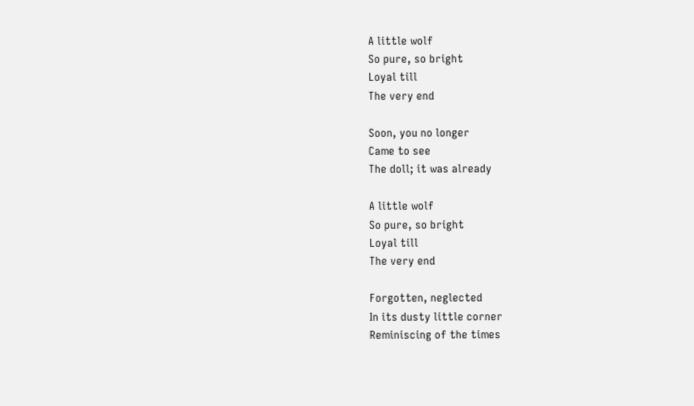A little wolf
So pure, so bright
Loyal till
The very end

Soon, you no longer
Came to see
The doll; it was already

A little wolf
So pure, so bright
Loyal till
The very end

Forgotten, neglected
In its dusty little corner
Reminiscing of the times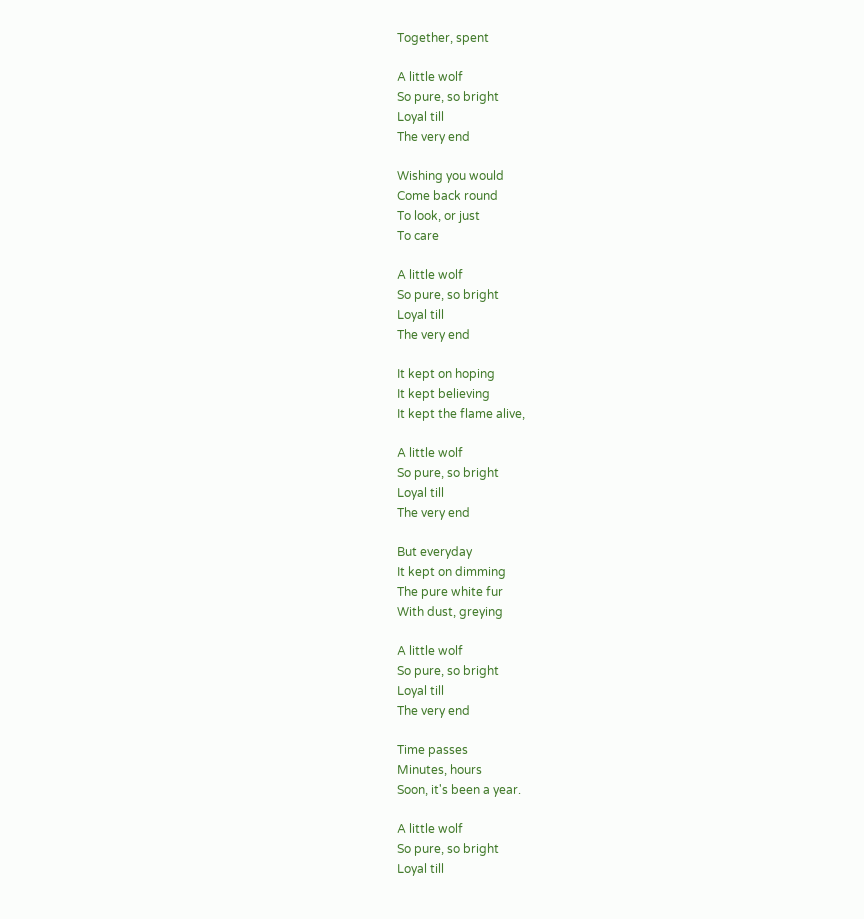Together, spent

A little wolf
So pure, so bright
Loyal till
The very end

Wishing you would
Come back round
To look, or just
To care

A little wolf
So pure, so bright
Loyal till
The very end

It kept on hoping
It kept believing
It kept the flame alive,

A little wolf
So pure, so bright
Loyal till
The very end

But everyday
It kept on dimming
The pure white fur
With dust, greying

A little wolf
So pure, so bright
Loyal till
The very end

Time passes
Minutes, hours
Soon, it's been a year.

A little wolf
So pure, so bright
Loyal till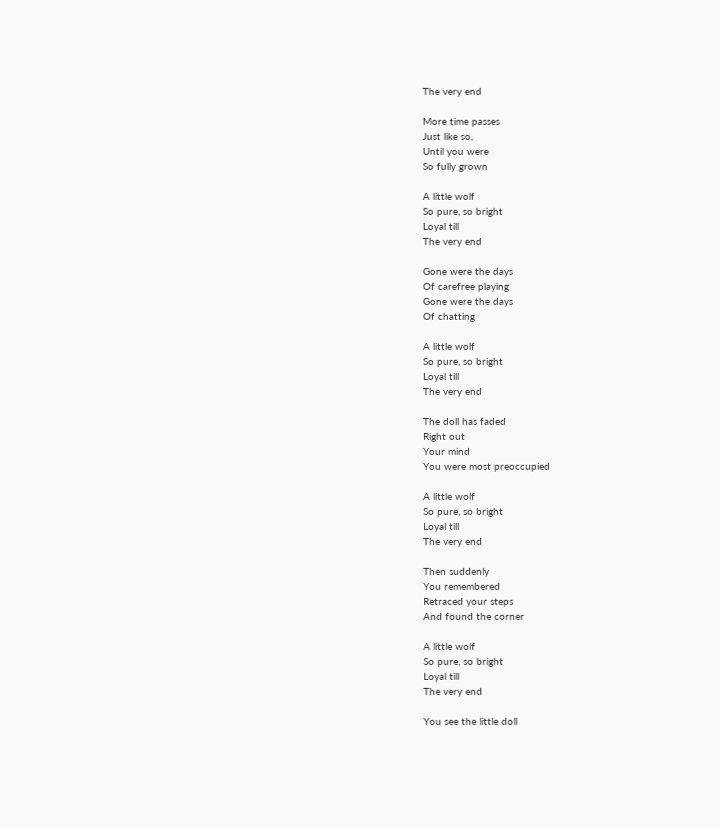The very end

More time passes
Just like so,
Until you were
So fully grown

A little wolf
So pure, so bright
Loyal till
The very end

Gone were the days
Of carefree playing
Gone were the days
Of chatting

A little wolf
So pure, so bright
Loyal till
The very end

The doll has faded
Right out
Your mind
You were most preoccupied

A little wolf
So pure, so bright
Loyal till
The very end

Then suddenly
You remembered
Retraced your steps
And found the corner

A little wolf
So pure, so bright
Loyal till
The very end

You see the little doll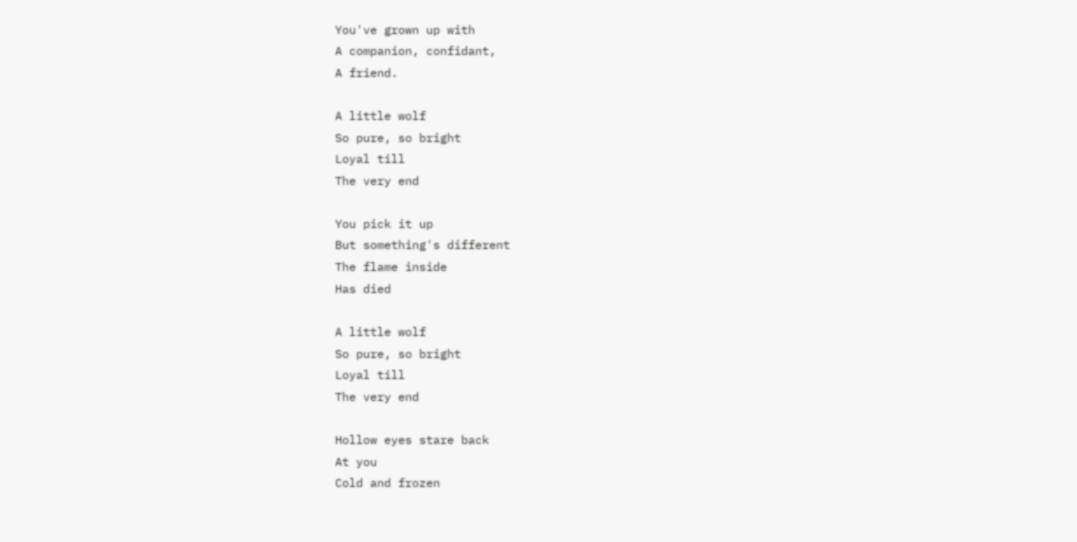You've grown up with
A companion, confidant,
A friend.

A little wolf
So pure, so bright
Loyal till
The very end

You pick it up
But something's different
The flame inside
Has died

A little wolf
So pure, so bright
Loyal till
The very end

Hollow eyes stare back
At you
Cold and frozen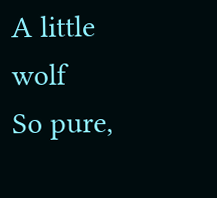A little wolf
So pure,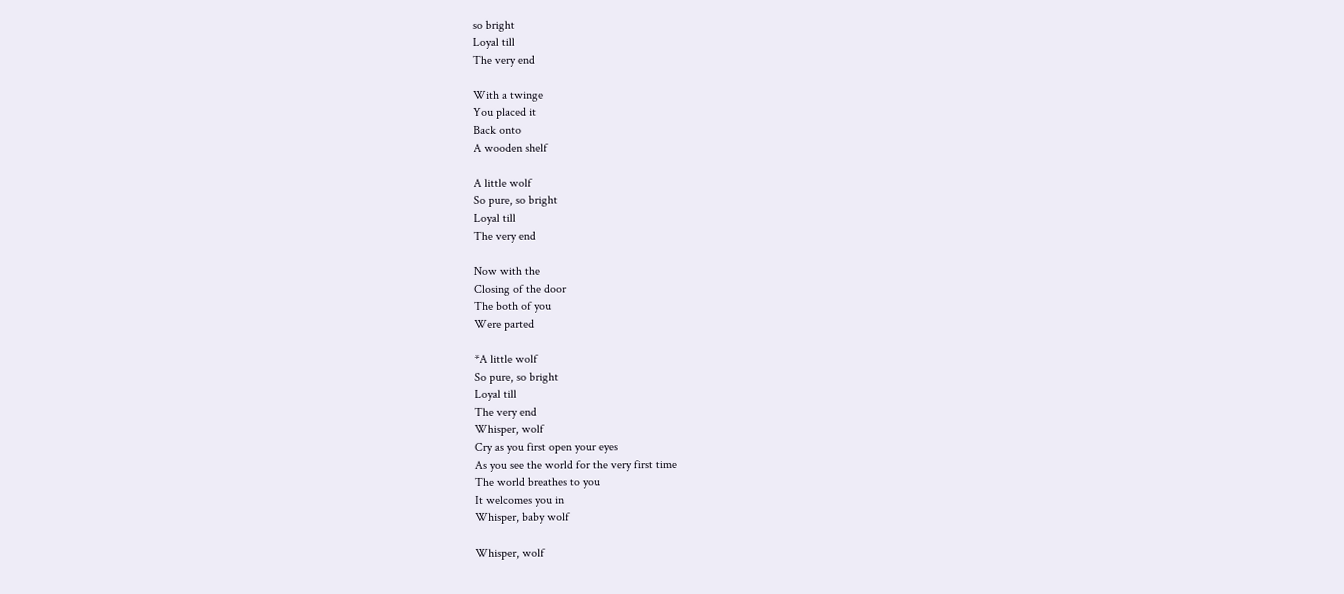so bright
Loyal till
The very end

With a twinge
You placed it
Back onto
A wooden shelf

A little wolf
So pure, so bright
Loyal till
The very end

Now with the
Closing of the door
The both of you
Were parted

*A little wolf
So pure, so bright
Loyal till
The very end
Whisper, wolf
Cry as you first open your eyes
As you see the world for the very first time
The world breathes to you
It welcomes you in
Whisper, baby wolf

Whisper, wolf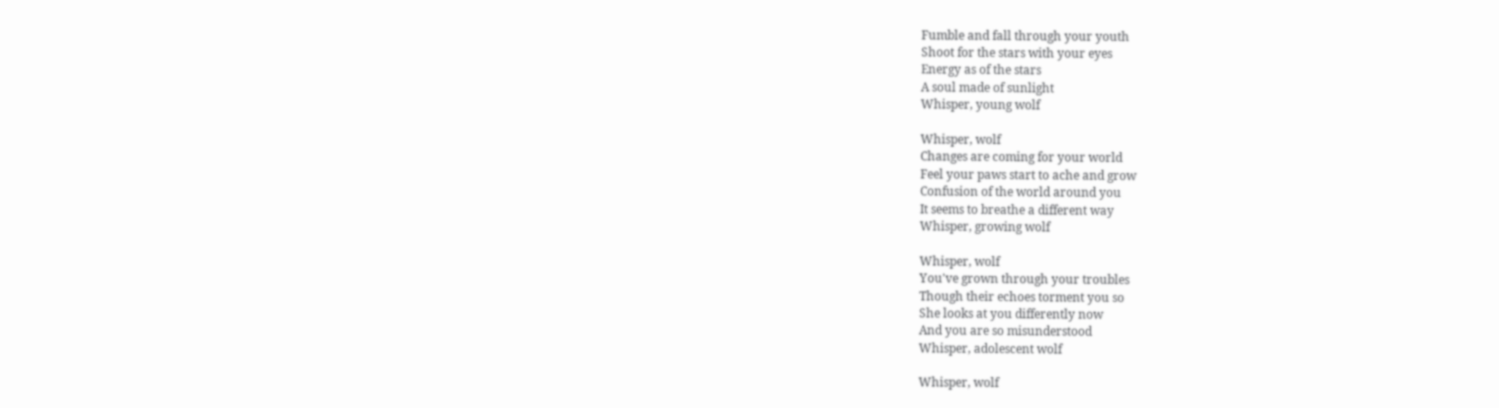Fumble and fall through your youth
Shoot for the stars with your eyes
Energy as of the stars
A soul made of sunlight
Whisper, young wolf

Whisper, wolf
Changes are coming for your world
Feel your paws start to ache and grow
Confusion of the world around you
It seems to breathe a different way
Whisper, growing wolf

Whisper, wolf
You've grown through your troubles
Though their echoes torment you so
She looks at you differently now
And you are so misunderstood
Whisper, adolescent wolf

Whisper, wolf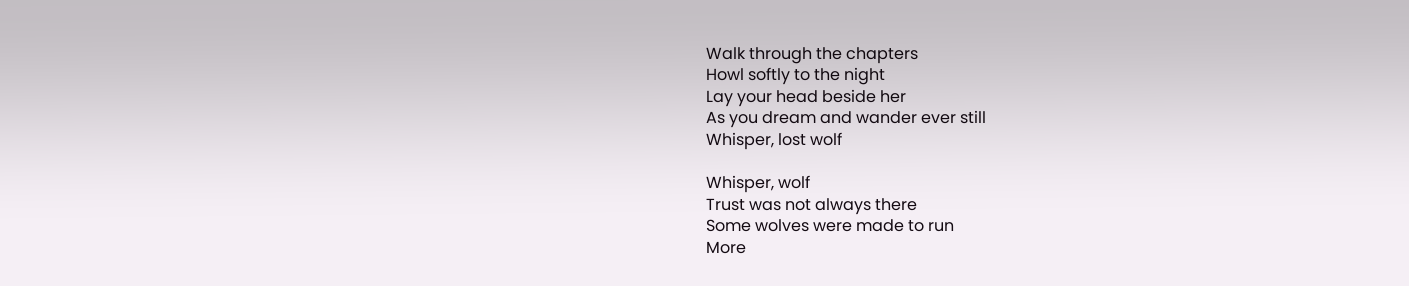Walk through the chapters
Howl softly to the night
Lay your head beside her
As you dream and wander ever still
Whisper, lost wolf

Whisper, wolf
Trust was not always there
Some wolves were made to run
More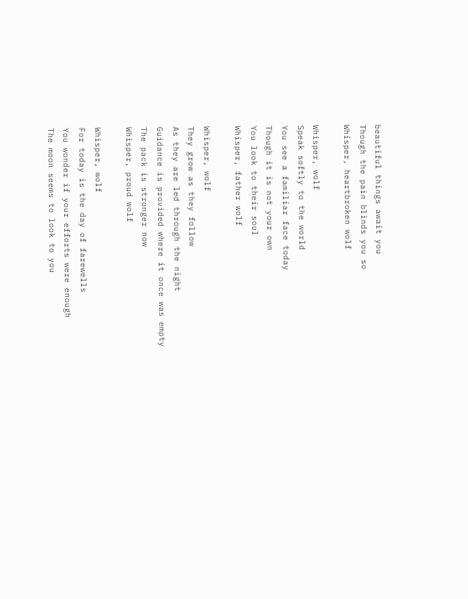beautiful things await you
Though the pain blinds you so
Whisper, heartbroken wolf

Whisper, wolf
Speak softly to the world
You see a familiar face today
Though it is not your own
You look to their soul
Whisper, father wolf

Whisper, wolf
They grow as they follow
As they are led through the night
Guidance is provided where it once was empty
The pack is stronger now
Whisper, proud wolf

Whisper, wolf
For today is the day of farewells
You wonder if your efforts were enough
The moon seems to look to you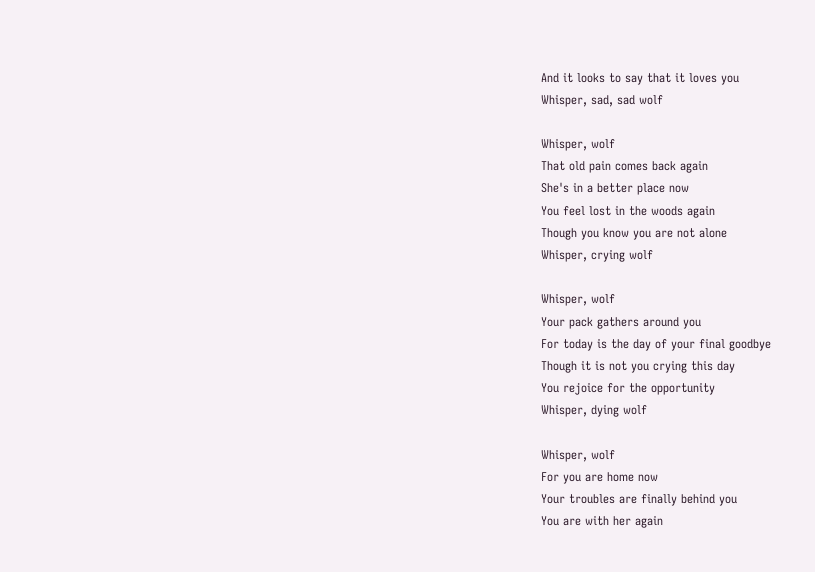And it looks to say that it loves you
Whisper, sad, sad wolf

Whisper, wolf
That old pain comes back again
She's in a better place now
You feel lost in the woods again
Though you know you are not alone
Whisper, crying wolf

Whisper, wolf
Your pack gathers around you
For today is the day of your final goodbye
Though it is not you crying this day
You rejoice for the opportunity
Whisper, dying wolf

Whisper, wolf
For you are home now
Your troubles are finally behind you
You are with her again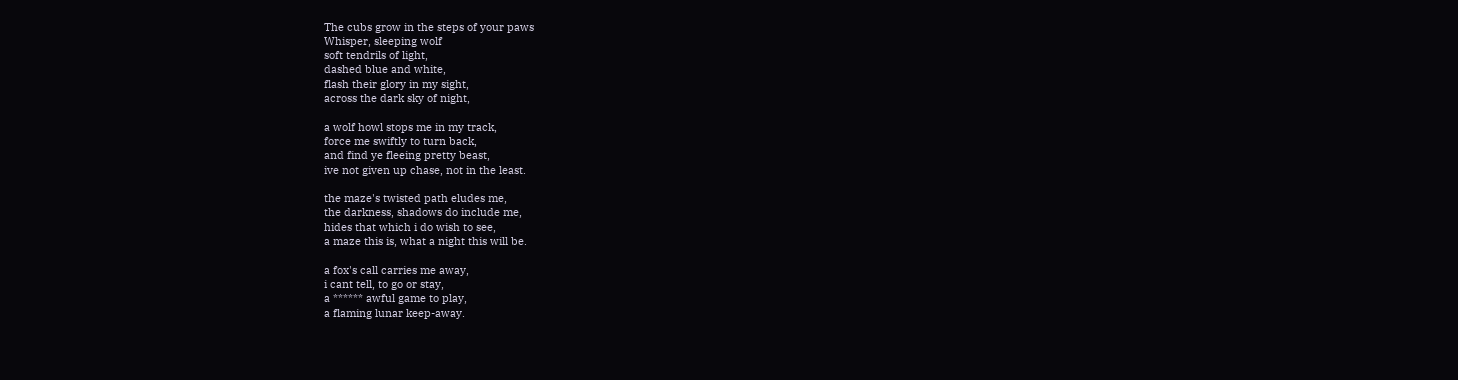The cubs grow in the steps of your paws
Whisper, sleeping wolf
soft tendrils of light,
dashed blue and white,
flash their glory in my sight,
across the dark sky of night,

a wolf howl stops me in my track,
force me swiftly to turn back,
and find ye fleeing pretty beast,
ive not given up chase, not in the least.

the maze's twisted path eludes me,
the darkness, shadows do include me,
hides that which i do wish to see,
a maze this is, what a night this will be.

a fox's call carries me away,
i cant tell, to go or stay,
a ****** awful game to play,
a flaming lunar keep-away.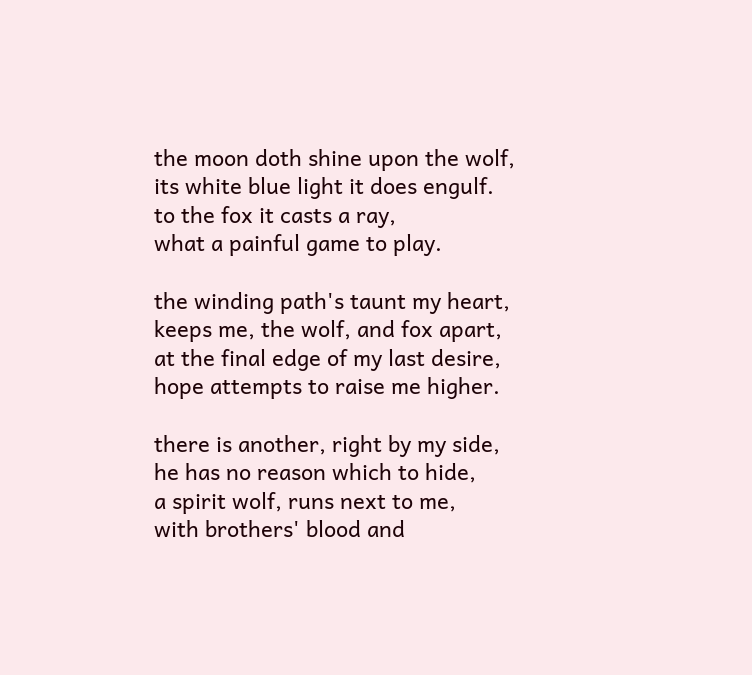the moon doth shine upon the wolf,
its white blue light it does engulf.
to the fox it casts a ray,
what a painful game to play.

the winding path's taunt my heart,
keeps me, the wolf, and fox apart,
at the final edge of my last desire,
hope attempts to raise me higher.

there is another, right by my side,
he has no reason which to hide,
a spirit wolf, runs next to me,
with brothers' blood and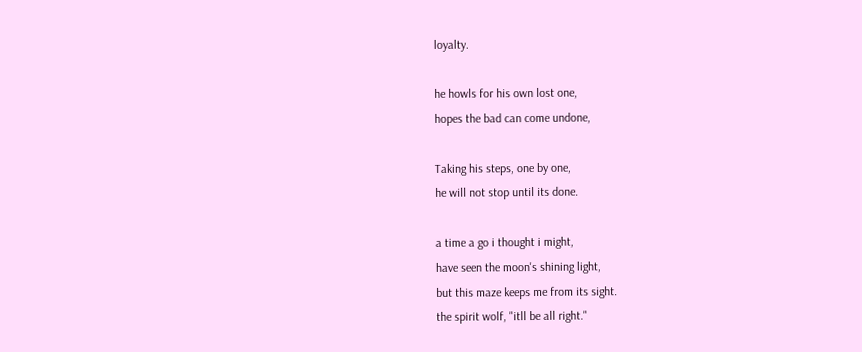loyalty.

he howls for his own lost one,
hopes the bad can come undone,

Taking his steps, one by one,
he will not stop until its done.

a time a go i thought i might,
have seen the moon's shining light,
but this maze keeps me from its sight.
the spirit wolf, "itll be all right."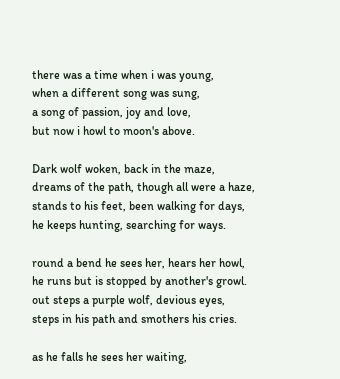there was a time when i was young,
when a different song was sung,
a song of passion, joy and love,
but now i howl to moon's above.

Dark wolf woken, back in the maze,
dreams of the path, though all were a haze,
stands to his feet, been walking for days,
he keeps hunting, searching for ways.

round a bend he sees her, hears her howl,
he runs but is stopped by another's growl.
out steps a purple wolf, devious eyes,
steps in his path and smothers his cries.

as he falls he sees her waiting,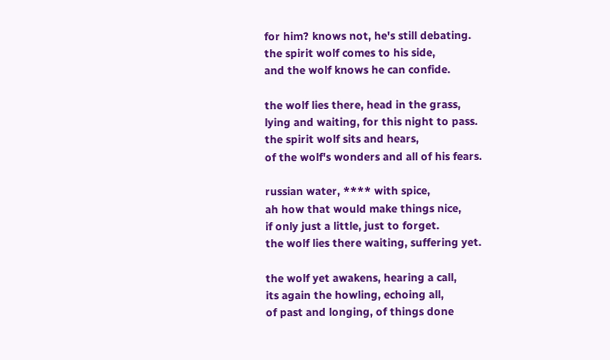for him? knows not, he's still debating.
the spirit wolf comes to his side,
and the wolf knows he can confide.

the wolf lies there, head in the grass,
lying and waiting, for this night to pass.
the spirit wolf sits and hears,
of the wolf's wonders and all of his fears.

russian water, **** with spice,
ah how that would make things nice,
if only just a little, just to forget.
the wolf lies there waiting, suffering yet.

the wolf yet awakens, hearing a call,
its again the howling, echoing all,
of past and longing, of things done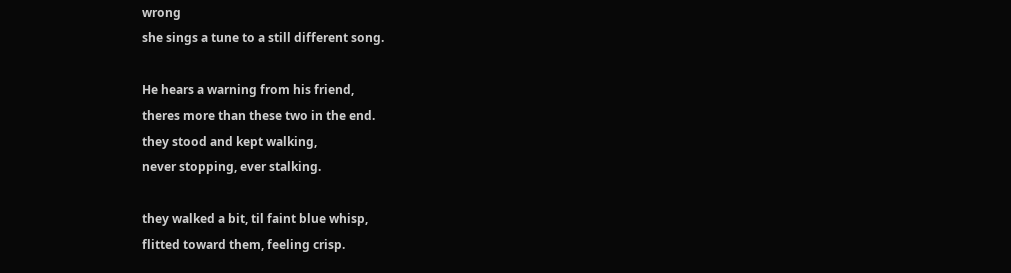wrong
she sings a tune to a still different song.

He hears a warning from his friend,
theres more than these two in the end.
they stood and kept walking,
never stopping, ever stalking.

they walked a bit, til faint blue whisp,
flitted toward them, feeling crisp.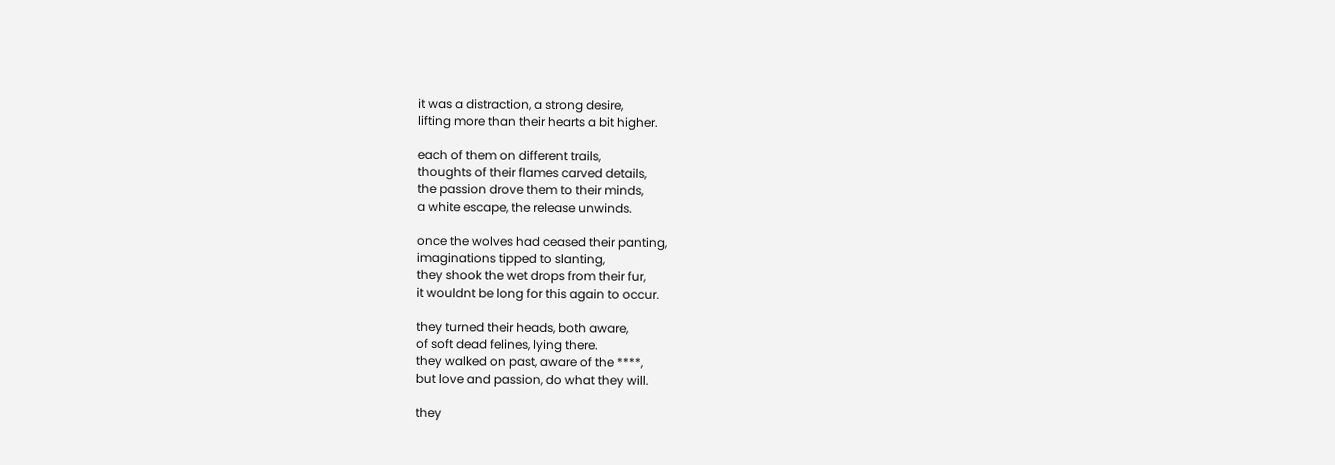it was a distraction, a strong desire,
lifting more than their hearts a bit higher.

each of them on different trails,
thoughts of their flames carved details,
the passion drove them to their minds,
a white escape, the release unwinds.

once the wolves had ceased their panting,
imaginations tipped to slanting,
they shook the wet drops from their fur,
it wouldnt be long for this again to occur.

they turned their heads, both aware,
of soft dead felines, lying there.
they walked on past, aware of the ****,
but love and passion, do what they will.

they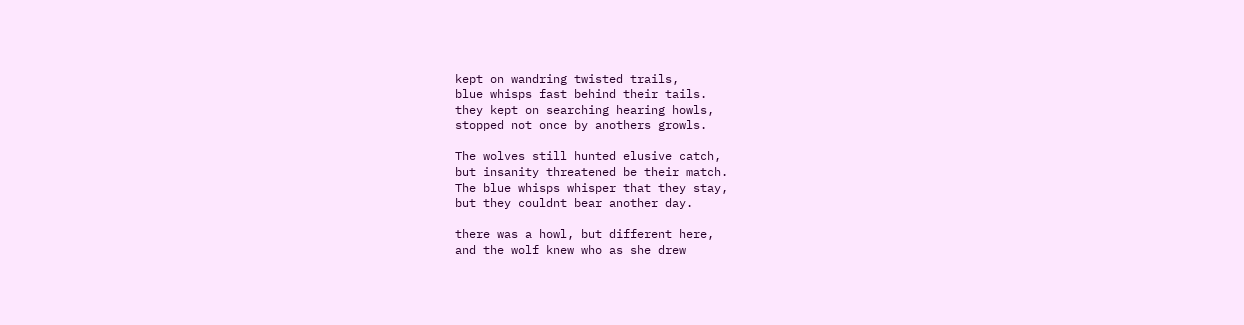kept on wandring twisted trails,
blue whisps fast behind their tails.
they kept on searching hearing howls,
stopped not once by anothers growls.

The wolves still hunted elusive catch,
but insanity threatened be their match.
The blue whisps whisper that they stay,
but they couldnt bear another day.

there was a howl, but different here,
and the wolf knew who as she drew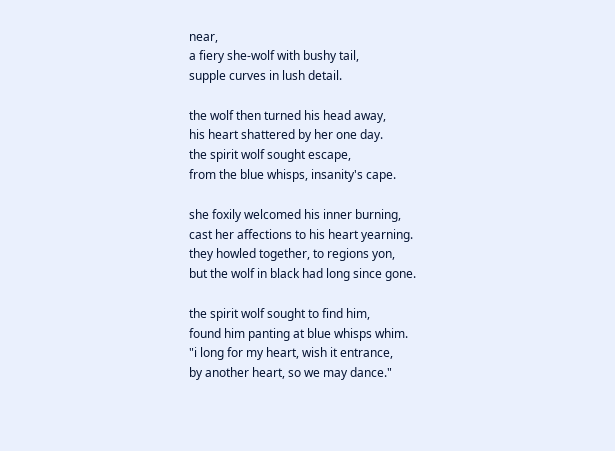near,
a fiery she-wolf with bushy tail,
supple curves in lush detail.

the wolf then turned his head away,
his heart shattered by her one day.
the spirit wolf sought escape,
from the blue whisps, insanity's cape.

she foxily welcomed his inner burning,
cast her affections to his heart yearning.
they howled together, to regions yon,
but the wolf in black had long since gone.

the spirit wolf sought to find him,
found him panting at blue whisps whim.
"i long for my heart, wish it entrance,
by another heart, so we may dance."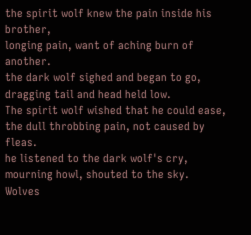the spirit wolf knew the pain inside his brother,
longing pain, want of aching burn of another.
the dark wolf sighed and began to go,
dragging tail and head held low.
The spirit wolf wished that he could ease,
the dull throbbing pain, not caused by fleas.
he listened to the dark wolf's cry,
mourning howl, shouted to the sky.
Wolves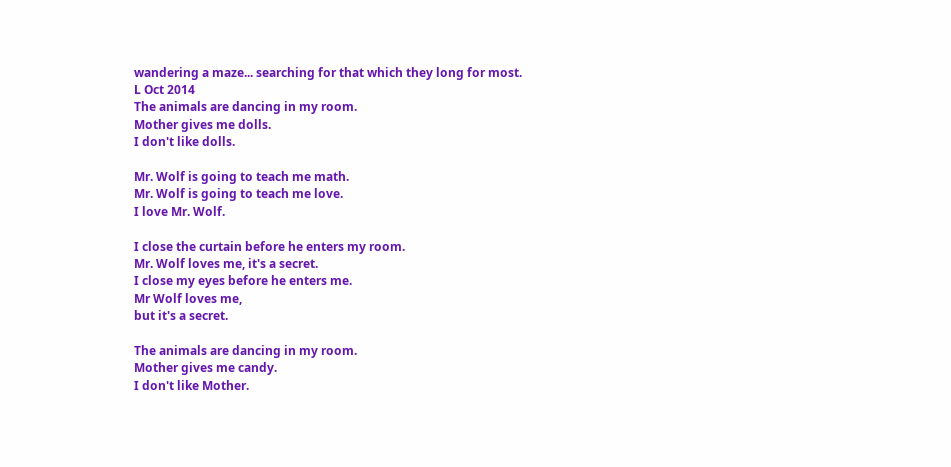wandering a maze... searching for that which they long for most.
L Oct 2014
The animals are dancing in my room.
Mother gives me dolls.
I don't like dolls.

Mr. Wolf is going to teach me math.
Mr. Wolf is going to teach me love.
I love Mr. Wolf.

I close the curtain before he enters my room.
Mr. Wolf loves me, it's a secret.
I close my eyes before he enters me.
Mr Wolf loves me,
but it's a secret.

The animals are dancing in my room.
Mother gives me candy.
I don't like Mother.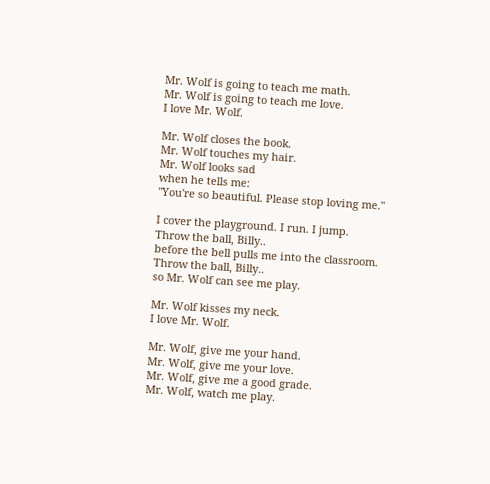Mr. Wolf is going to teach me math.
Mr. Wolf is going to teach me love.
I love Mr. Wolf.

Mr. Wolf closes the book.
Mr. Wolf touches my hair.
Mr. Wolf looks sad
when he tells me:
"You're so beautiful. Please stop loving me."

I cover the playground. I run. I jump.
Throw the ball, Billy..
before the bell pulls me into the classroom.
Throw the ball, Billy..
so Mr. Wolf can see me play.

Mr. Wolf kisses my neck.
I love Mr. Wolf.

Mr. Wolf, give me your hand.
Mr. Wolf, give me your love.
Mr. Wolf, give me a good grade.
Mr. Wolf, watch me play.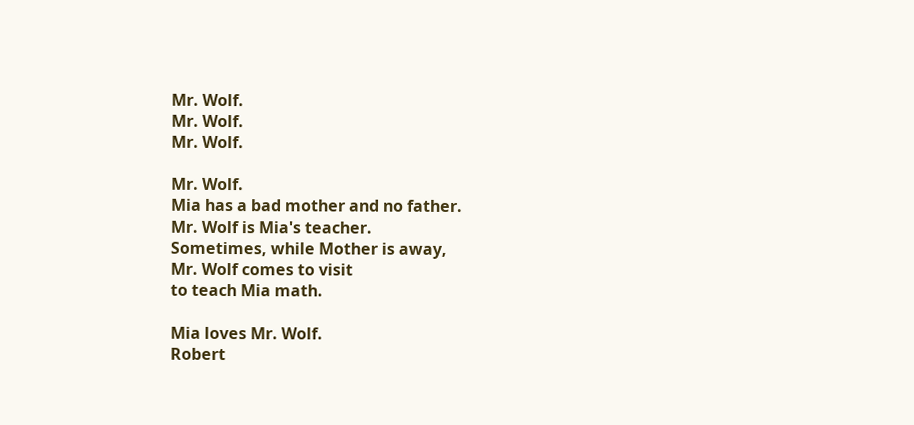Mr. Wolf.
Mr. Wolf.
Mr. Wolf.

Mr. Wolf.
Mia has a bad mother and no father.
Mr. Wolf is Mia's teacher.
Sometimes, while Mother is away,
Mr. Wolf comes to visit
to teach Mia math.

Mia loves Mr. Wolf.
Robert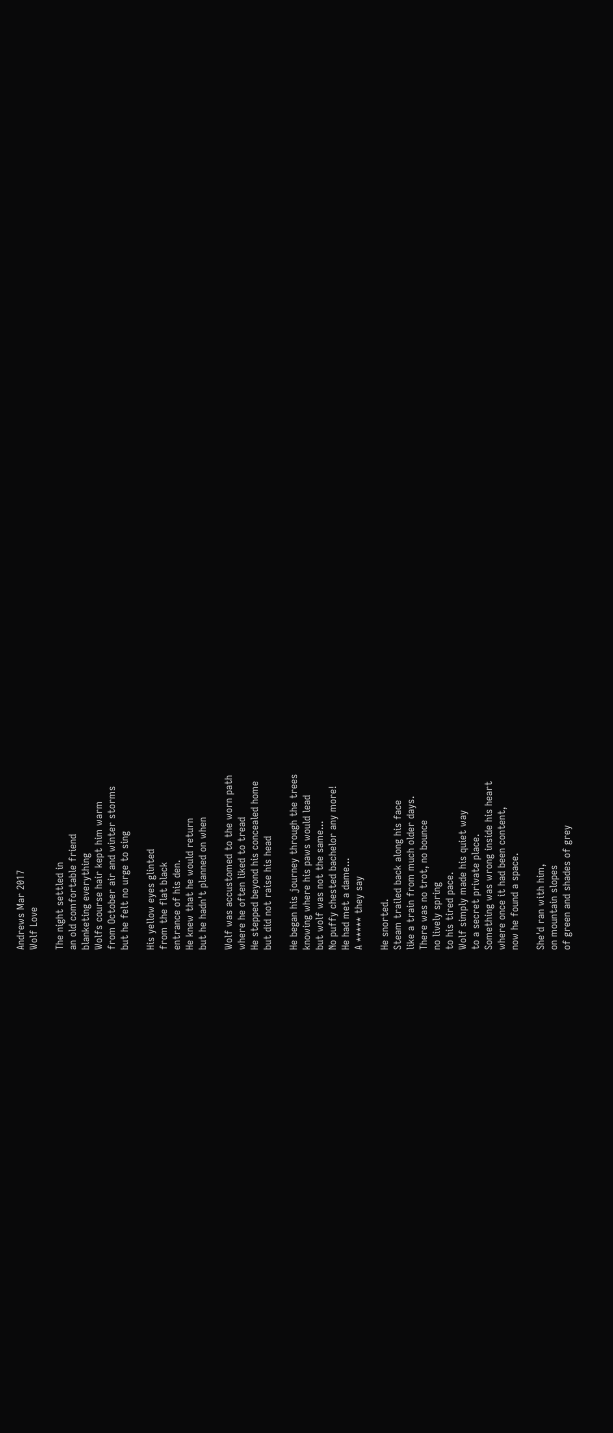Andrews Mar 2017
Wolf Love

The night settled in
an old comfortable friend
blanketing everything
Wolfs course hair kept him warm
from October air and winter storms
but he felt no urge to sing

His yellow eyes glinted
from the flat black
entrance of his den.
He knew that he would return
but he hadn't planned on when

Wolf was accustomed to the worn path
where he often liked to tread
He stepped beyond his concealed home
but did not raise his head

He began his journey through the trees
knowing where his paws would lead
but wolf was not the same...
No puffy chested bachelor any more!
He had met a dame...
A ***** they say

He snorted.
Steam trailed back along his face
like a train from much older days.
There was no trot, no bounce
no lively spring
to his tired pace.
Wolf simply made his quiet way
to a secret private place.
Something was wrong inside his heart
where once it had been content,
now he found a space.

She'd ran with him,
on mountain slopes
of green and shades of grey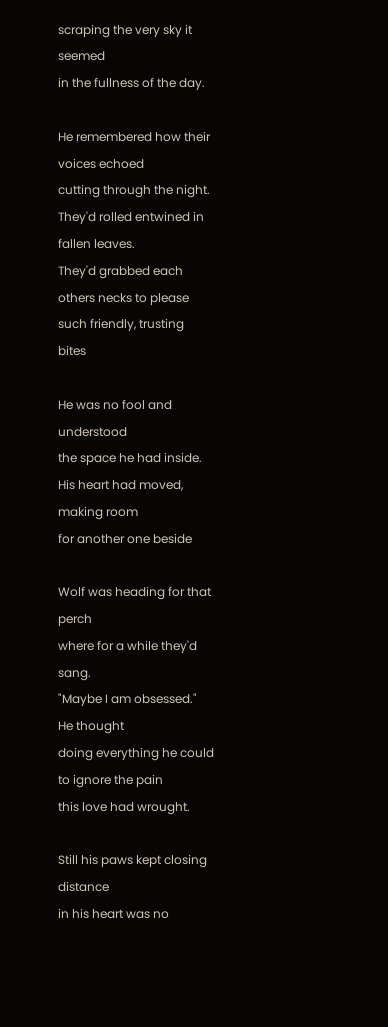scraping the very sky it seemed
in the fullness of the day.

He remembered how their voices echoed
cutting through the night.
They'd rolled entwined in fallen leaves.
They'd grabbed each others necks to please
such friendly, trusting bites

He was no fool and understood
the space he had inside.
His heart had moved, making room
for another one beside

Wolf was heading for that perch
where for a while they'd sang.
"Maybe I am obsessed." He thought
doing everything he could
to ignore the pain
this love had wrought.

Still his paws kept closing distance
in his heart was no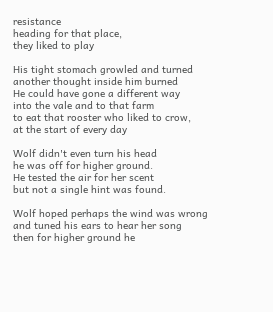resistance
heading for that place,
they liked to play

His tight stomach growled and turned
another thought inside him burned
He could have gone a different way
into the vale and to that farm
to eat that rooster who liked to crow,
at the start of every day

Wolf didn't even turn his head
he was off for higher ground.
He tested the air for her scent
but not a single hint was found.

Wolf hoped perhaps the wind was wrong
and tuned his ears to hear her song
then for higher ground he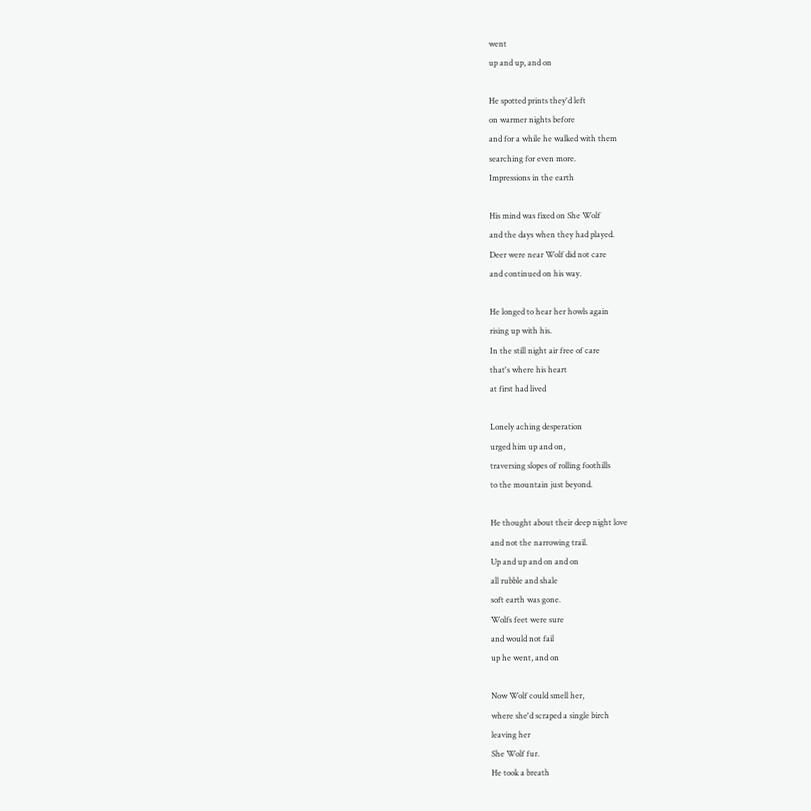went
up and up, and on

He spotted prints they'd left
on warmer nights before
and for a while he walked with them
searching for even more.
Impressions in the earth

His mind was fixed on She Wolf
and the days when they had played.
Deer were near Wolf did not care
and continued on his way.

He longed to hear her howls again
rising up with his.
In the still night air free of care
that's where his heart
at first had lived

Lonely aching desperation
urged him up and on,
traversing slopes of rolling foothills
to the mountain just beyond.

He thought about their deep night love
and not the narrowing trail.
Up and up and on and on
all rubble and shale
soft earth was gone.
Wolfs feet were sure
and would not fail
up he went, and on

Now Wolf could smell her,
where she'd scraped a single birch
leaving her
She Wolf fur.
He took a breath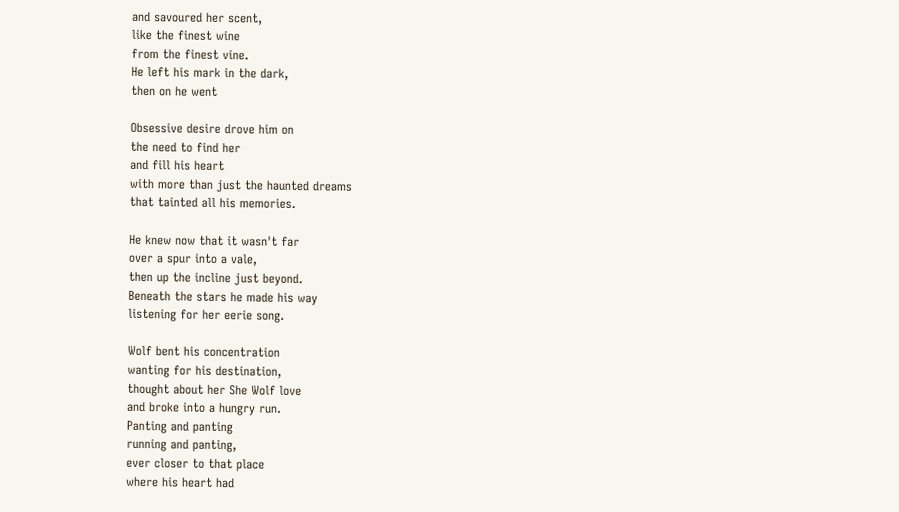and savoured her scent,
like the finest wine
from the finest vine.
He left his mark in the dark,
then on he went

Obsessive desire drove him on
the need to find her
and fill his heart
with more than just the haunted dreams
that tainted all his memories.

He knew now that it wasn't far
over a spur into a vale,
then up the incline just beyond.
Beneath the stars he made his way
listening for her eerie song.

Wolf bent his concentration
wanting for his destination,
thought about her She Wolf love
and broke into a hungry run.
Panting and panting
running and panting,
ever closer to that place
where his heart had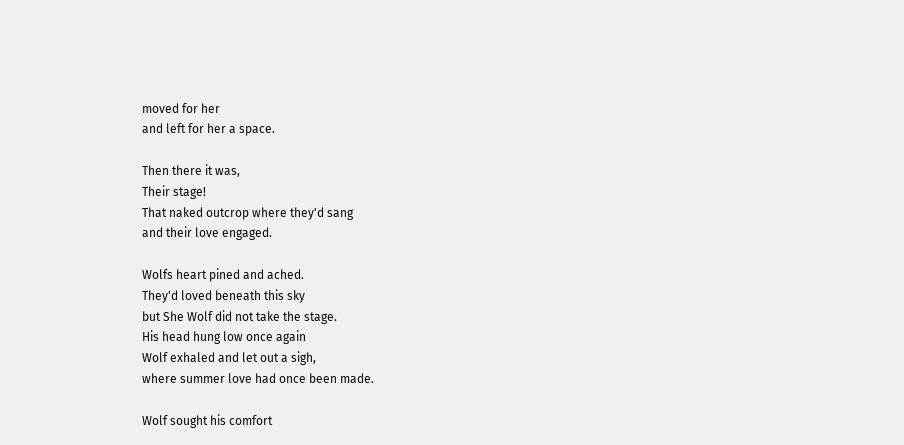moved for her
and left for her a space.

Then there it was,
Their stage!
That naked outcrop where they'd sang
and their love engaged.

Wolfs heart pined and ached.
They'd loved beneath this sky
but She Wolf did not take the stage.
His head hung low once again
Wolf exhaled and let out a sigh,
where summer love had once been made.

Wolf sought his comfort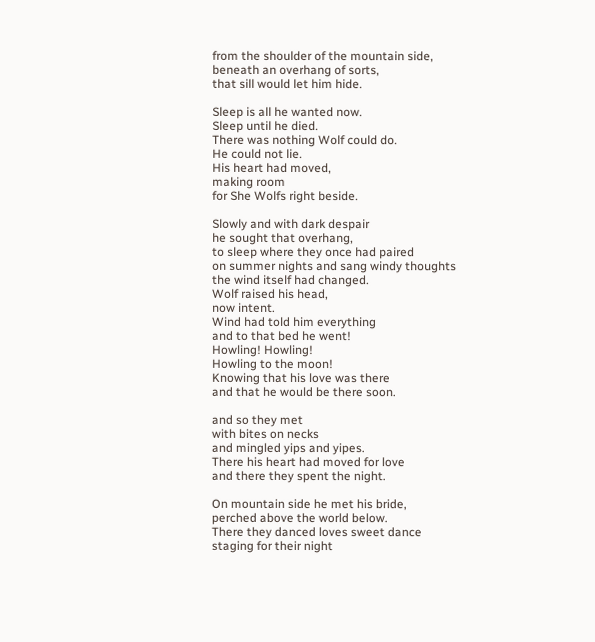from the shoulder of the mountain side,
beneath an overhang of sorts,
that sill would let him hide.

Sleep is all he wanted now.
Sleep until he died.
There was nothing Wolf could do.
He could not lie.
His heart had moved,
making room
for She Wolfs right beside.

Slowly and with dark despair
he sought that overhang,
to sleep where they once had paired
on summer nights and sang windy thoughts
the wind itself had changed.
Wolf raised his head,
now intent.
Wind had told him everything
and to that bed he went!
Howling! Howling!
Howling to the moon!
Knowing that his love was there
and that he would be there soon.

and so they met
with bites on necks
and mingled yips and yipes.
There his heart had moved for love
and there they spent the night.

On mountain side he met his bride,
perched above the world below.
There they danced loves sweet dance
staging for their night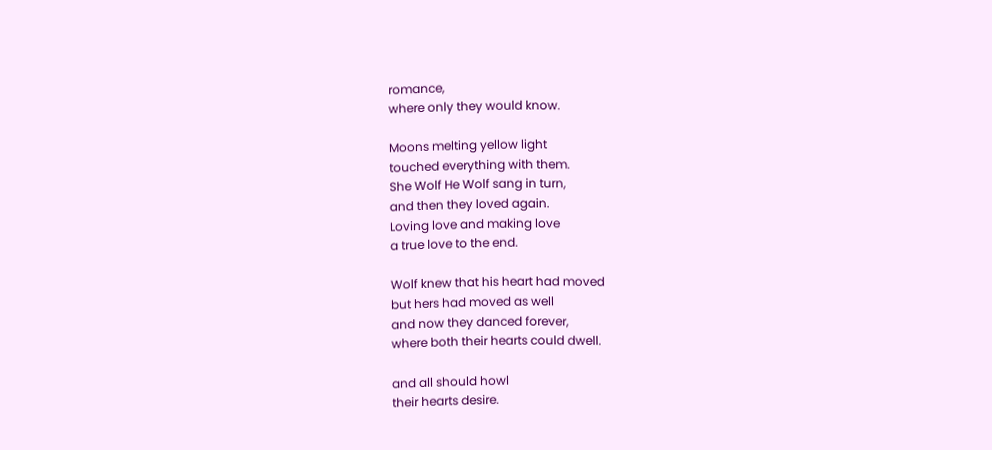romance,
where only they would know.

Moons melting yellow light
touched everything with them.
She Wolf He Wolf sang in turn,
and then they loved again.
Loving love and making love
a true love to the end.

Wolf knew that his heart had moved
but hers had moved as well
and now they danced forever,
where both their hearts could dwell.

and all should howl
their hearts desire.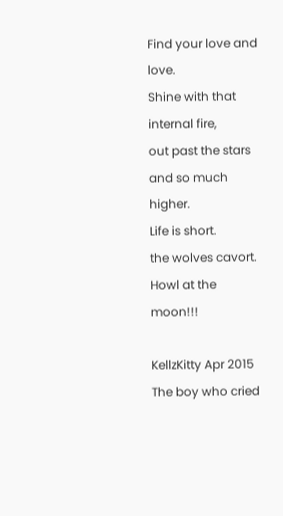Find your love and love.
Shine with that internal fire,
out past the stars and so much higher.
Life is short.
the wolves cavort.
Howl at the moon!!!

KellzKitty Apr 2015
The boy who cried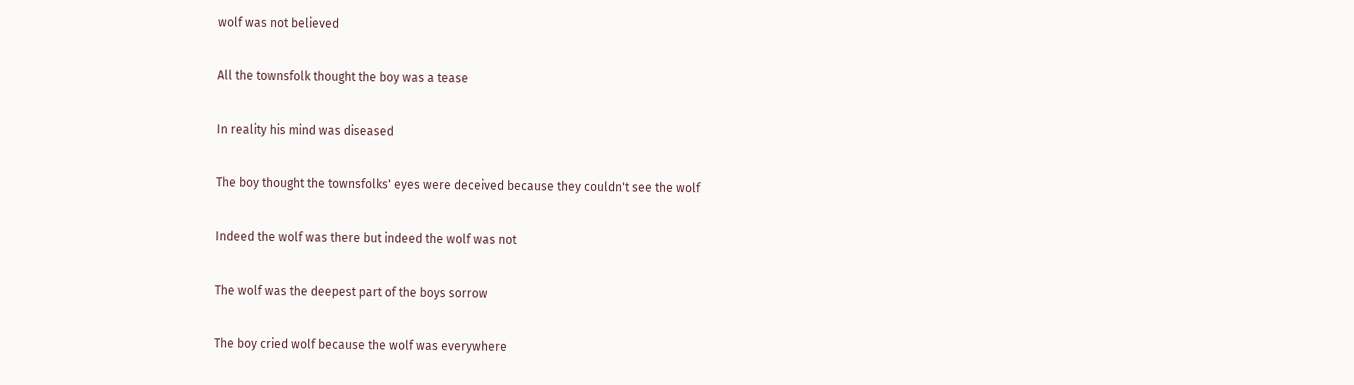wolf was not believed

All the townsfolk thought the boy was a tease

In reality his mind was diseased

The boy thought the townsfolks' eyes were deceived because they couldn't see the wolf

Indeed the wolf was there but indeed the wolf was not

The wolf was the deepest part of the boys sorrow

The boy cried wolf because the wolf was everywhere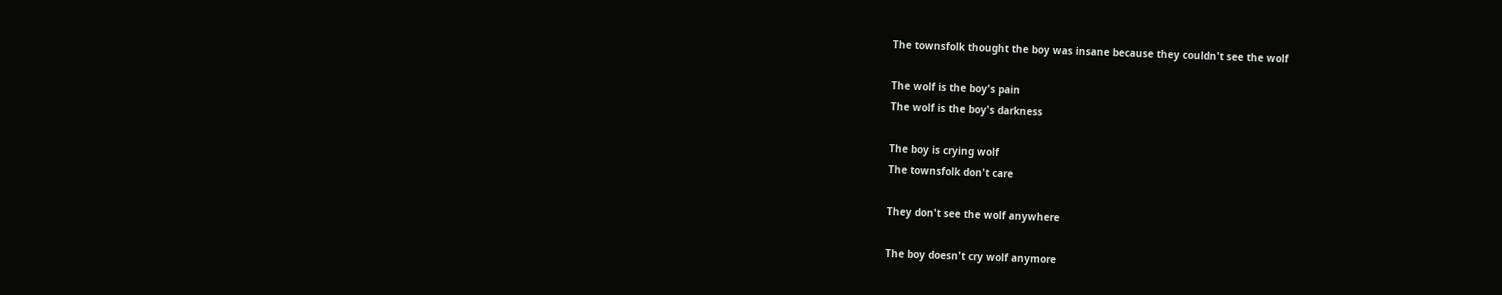The townsfolk thought the boy was insane because they couldn't see the wolf

The wolf is the boy's pain
The wolf is the boy's darkness

The boy is crying wolf
The townsfolk don't care

They don't see the wolf anywhere

The boy doesn't cry wolf anymore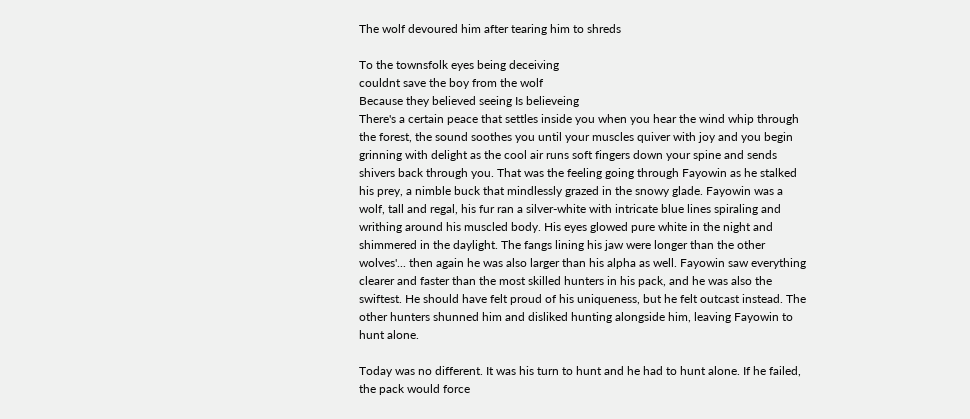The wolf devoured him after tearing him to shreds

To the townsfolk eyes being deceiving
couldnt save the boy from the wolf
Because they believed seeing Is believeing
There's a certain peace that settles inside you when you hear the wind whip through the forest, the sound soothes you until your muscles quiver with joy and you begin grinning with delight as the cool air runs soft fingers down your spine and sends shivers back through you. That was the feeling going through Fayowin as he stalked his prey, a nimble buck that mindlessly grazed in the snowy glade. Fayowin was a wolf, tall and regal, his fur ran a silver-white with intricate blue lines spiraling and writhing around his muscled body. His eyes glowed pure white in the night and shimmered in the daylight. The fangs lining his jaw were longer than the other wolves'... then again he was also larger than his alpha as well. Fayowin saw everything clearer and faster than the most skilled hunters in his pack, and he was also the swiftest. He should have felt proud of his uniqueness, but he felt outcast instead. The other hunters shunned him and disliked hunting alongside him, leaving Fayowin to hunt alone.

Today was no different. It was his turn to hunt and he had to hunt alone. If he failed, the pack would force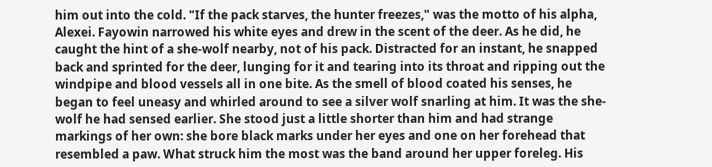him out into the cold. "If the pack starves, the hunter freezes," was the motto of his alpha, Alexei. Fayowin narrowed his white eyes and drew in the scent of the deer. As he did, he caught the hint of a she-wolf nearby, not of his pack. Distracted for an instant, he snapped back and sprinted for the deer, lunging for it and tearing into its throat and ripping out the windpipe and blood vessels all in one bite. As the smell of blood coated his senses, he began to feel uneasy and whirled around to see a silver wolf snarling at him. It was the she-wolf he had sensed earlier. She stood just a little shorter than him and had strange markings of her own: she bore black marks under her eyes and one on her forehead that resembled a paw. What struck him the most was the band around her upper foreleg. His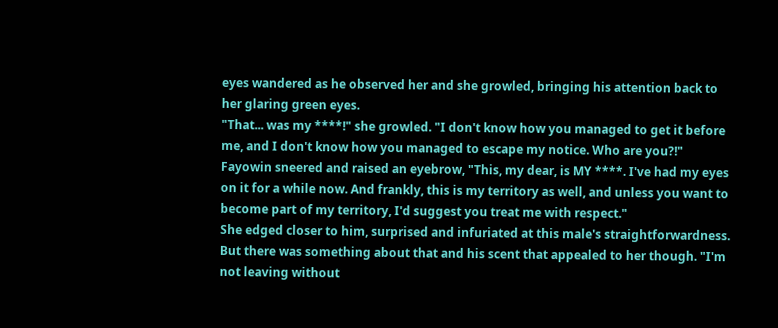eyes wandered as he observed her and she growled, bringing his attention back to her glaring green eyes.
"That... was my ****!" she growled. "I don't know how you managed to get it before me, and I don't know how you managed to escape my notice. Who are you?!"
Fayowin sneered and raised an eyebrow, "This, my dear, is MY ****. I've had my eyes on it for a while now. And frankly, this is my territory as well, and unless you want to become part of my territory, I'd suggest you treat me with respect."
She edged closer to him, surprised and infuriated at this male's straightforwardness. But there was something about that and his scent that appealed to her though. "I'm not leaving without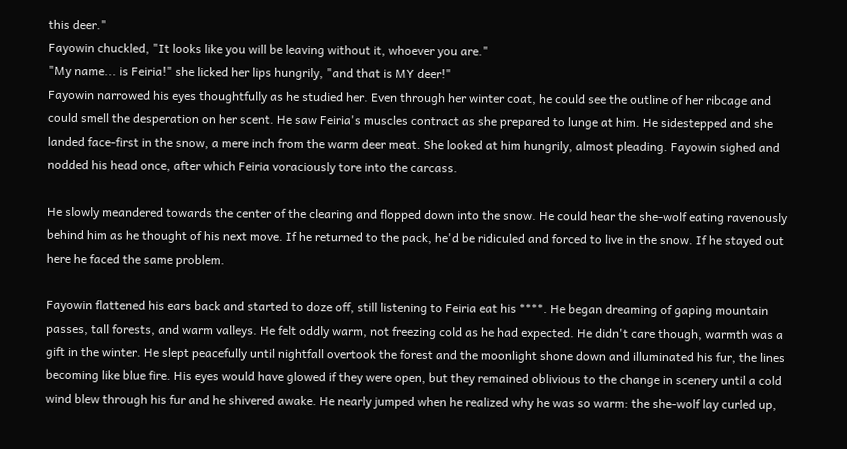this deer."
Fayowin chuckled, "It looks like you will be leaving without it, whoever you are."
"My name... is Feiria!" she licked her lips hungrily, "and that is MY deer!"
Fayowin narrowed his eyes thoughtfully as he studied her. Even through her winter coat, he could see the outline of her ribcage and could smell the desperation on her scent. He saw Feiria's muscles contract as she prepared to lunge at him. He sidestepped and she landed face-first in the snow, a mere inch from the warm deer meat. She looked at him hungrily, almost pleading. Fayowin sighed and nodded his head once, after which Feiria voraciously tore into the carcass.

He slowly meandered towards the center of the clearing and flopped down into the snow. He could hear the she-wolf eating ravenously behind him as he thought of his next move. If he returned to the pack, he'd be ridiculed and forced to live in the snow. If he stayed out here he faced the same problem.

Fayowin flattened his ears back and started to doze off, still listening to Feiria eat his ****. He began dreaming of gaping mountain passes, tall forests, and warm valleys. He felt oddly warm, not freezing cold as he had expected. He didn't care though, warmth was a gift in the winter. He slept peacefully until nightfall overtook the forest and the moonlight shone down and illuminated his fur, the lines becoming like blue fire. His eyes would have glowed if they were open, but they remained oblivious to the change in scenery until a cold wind blew through his fur and he shivered awake. He nearly jumped when he realized why he was so warm: the she-wolf lay curled up,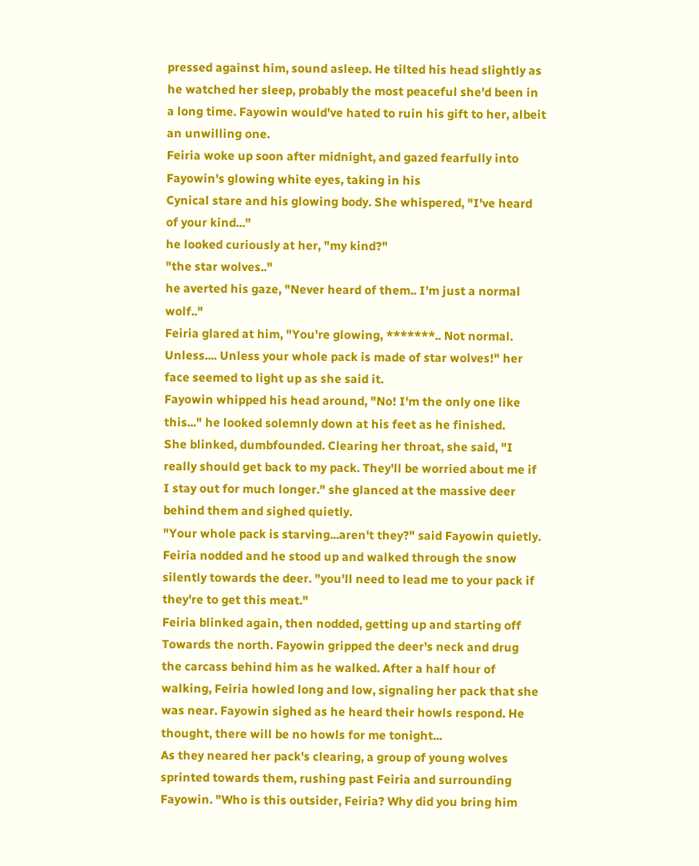pressed against him, sound asleep. He tilted his head slightly as he watched her sleep, probably the most peaceful she'd been in a long time. Fayowin would've hated to ruin his gift to her, albeit an unwilling one.
Feiria woke up soon after midnight, and gazed fearfully into Fayowin's glowing white eyes, taking in his
Cynical stare and his glowing body. She whispered, "I've heard of your kind..."
he looked curiously at her, "my kind?"
"the star wolves.."
he averted his gaze, "Never heard of them.. I'm just a normal wolf.."
Feiria glared at him, "You're glowing, *******.. Not normal. Unless.... Unless your whole pack is made of star wolves!" her face seemed to light up as she said it.
Fayowin whipped his head around, "No! I'm the only one like this..." he looked solemnly down at his feet as he finished.
She blinked, dumbfounded. Clearing her throat, she said, "I really should get back to my pack. They'll be worried about me if I stay out for much longer." she glanced at the massive deer behind them and sighed quietly.
"Your whole pack is starving...aren't they?" said Fayowin quietly.
Feiria nodded and he stood up and walked through the snow silently towards the deer. "you'll need to lead me to your pack if they're to get this meat."
Feiria blinked again, then nodded, getting up and starting off
Towards the north. Fayowin gripped the deer's neck and drug the carcass behind him as he walked. After a half hour of walking, Feiria howled long and low, signaling her pack that she was near. Fayowin sighed as he heard their howls respond. He thought, there will be no howls for me tonight...
As they neared her pack's clearing, a group of young wolves sprinted towards them, rushing past Feiria and surrounding Fayowin. "Who is this outsider, Feiria? Why did you bring him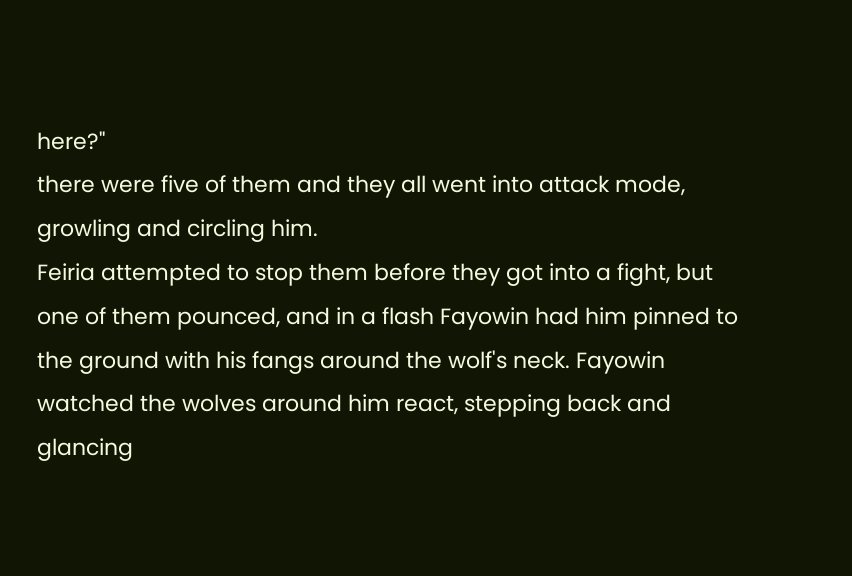here?"
there were five of them and they all went into attack mode, growling and circling him.
Feiria attempted to stop them before they got into a fight, but one of them pounced, and in a flash Fayowin had him pinned to the ground with his fangs around the wolf's neck. Fayowin watched the wolves around him react, stepping back and glancing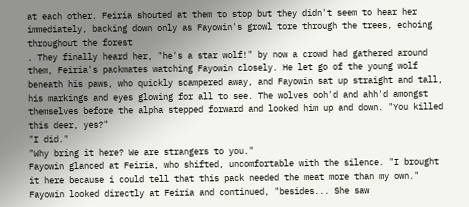at each other. Feiria shouted at them to stop but they didn't seem to hear her immediately, backing down only as Fayowin's growl tore through the trees, echoing throughout the forest
. They finally heard her, "he's a star wolf!" by now a crowd had gathered around them, Feiria's packmates watching Fayowin closely. He let go of the young wolf beneath his paws, who quickly scampered away, and Fayowin sat up straight and tall, his markings and eyes glowing for all to see. The wolves ooh'd and ahh'd amongst themselves before the alpha stepped forward and looked him up and down. "You killed this deer, yes?"
"I did."
"Why bring it here? We are strangers to you."
Fayowin glanced at Feiria, who shifted, uncomfortable with the silence. "I brought it here because i could tell that this pack needed the meat more than my own." Fayowin looked directly at Feiria and continued, "besides... She saw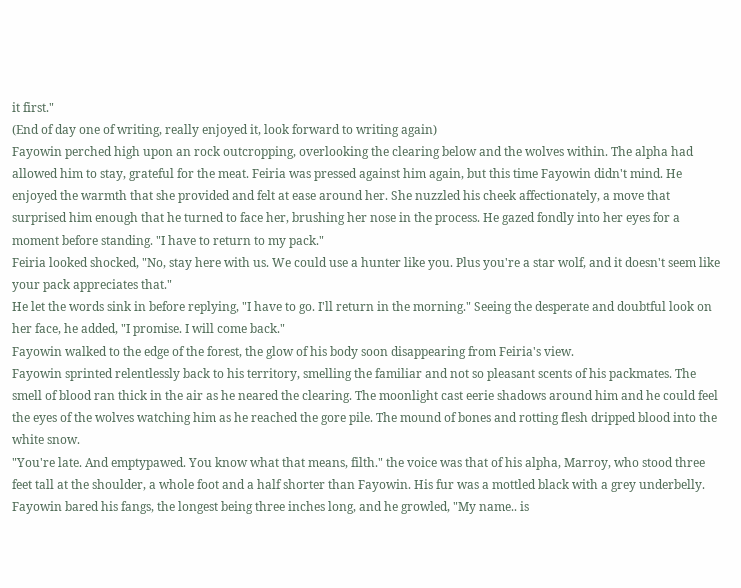it first."
(End of day one of writing, really enjoyed it, look forward to writing again)
Fayowin perched high upon an rock outcropping, overlooking the clearing below and the wolves within. The alpha had allowed him to stay, grateful for the meat. Feiria was pressed against him again, but this time Fayowin didn't mind. He enjoyed the warmth that she provided and felt at ease around her. She nuzzled his cheek affectionately, a move that surprised him enough that he turned to face her, brushing her nose in the process. He gazed fondly into her eyes for a moment before standing. "I have to return to my pack."
Feiria looked shocked, "No, stay here with us. We could use a hunter like you. Plus you're a star wolf, and it doesn't seem like your pack appreciates that."
He let the words sink in before replying, "I have to go. I'll return in the morning." Seeing the desperate and doubtful look on her face, he added, "I promise. I will come back."
Fayowin walked to the edge of the forest, the glow of his body soon disappearing from Feiria's view.
Fayowin sprinted relentlessly back to his territory, smelling the familiar and not so pleasant scents of his packmates. The smell of blood ran thick in the air as he neared the clearing. The moonlight cast eerie shadows around him and he could feel the eyes of the wolves watching him as he reached the gore pile. The mound of bones and rotting flesh dripped blood into the white snow.
"You're late. And emptypawed. You know what that means, filth." the voice was that of his alpha, Marroy, who stood three feet tall at the shoulder, a whole foot and a half shorter than Fayowin. His fur was a mottled black with a grey underbelly.
Fayowin bared his fangs, the longest being three inches long, and he growled, "My name.. is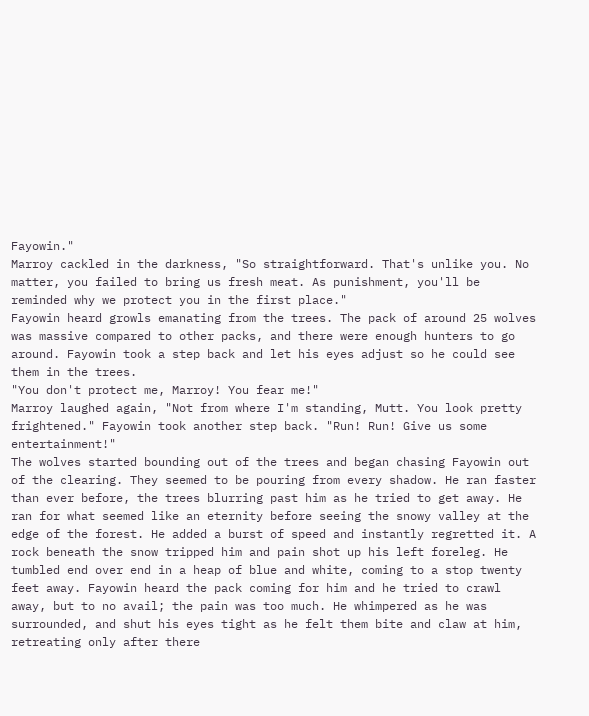Fayowin."
Marroy cackled in the darkness, "So straightforward. That's unlike you. No matter, you failed to bring us fresh meat. As punishment, you'll be reminded why we protect you in the first place."
Fayowin heard growls emanating from the trees. The pack of around 25 wolves was massive compared to other packs, and there were enough hunters to go around. Fayowin took a step back and let his eyes adjust so he could see them in the trees.
"You don't protect me, Marroy! You fear me!"
Marroy laughed again, "Not from where I'm standing, Mutt. You look pretty frightened." Fayowin took another step back. "Run! Run! Give us some entertainment!"
The wolves started bounding out of the trees and began chasing Fayowin out of the clearing. They seemed to be pouring from every shadow. He ran faster than ever before, the trees blurring past him as he tried to get away. He ran for what seemed like an eternity before seeing the snowy valley at the edge of the forest. He added a burst of speed and instantly regretted it. A rock beneath the snow tripped him and pain shot up his left foreleg. He tumbled end over end in a heap of blue and white, coming to a stop twenty feet away. Fayowin heard the pack coming for him and he tried to crawl away, but to no avail; the pain was too much. He whimpered as he was surrounded, and shut his eyes tight as he felt them bite and claw at him, retreating only after there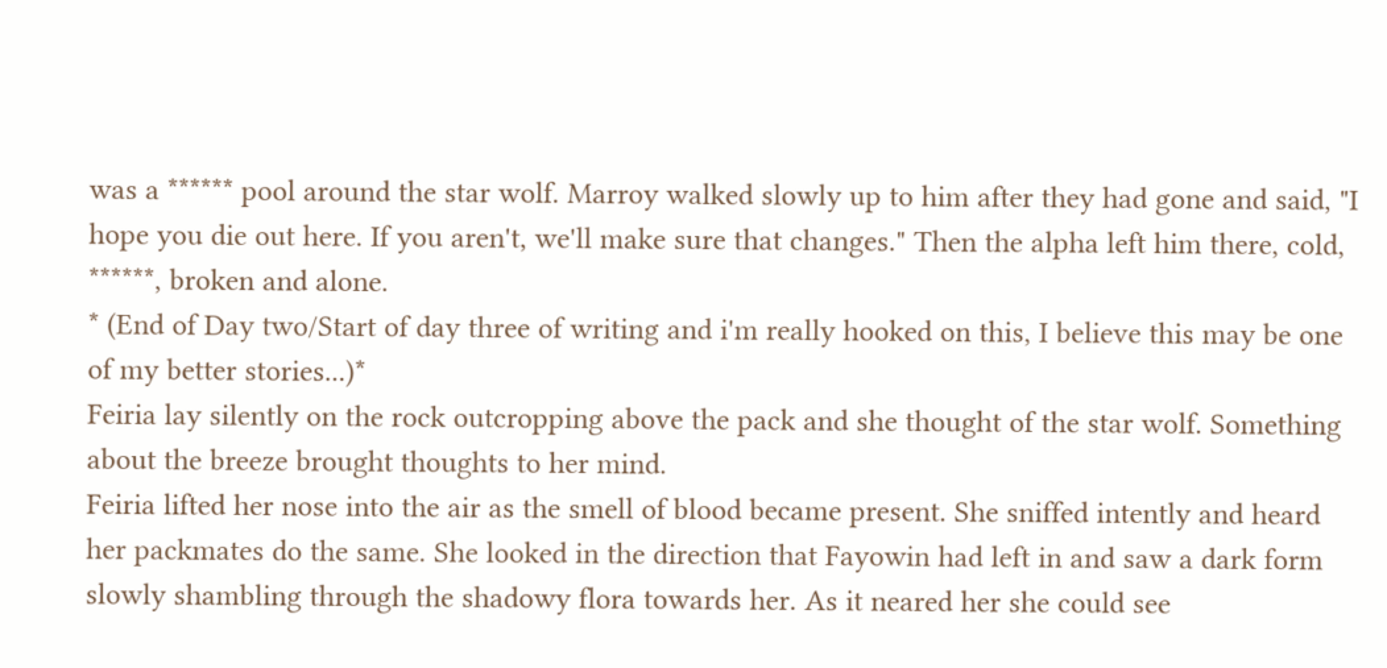was a ****** pool around the star wolf. Marroy walked slowly up to him after they had gone and said, "I hope you die out here. If you aren't, we'll make sure that changes." Then the alpha left him there, cold, ******, broken and alone.
* (End of Day two/Start of day three of writing and i'm really hooked on this, I believe this may be one of my better stories...)*
Feiria lay silently on the rock outcropping above the pack and she thought of the star wolf. Something about the breeze brought thoughts to her mind.
Feiria lifted her nose into the air as the smell of blood became present. She sniffed intently and heard her packmates do the same. She looked in the direction that Fayowin had left in and saw a dark form slowly shambling through the shadowy flora towards her. As it neared her she could see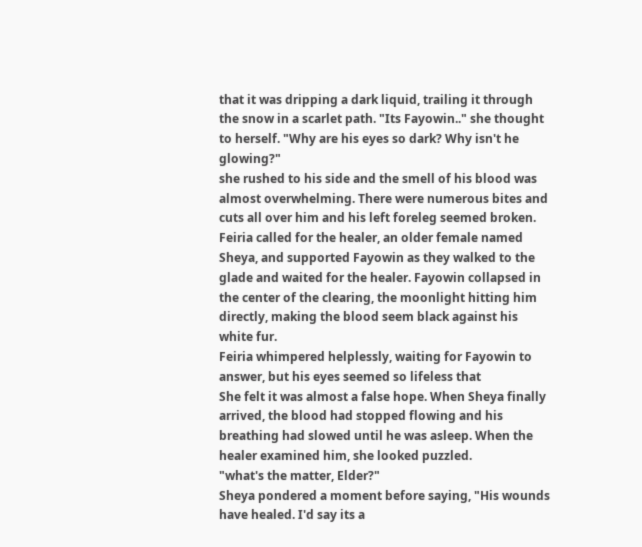that it was dripping a dark liquid, trailing it through the snow in a scarlet path. "Its Fayowin.." she thought to herself. "Why are his eyes so dark? Why isn't he glowing?"
she rushed to his side and the smell of his blood was almost overwhelming. There were numerous bites and cuts all over him and his left foreleg seemed broken.
Feiria called for the healer, an older female named Sheya, and supported Fayowin as they walked to the glade and waited for the healer. Fayowin collapsed in the center of the clearing, the moonlight hitting him directly, making the blood seem black against his white fur.
Feiria whimpered helplessly, waiting for Fayowin to answer, but his eyes seemed so lifeless that
She felt it was almost a false hope. When Sheya finally arrived, the blood had stopped flowing and his breathing had slowed until he was asleep. When the healer examined him, she looked puzzled.
"what's the matter, Elder?"
Sheya pondered a moment before saying, "His wounds have healed. I'd say its a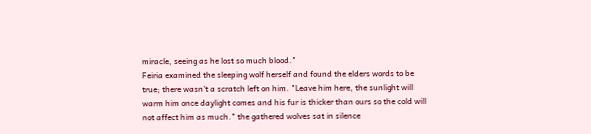miracle, seeing as he lost so much blood."
Feiria examined the sleeping wolf herself and found the elders words to be true; there wasn't a scratch left on him. "Leave him here, the sunlight will warm him once daylight comes and his fur is thicker than ours so the cold will not affect him as much." the gathered wolves sat in silence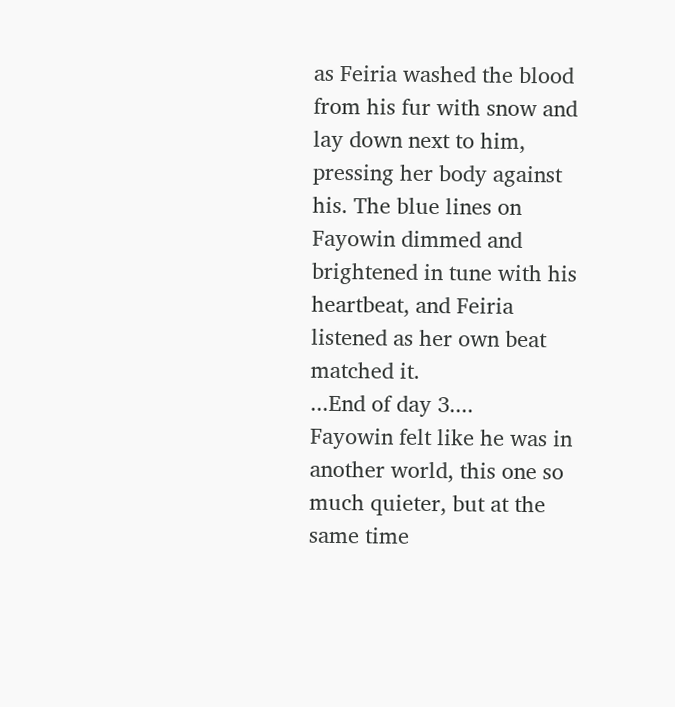as Feiria washed the blood from his fur with snow and lay down next to him, pressing her body against his. The blue lines on Fayowin dimmed and brightened in tune with his heartbeat, and Feiria listened as her own beat matched it.
...End of day 3....
Fayowin felt like he was in another world, this one so much quieter, but at the same time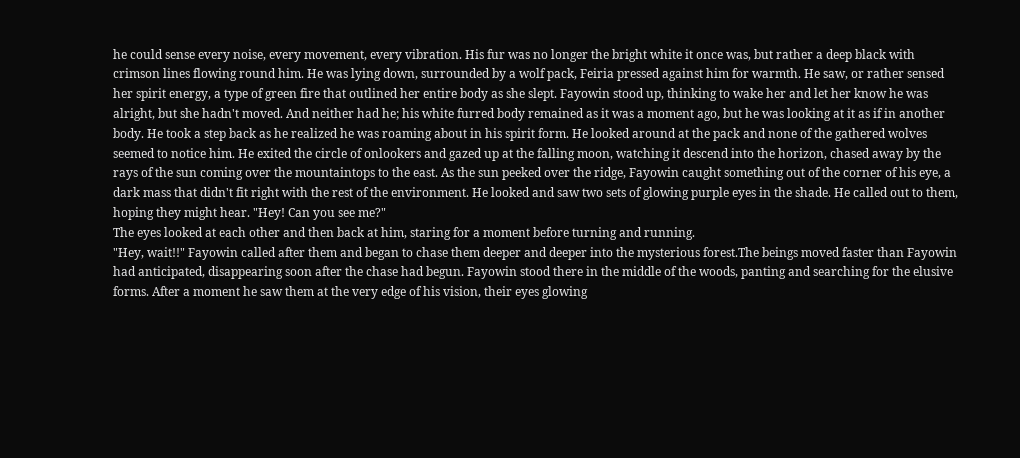he could sense every noise, every movement, every vibration. His fur was no longer the bright white it once was, but rather a deep black with crimson lines flowing round him. He was lying down, surrounded by a wolf pack, Feiria pressed against him for warmth. He saw, or rather sensed her spirit energy, a type of green fire that outlined her entire body as she slept. Fayowin stood up, thinking to wake her and let her know he was alright, but she hadn't moved. And neither had he; his white furred body remained as it was a moment ago, but he was looking at it as if in another body. He took a step back as he realized he was roaming about in his spirit form. He looked around at the pack and none of the gathered wolves seemed to notice him. He exited the circle of onlookers and gazed up at the falling moon, watching it descend into the horizon, chased away by the rays of the sun coming over the mountaintops to the east. As the sun peeked over the ridge, Fayowin caught something out of the corner of his eye, a dark mass that didn't fit right with the rest of the environment. He looked and saw two sets of glowing purple eyes in the shade. He called out to them, hoping they might hear. "Hey! Can you see me?"
The eyes looked at each other and then back at him, staring for a moment before turning and running.
"Hey, wait!!" Fayowin called after them and began to chase them deeper and deeper into the mysterious forest.The beings moved faster than Fayowin had anticipated, disappearing soon after the chase had begun. Fayowin stood there in the middle of the woods, panting and searching for the elusive forms. After a moment he saw them at the very edge of his vision, their eyes glowing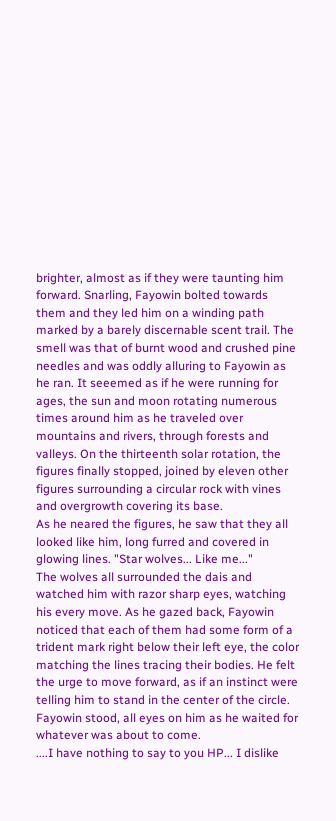brighter, almost as if they were taunting him forward. Snarling, Fayowin bolted towards them and they led him on a winding path marked by a barely discernable scent trail. The smell was that of burnt wood and crushed pine needles and was oddly alluring to Fayowin as he ran. It seeemed as if he were running for ages, the sun and moon rotating numerous times around him as he traveled over mountains and rivers, through forests and valleys. On the thirteenth solar rotation, the figures finally stopped, joined by eleven other figures surrounding a circular rock with vines and overgrowth covering its base.
As he neared the figures, he saw that they all looked like him, long furred and covered in glowing lines. "Star wolves... Like me..."
The wolves all surrounded the dais and watched him with razor sharp eyes, watching his every move. As he gazed back, Fayowin noticed that each of them had some form of a trident mark right below their left eye, the color matching the lines tracing their bodies. He felt the urge to move forward, as if an instinct were telling him to stand in the center of the circle. Fayowin stood, all eyes on him as he waited for whatever was about to come.
....I have nothing to say to you HP... I dislike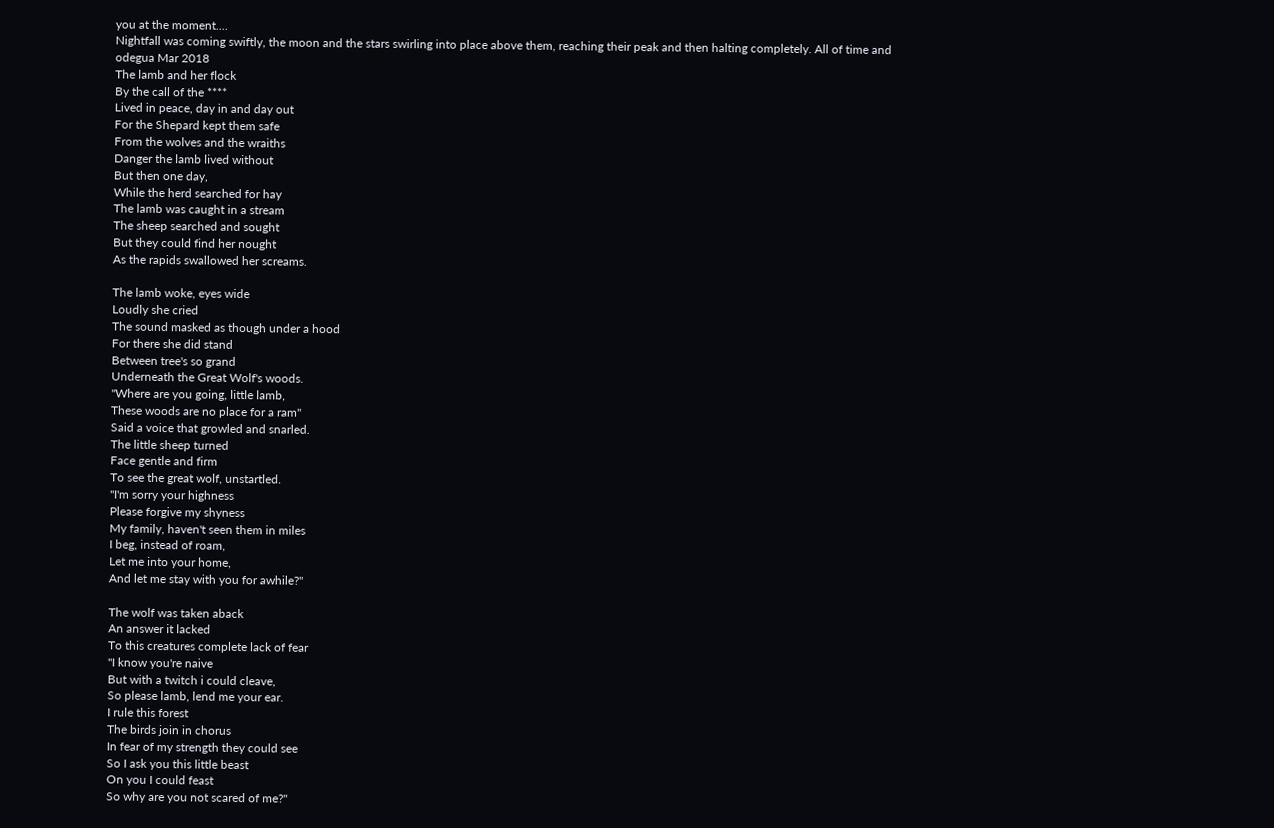you at the moment....
Nightfall was coming swiftly, the moon and the stars swirling into place above them, reaching their peak and then halting completely. All of time and
odegua Mar 2018
The lamb and her flock
By the call of the ****
Lived in peace, day in and day out
For the Shepard kept them safe
From the wolves and the wraiths
Danger the lamb lived without
But then one day,
While the herd searched for hay
The lamb was caught in a stream
The sheep searched and sought
But they could find her nought
As the rapids swallowed her screams.

The lamb woke, eyes wide
Loudly she cried
The sound masked as though under a hood
For there she did stand
Between tree's so grand
Underneath the Great Wolf's woods.
"Where are you going, little lamb,
These woods are no place for a ram"
Said a voice that growled and snarled.
The little sheep turned
Face gentle and firm
To see the great wolf, unstartled.
"I'm sorry your highness
Please forgive my shyness
My family, haven't seen them in miles
I beg, instead of roam,
Let me into your home,
And let me stay with you for awhile?"

The wolf was taken aback
An answer it lacked
To this creatures complete lack of fear
"I know you're naive
But with a twitch i could cleave,
So please lamb, lend me your ear.
I rule this forest
The birds join in chorus
In fear of my strength they could see
So I ask you this little beast
On you I could feast
So why are you not scared of me?"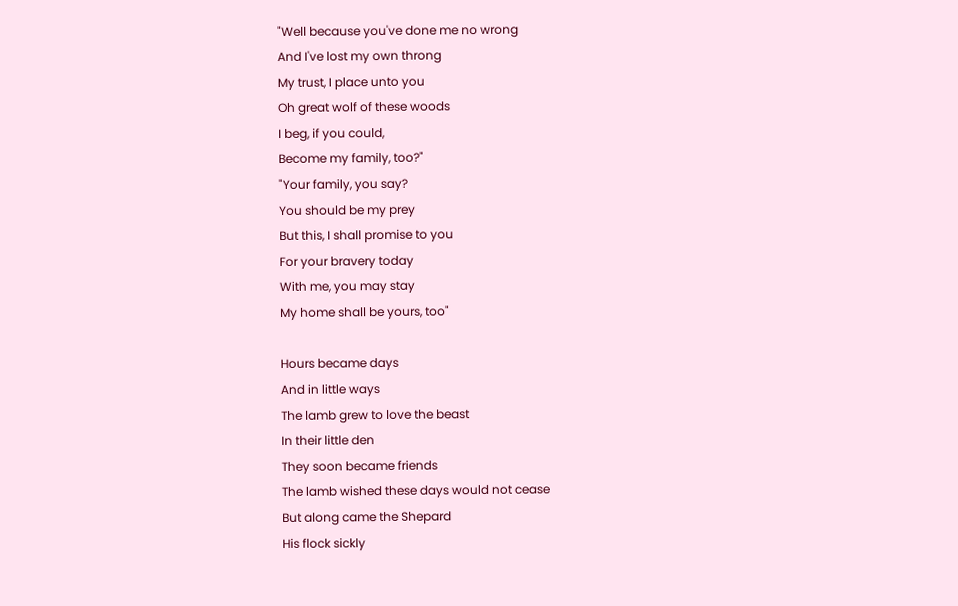"Well because you've done me no wrong
And I've lost my own throng
My trust, I place unto you
Oh great wolf of these woods
I beg, if you could,
Become my family, too?"
"Your family, you say?
You should be my prey
But this, I shall promise to you
For your bravery today
With me, you may stay
My home shall be yours, too"

Hours became days
And in little ways
The lamb grew to love the beast
In their little den
They soon became friends
The lamb wished these days would not cease
But along came the Shepard
His flock sickly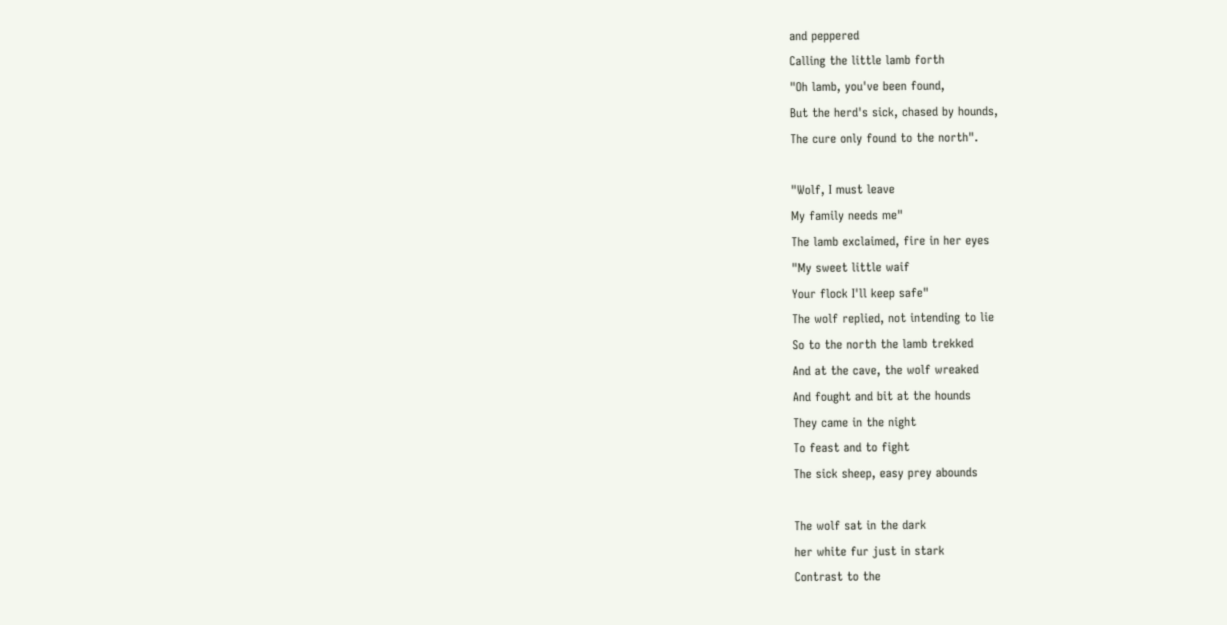and peppered
Calling the little lamb forth
"Oh lamb, you've been found,
But the herd's sick, chased by hounds,
The cure only found to the north".

"Wolf, I must leave
My family needs me"
The lamb exclaimed, fire in her eyes
"My sweet little waif
Your flock I'll keep safe"
The wolf replied, not intending to lie
So to the north the lamb trekked
And at the cave, the wolf wreaked
And fought and bit at the hounds
They came in the night
To feast and to fight
The sick sheep, easy prey abounds

The wolf sat in the dark
her white fur just in stark
Contrast to the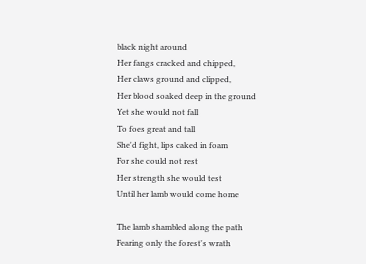black night around
Her fangs cracked and chipped,
Her claws ground and clipped,
Her blood soaked deep in the ground
Yet she would not fall
To foes great and tall
She'd fight, lips caked in foam
For she could not rest
Her strength she would test
Until her lamb would come home

The lamb shambled along the path
Fearing only the forest's wrath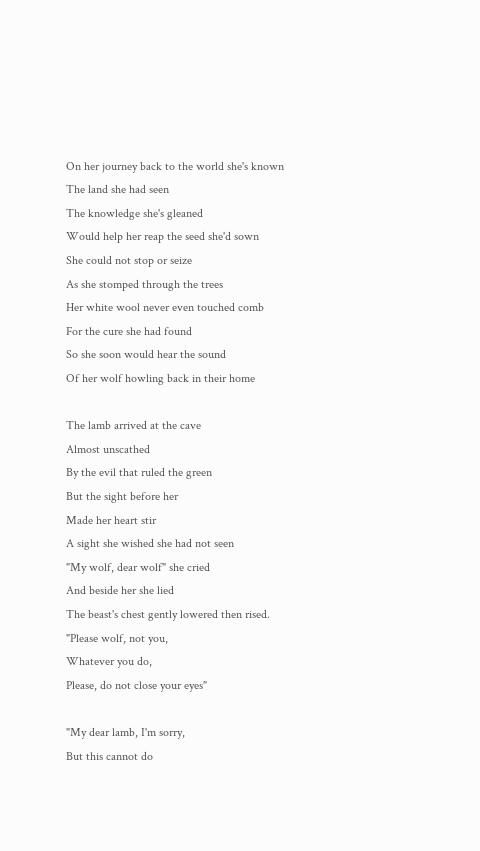On her journey back to the world she's known
The land she had seen
The knowledge she's gleaned
Would help her reap the seed she'd sown
She could not stop or seize
As she stomped through the trees
Her white wool never even touched comb
For the cure she had found
So she soon would hear the sound
Of her wolf howling back in their home

The lamb arrived at the cave
Almost unscathed
By the evil that ruled the green
But the sight before her
Made her heart stir
A sight she wished she had not seen
"My wolf, dear wolf" she cried
And beside her she lied
The beast's chest gently lowered then rised.
"Please wolf, not you,
Whatever you do,
Please, do not close your eyes"

"My dear lamb, I'm sorry,
But this cannot do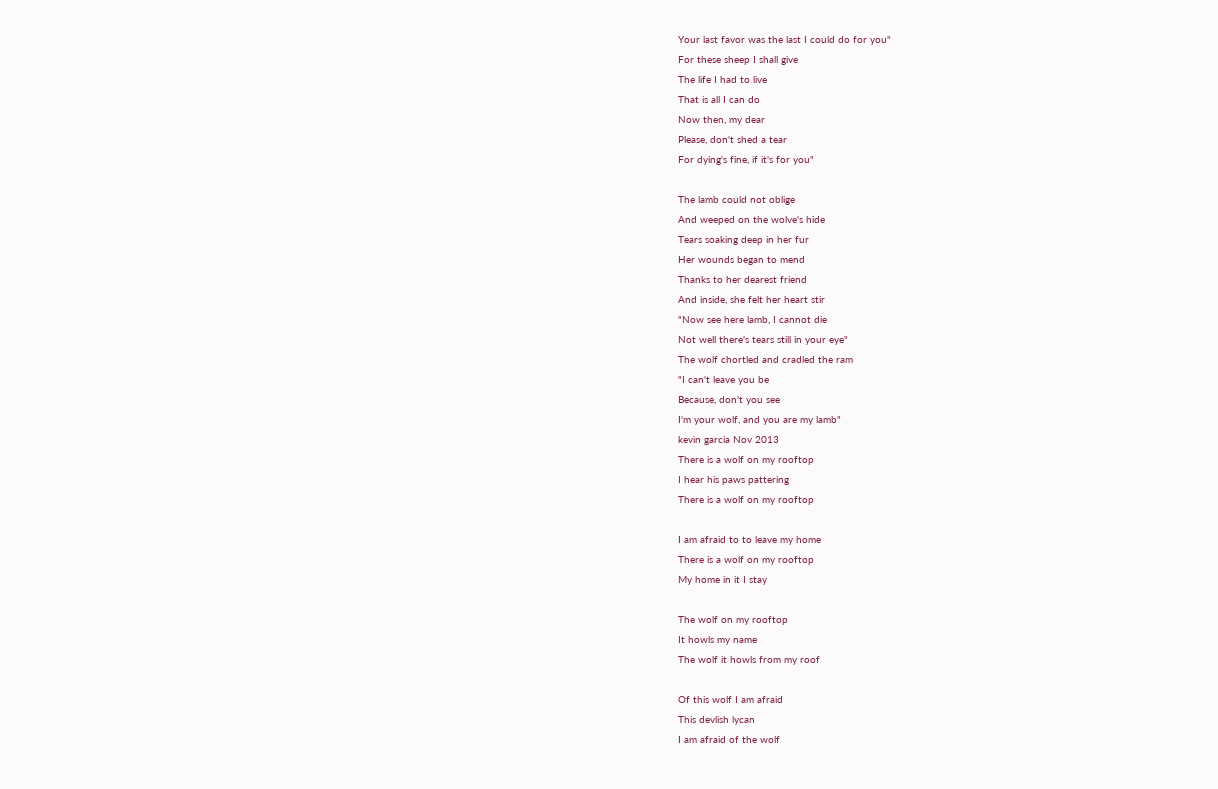Your last favor was the last I could do for you"
For these sheep I shall give
The life I had to live
That is all I can do
Now then, my dear
Please, don't shed a tear
For dying's fine, if it's for you"

The lamb could not oblige
And weeped on the wolve's hide
Tears soaking deep in her fur
Her wounds began to mend
Thanks to her dearest friend
And inside, she felt her heart stir
"Now see here lamb, I cannot die
Not well there's tears still in your eye"
The wolf chortled and cradled the ram
"I can't leave you be
Because, don't you see
I'm your wolf, and you are my lamb"
kevin garcia Nov 2013
There is a wolf on my rooftop
I hear his paws pattering
There is a wolf on my rooftop

I am afraid to to leave my home
There is a wolf on my rooftop
My home in it I stay

The wolf on my rooftop
It howls my name
The wolf it howls from my roof

Of this wolf I am afraid
This devlish lycan
I am afraid of the wolf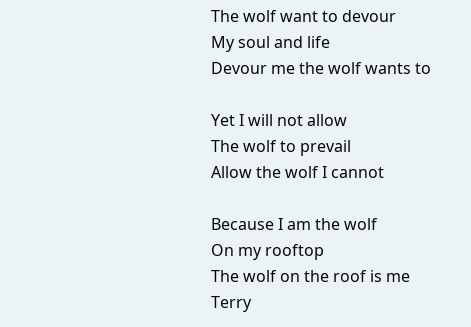The wolf want to devour
My soul and life
Devour me the wolf wants to

Yet I will not allow
The wolf to prevail
Allow the wolf I cannot

Because I am the wolf
On my rooftop
The wolf on the roof is me
Terry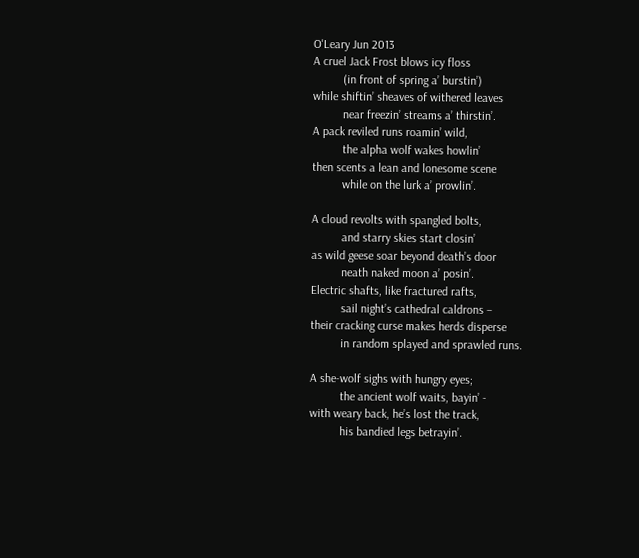O'Leary Jun 2013
A cruel Jack Frost blows icy floss
          (in front of spring a’ burstin’)
while shiftin’ sheaves of withered leaves
          near freezin’ streams a’ thirstin’.
A pack reviled runs roamin’ wild,
          the alpha wolf wakes howlin’
then scents a lean and lonesome scene
          while on the lurk a’ prowlin’.

A cloud revolts with spangled bolts,
          and starry skies start closin’
as wild geese soar beyond death’s door
          neath naked moon a’ posin’.
Electric shafts, like fractured rafts,
          sail night’s cathedral caldrons –
their cracking curse makes herds disperse
          in random splayed and sprawled runs.

A she-wolf sighs with hungry eyes;
          the ancient wolf waits, bayin’ -
with weary back, he’s lost the track,
          his bandied legs betrayin’.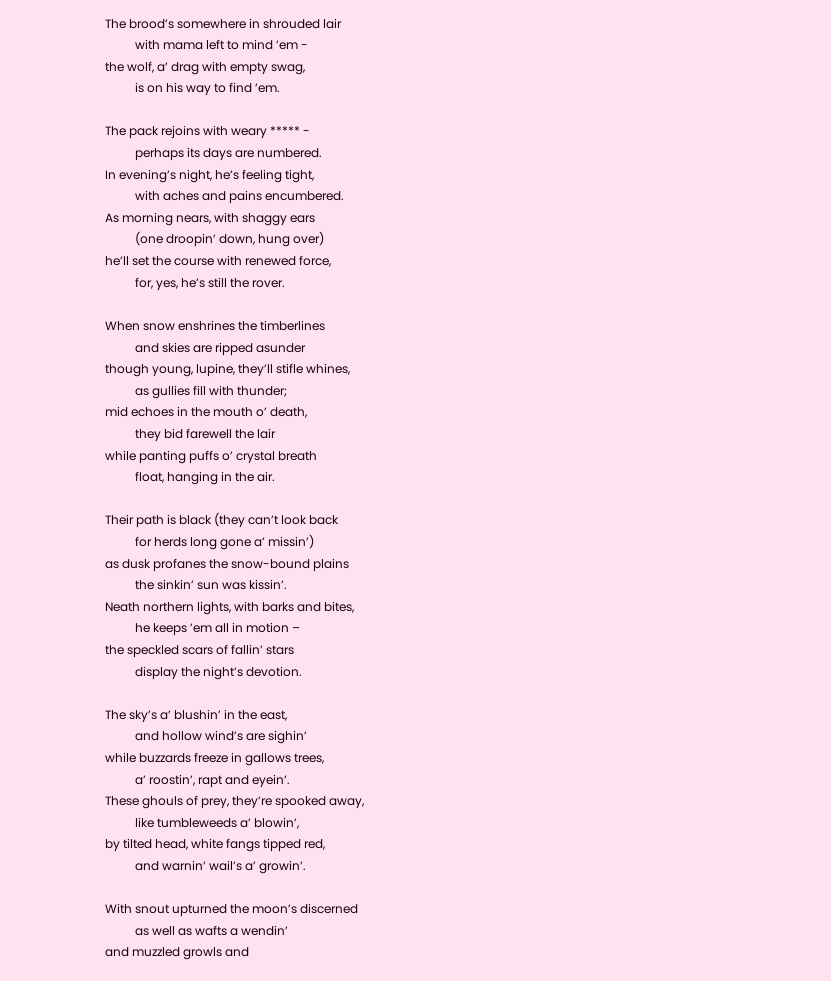The brood’s somewhere in shrouded lair
          with mama left to mind ’em -
the wolf, a’ drag with empty swag,
          is on his way to find ’em.

The pack rejoins with weary ***** -
          perhaps its days are numbered.
In evening’s night, he’s feeling tight,
          with aches and pains encumbered.
As morning nears, with shaggy ears
          (one droopin’ down, hung over)
he’ll set the course with renewed force,
          for, yes, he’s still the rover.

When snow enshrines the timberlines
          and skies are ripped asunder
though young, lupine, they’ll stifle whines,
          as gullies fill with thunder;
mid echoes in the mouth o’ death,
          they bid farewell the lair
while panting puffs o’ crystal breath
          float, hanging in the air.

Their path is black (they can’t look back
          for herds long gone a’ missin’)
as dusk profanes the snow-bound plains
          the sinkin’ sun was kissin’.
Neath northern lights, with barks and bites,
          he keeps ’em all in motion –
the speckled scars of fallin’ stars
          display the night’s devotion.

The sky’s a’ blushin’ in the east,
          and hollow wind’s are sighin’
while buzzards freeze in gallows trees,
          a’ roostin’, rapt and eyein’.
These ghouls of prey, they’re spooked away,
          like tumbleweeds a’ blowin’,
by tilted head, white fangs tipped red,
          and warnin’ wail’s a’ growin’.

With snout upturned the moon’s discerned
          as well as wafts a wendin’
and muzzled growls and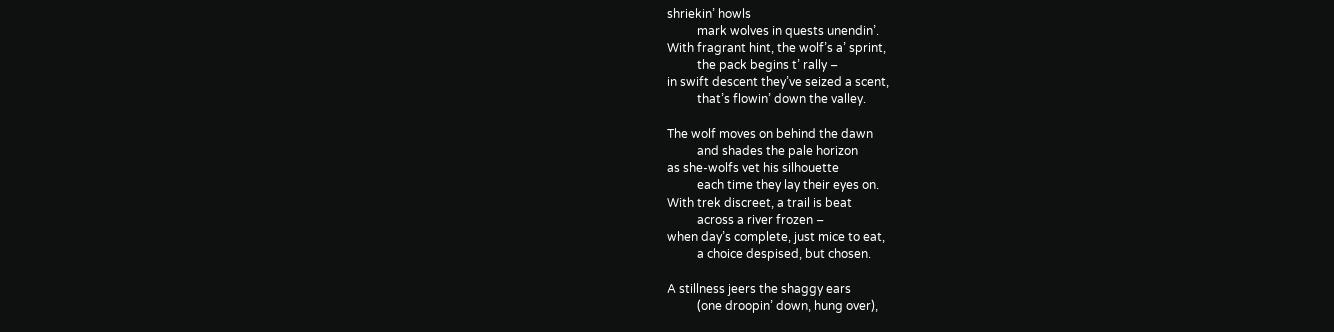shriekin’ howls
          mark wolves in quests unendin’.
With fragrant hint, the wolf’s a’ sprint,
          the pack begins t’ rally –
in swift descent they’ve seized a scent,
          that’s flowin’ down the valley.

The wolf moves on behind the dawn
          and shades the pale horizon
as she-wolfs vet his silhouette
          each time they lay their eyes on.
With trek discreet, a trail is beat
          across a river frozen –
when day’s complete, just mice to eat,
          a choice despised, but chosen.

A stillness jeers the shaggy ears
          (one droopin’ down, hung over),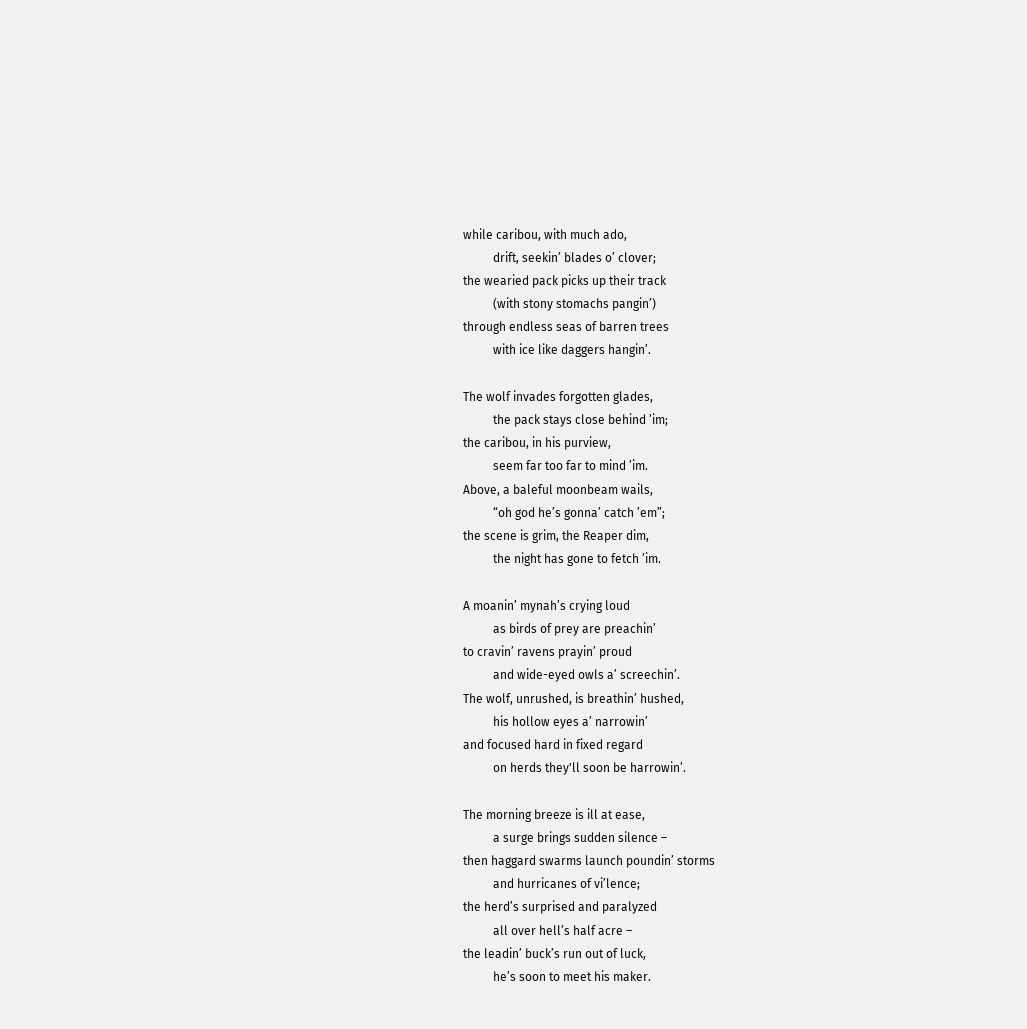while caribou, with much ado,
          drift, seekin’ blades o’ clover;
the wearied pack picks up their track
          (with stony stomachs pangin’)
through endless seas of barren trees
          with ice like daggers hangin’.

The wolf invades forgotten glades,
          the pack stays close behind ’im;
the caribou, in his purview,
          seem far too far to mind ’im.
Above, a baleful moonbeam wails,
          “oh god he’s gonna’ catch ’em”;
the scene is grim, the Reaper dim,
          the night has gone to fetch ’im.

A moanin’ mynah’s crying loud
          as birds of prey are preachin’
to cravin’ ravens prayin’ proud
          and wide-eyed owls a’ screechin’.
The wolf, unrushed, is breathin’ hushed,
          his hollow eyes a’ narrowin’
and focused hard in fixed regard
          on herds they'll soon be harrowin’.

The morning breeze is ill at ease,
          a surge brings sudden silence –
then haggard swarms launch poundin’ storms
          and hurricanes of vi’lence;
the herd’s surprised and paralyzed
          all over hell’s half acre –
the leadin’ buck’s run out of luck,
          he’s soon to meet his maker.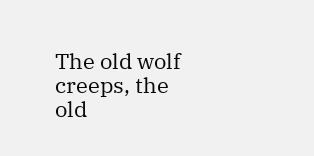The old wolf creeps, the old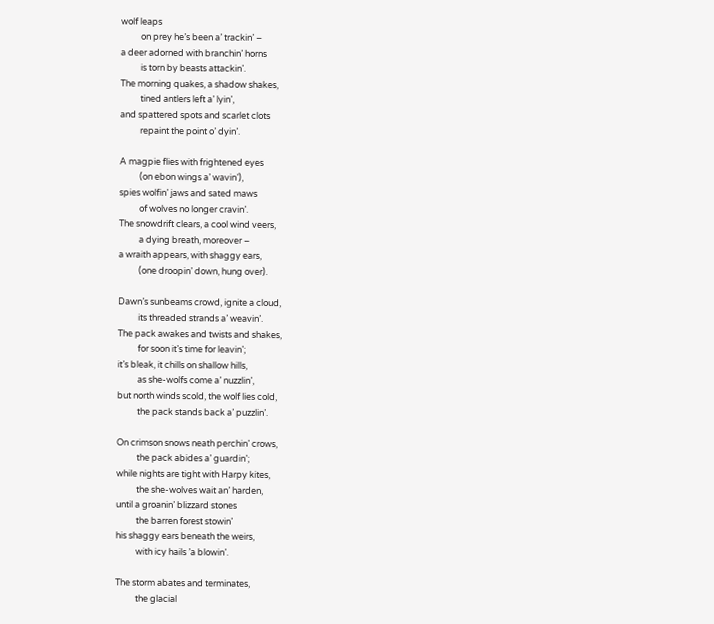wolf leaps
          on prey he’s been a’ trackin’ –
a deer adorned with branchin’ horns
          is torn by beasts attackin’.
The morning quakes, a shadow shakes,
          tined antlers left a’ lyin’,
and spattered spots and scarlet clots
          repaint the point o’ dyin’.

A magpie flies with frightened eyes
          (on ebon wings a’ wavin’),
spies wolfin’ jaws and sated maws
          of wolves no longer cravin’.
The snowdrift clears, a cool wind veers,
          a dying breath, moreover –
a wraith appears, with shaggy ears,
          (one droopin’ down, hung over).

Dawn’s sunbeams crowd, ignite a cloud,
          its threaded strands a’ weavin’.
The pack awakes and twists and shakes,
          for soon it’s time for leavin’;
it’s bleak, it chills on shallow hills,
          as she-wolfs come a’ nuzzlin’,
but north winds scold, the wolf lies cold,
          the pack stands back a’ puzzlin’.

On crimson snows neath perchin’ crows,
          the pack abides a’ guardin’;
while nights are tight with Harpy kites,
          the she-wolves wait an’ harden,
until a groanin’ blizzard stones
          the barren forest stowin’
his shaggy ears beneath the weirs,
          with icy hails ’a blowin’.

The storm abates and terminates,
          the glacial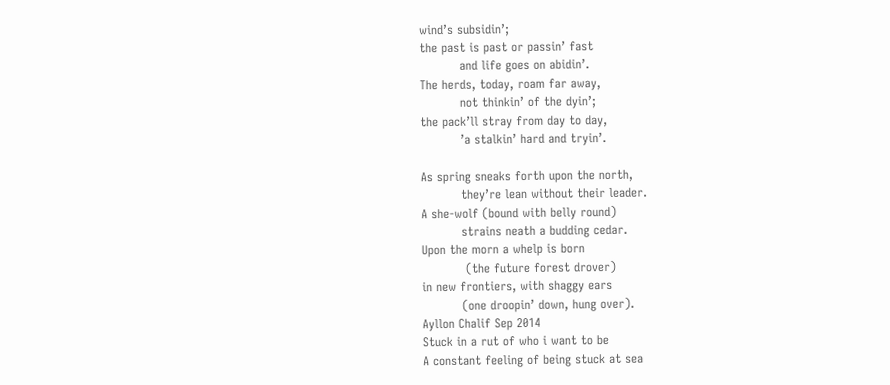wind’s subsidin’;
the past is past or passin’ fast
          and life goes on abidin’.
The herds, today, roam far away,
          not thinkin’ of the dyin’;
the pack’ll stray from day to day,
          ’a stalkin’ hard and tryin’.

As spring sneaks forth upon the north,
          they’re lean without their leader.
A she-wolf (bound with belly round)
          strains neath a budding cedar.
Upon the morn a whelp is born
           (the future forest drover)
in new frontiers, with shaggy ears
          (one droopin’ down, hung over).
Ayllon Chalif Sep 2014
Stuck in a rut of who i want to be
A constant feeling of being stuck at sea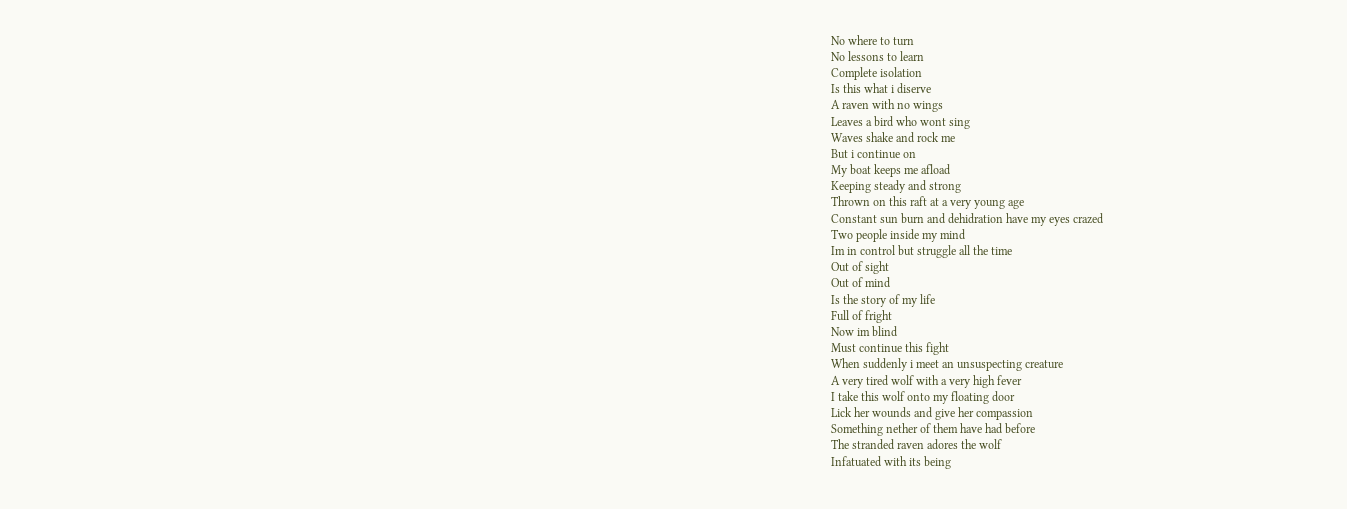No where to turn
No lessons to learn
Complete isolation
Is this what i diserve
A raven with no wings
Leaves a bird who wont sing
Waves shake and rock me
But i continue on
My boat keeps me afload
Keeping steady and strong
Thrown on this raft at a very young age
Constant sun burn and dehidration have my eyes crazed
Two people inside my mind
Im in control but struggle all the time
Out of sight
Out of mind
Is the story of my life
Full of fright
Now im blind
Must continue this fight
When suddenly i meet an unsuspecting creature
A very tired wolf with a very high fever
I take this wolf onto my floating door
Lick her wounds and give her compassion
Something nether of them have had before
The stranded raven adores the wolf
Infatuated with its being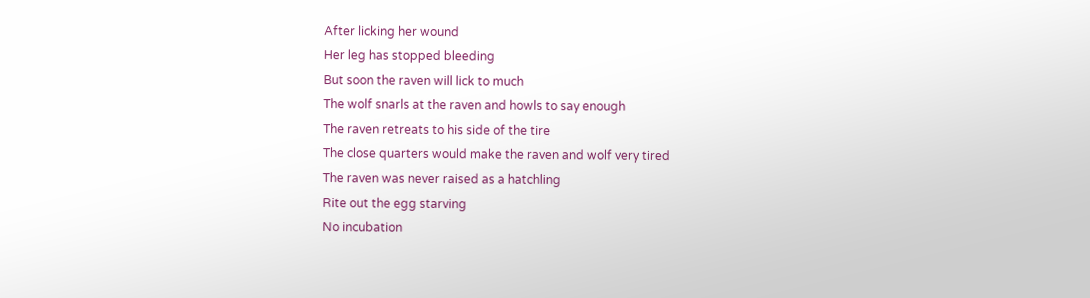After licking her wound
Her leg has stopped bleeding
But soon the raven will lick to much
The wolf snarls at the raven and howls to say enough
The raven retreats to his side of the tire
The close quarters would make the raven and wolf very tired
The raven was never raised as a hatchling
Rite out the egg starving
No incubation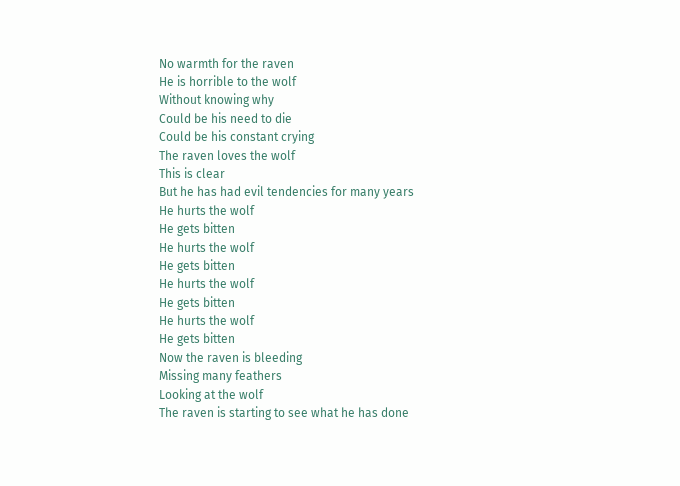No warmth for the raven
He is horrible to the wolf
Without knowing why
Could be his need to die
Could be his constant crying
The raven loves the wolf
This is clear
But he has had evil tendencies for many years
He hurts the wolf
He gets bitten
He hurts the wolf
He gets bitten
He hurts the wolf
He gets bitten
He hurts the wolf
He gets bitten
Now the raven is bleeding
Missing many feathers
Looking at the wolf
The raven is starting to see what he has done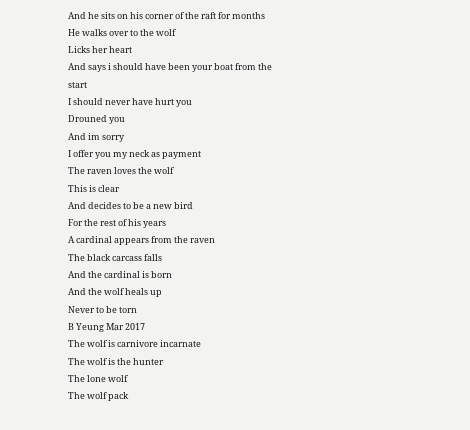And he sits on his corner of the raft for months
He walks over to the wolf
Licks her heart
And says i should have been your boat from the start
I should never have hurt you
Drouned you
And im sorry
I offer you my neck as payment
The raven loves the wolf
This is clear
And decides to be a new bird
For the rest of his years
A cardinal appears from the raven
The black carcass falls
And the cardinal is born
And the wolf heals up
Never to be torn
B Yeung Mar 2017
The wolf is carnivore incarnate
The wolf is the hunter
The lone wolf
The wolf pack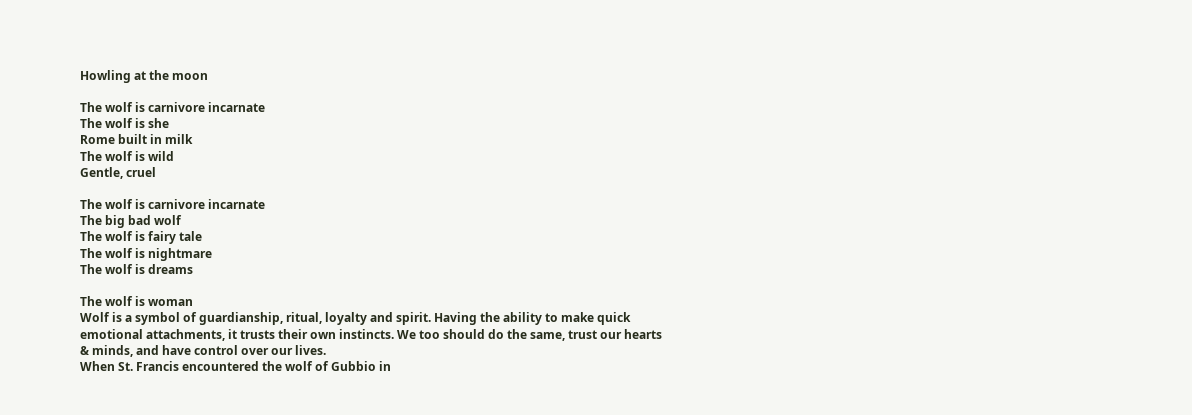Howling at the moon

The wolf is carnivore incarnate
The wolf is she
Rome built in milk
The wolf is wild
Gentle, cruel

The wolf is carnivore incarnate
The big bad wolf
The wolf is fairy tale
The wolf is nightmare
The wolf is dreams

The wolf is woman
Wolf is a symbol of guardianship, ritual, loyalty and spirit. Having the ability to make quick emotional attachments, it trusts their own instincts. We too should do the same, trust our hearts & minds, and have control over our lives.
When St. Francis encountered the wolf of Gubbio in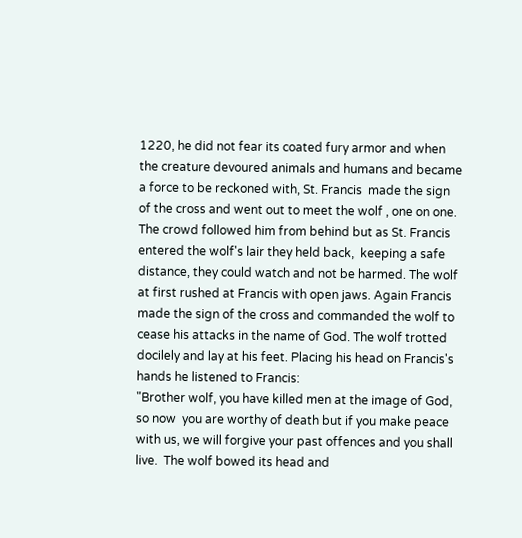1220, he did not fear its coated fury armor and when the creature devoured animals and humans and became a force to be reckoned with, St. Francis  made the sign of the cross and went out to meet the wolf , one on one.  The crowd followed him from behind but as St. Francis entered the wolf's lair they held back,  keeping a safe distance, they could watch and not be harmed. The wolf at first rushed at Francis with open jaws. Again Francis made the sign of the cross and commanded the wolf to cease his attacks in the name of God. The wolf trotted docilely and lay at his feet. Placing his head on Francis's hands he listened to Francis:
"Brother wolf, you have killed men at the image of God, so now  you are worthy of death but if you make peace with us, we will forgive your past offences and you shall live.  The wolf bowed its head and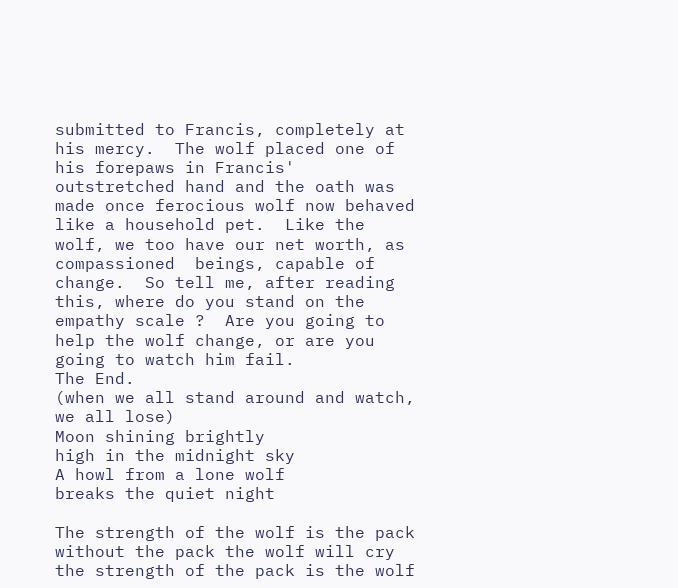submitted to Francis, completely at his mercy.  The wolf placed one of his forepaws in Francis' outstretched hand and the oath was made once ferocious wolf now behaved like a household pet.  Like the wolf, we too have our net worth, as compassioned  beings, capable of change.  So tell me, after reading this, where do you stand on the empathy scale ?  Are you going to help the wolf change, or are you going to watch him fail.
The End.
(when we all stand around and watch, we all lose)
Moon shining brightly
high in the midnight sky
A howl from a lone wolf
breaks the quiet night

The strength of the wolf is the pack
without the pack the wolf will cry
the strength of the pack is the wolf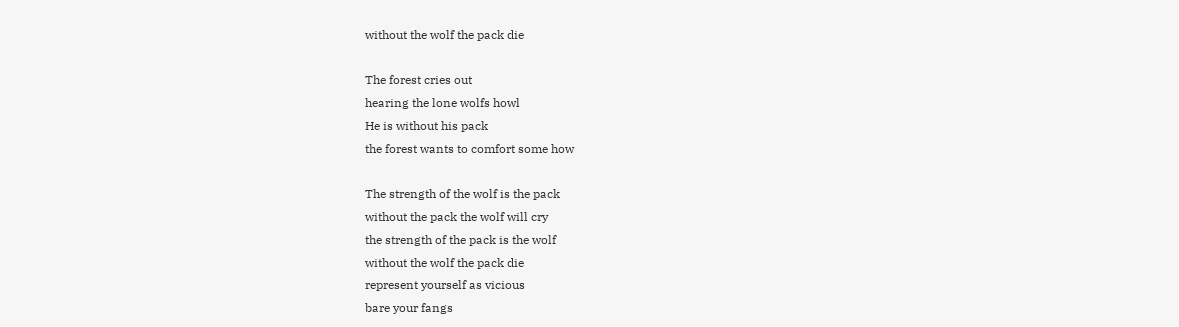without the wolf the pack die

The forest cries out
hearing the lone wolfs howl
He is without his pack
the forest wants to comfort some how

The strength of the wolf is the pack
without the pack the wolf will cry
the strength of the pack is the wolf
without the wolf the pack die
represent yourself as vicious
bare your fangs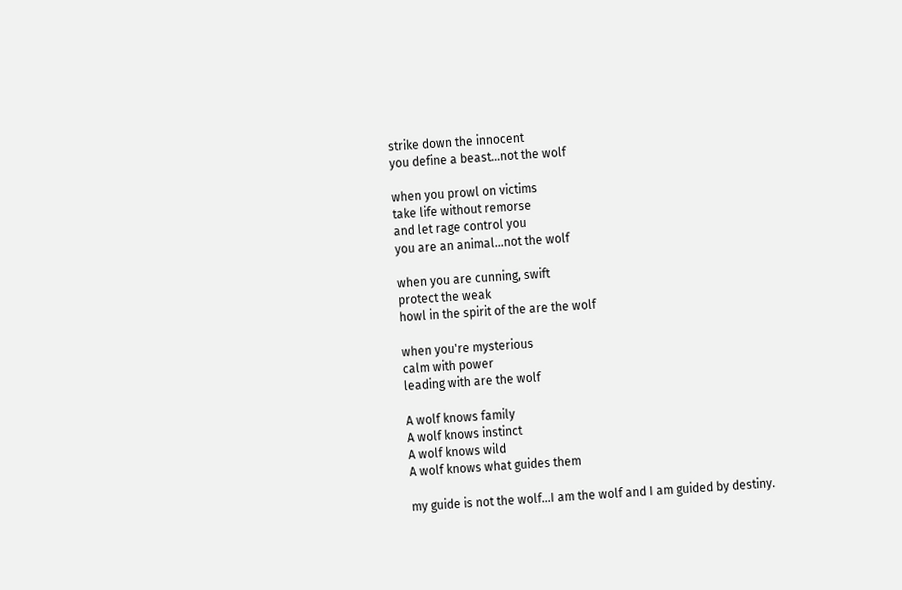strike down the innocent
you define a beast...not the wolf

when you prowl on victims
take life without remorse
and let rage control you
you are an animal...not the wolf

when you are cunning, swift
protect the weak
howl in the spirit of the are the wolf

when you're mysterious
calm with power
leading with are the wolf

A wolf knows family
A wolf knows instinct
A wolf knows wild
A wolf knows what guides them

my guide is not the wolf...I am the wolf and I am guided by destiny.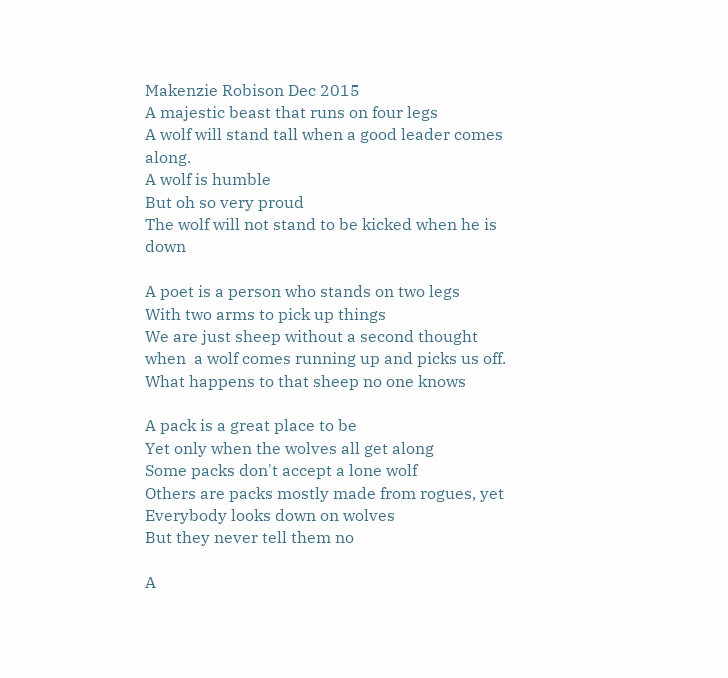Makenzie Robison Dec 2015
A majestic beast that runs on four legs
A wolf will stand tall when a good leader comes along.
A wolf is humble
But oh so very proud
The wolf will not stand to be kicked when he is down

A poet is a person who stands on two legs
With two arms to pick up things
We are just sheep without a second thought
when  a wolf comes running up and picks us off.
What happens to that sheep no one knows

A pack is a great place to be
Yet only when the wolves all get along
Some packs don't accept a lone wolf
Others are packs mostly made from rogues, yet
Everybody looks down on wolves
But they never tell them no

A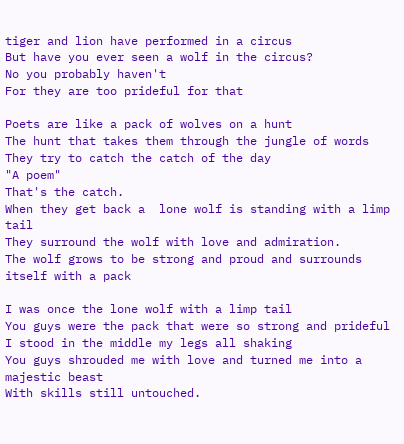tiger and lion have performed in a circus
But have you ever seen a wolf in the circus?
No you probably haven't
For they are too prideful for that

Poets are like a pack of wolves on a hunt
The hunt that takes them through the jungle of words
They try to catch the catch of the day
"A poem"
That's the catch.
When they get back a  lone wolf is standing with a limp tail
They surround the wolf with love and admiration.
The wolf grows to be strong and proud and surrounds itself with a pack

I was once the lone wolf with a limp tail
You guys were the pack that were so strong and prideful
I stood in the middle my legs all shaking
You guys shrouded me with love and turned me into a majestic beast
With skills still untouched.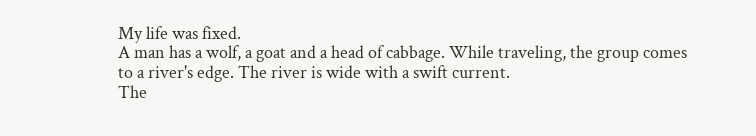My life was fixed.
A man has a wolf, a goat and a head of cabbage. While traveling, the group comes to a river's edge. The river is wide with a swift current.
The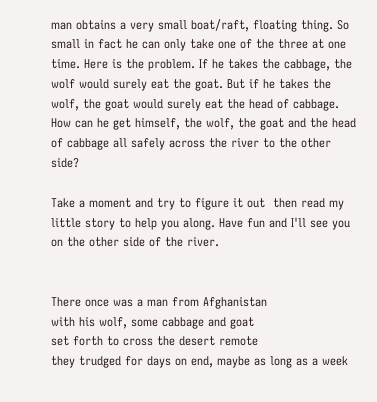man obtains a very small boat/raft, floating thing. So small in fact he can only take one of the three at one time. Here is the problem. If he takes the cabbage, the wolf would surely eat the goat. But if he takes the wolf, the goat would surely eat the head of cabbage. How can he get himself, the wolf, the goat and the head of cabbage all safely across the river to the other side?

Take a moment and try to figure it out  then read my little story to help you along. Have fun and I'll see you on the other side of the river.


There once was a man from Afghanistan
with his wolf, some cabbage and goat
set forth to cross the desert remote
they trudged for days on end, maybe as long as a week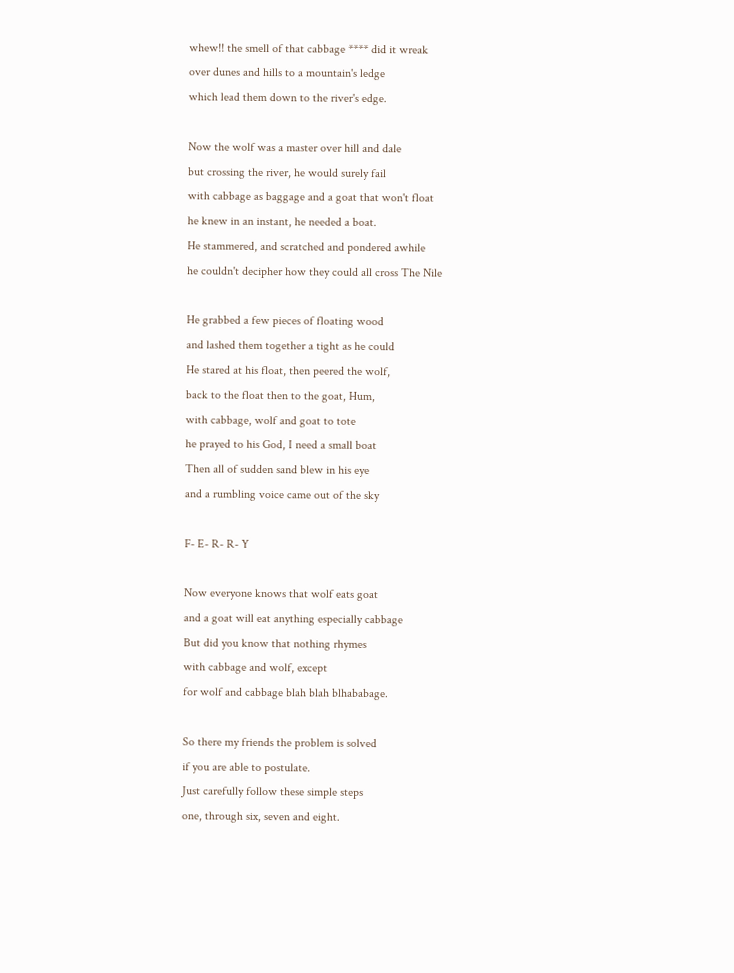whew!! the smell of that cabbage **** did it wreak
over dunes and hills to a mountain's ledge
which lead them down to the river's edge.

Now the wolf was a master over hill and dale
but crossing the river, he would surely fail
with cabbage as baggage and a goat that won't float
he knew in an instant, he needed a boat.
He stammered, and scratched and pondered awhile
he couldn't decipher how they could all cross The Nile

He grabbed a few pieces of floating wood
and lashed them together a tight as he could
He stared at his float, then peered the wolf,
back to the float then to the goat, Hum,
with cabbage, wolf and goat to tote
he prayed to his God, I need a small boat
Then all of sudden sand blew in his eye
and a rumbling voice came out of the sky

F- E- R- R- Y

Now everyone knows that wolf eats goat
and a goat will eat anything especially cabbage
But did you know that nothing rhymes
with cabbage and wolf, except
for wolf and cabbage blah blah blhababage.

So there my friends the problem is solved
if you are able to postulate.
Just carefully follow these simple steps
one, through six, seven and eight.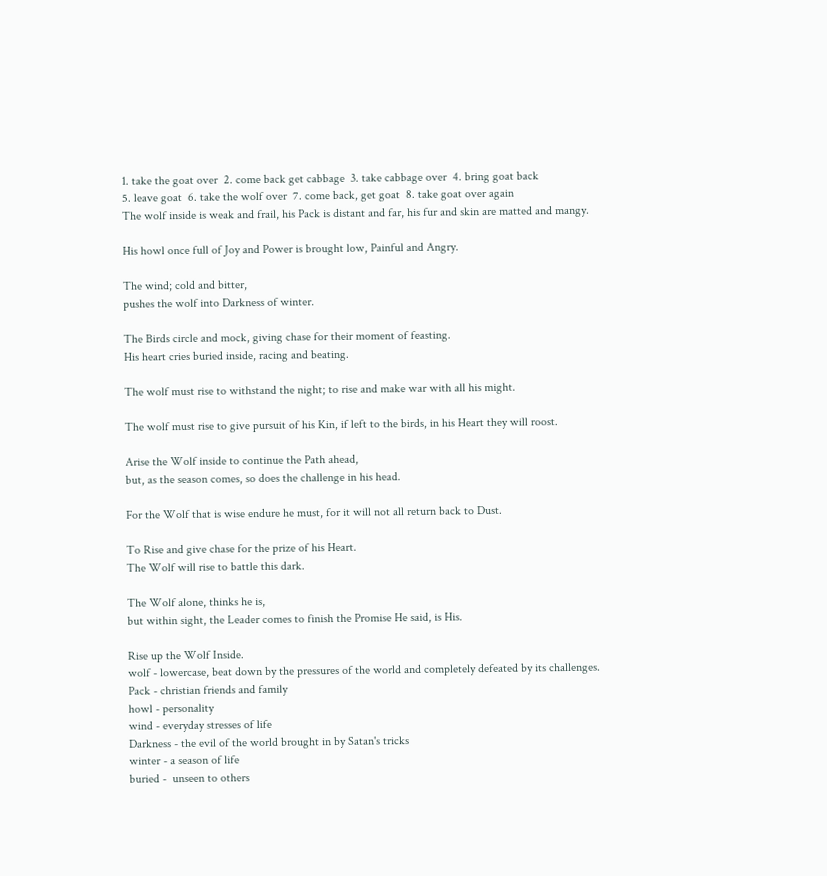1. take the goat over  2. come back get cabbage  3. take cabbage over  4. bring goat back
5. leave goat  6. take the wolf over  7. come back, get goat  8. take goat over again
The wolf inside is weak and frail, his Pack is distant and far, his fur and skin are matted and mangy.

His howl once full of Joy and Power is brought low, Painful and Angry.

The wind; cold and bitter,
pushes the wolf into Darkness of winter.

The Birds circle and mock, giving chase for their moment of feasting.
His heart cries buried inside, racing and beating.

The wolf must rise to withstand the night; to rise and make war with all his might.

The wolf must rise to give pursuit of his Kin, if left to the birds, in his Heart they will roost.

Arise the Wolf inside to continue the Path ahead,
but, as the season comes, so does the challenge in his head.

For the Wolf that is wise endure he must, for it will not all return back to Dust.

To Rise and give chase for the prize of his Heart.
The Wolf will rise to battle this dark.

The Wolf alone, thinks he is,
but within sight, the Leader comes to finish the Promise He said, is His.

Rise up the Wolf Inside.
wolf - lowercase, beat down by the pressures of the world and completely defeated by its challenges.
Pack - christian friends and family
howl - personality
wind - everyday stresses of life
Darkness - the evil of the world brought in by Satan's tricks
winter - a season of life
buried -  unseen to others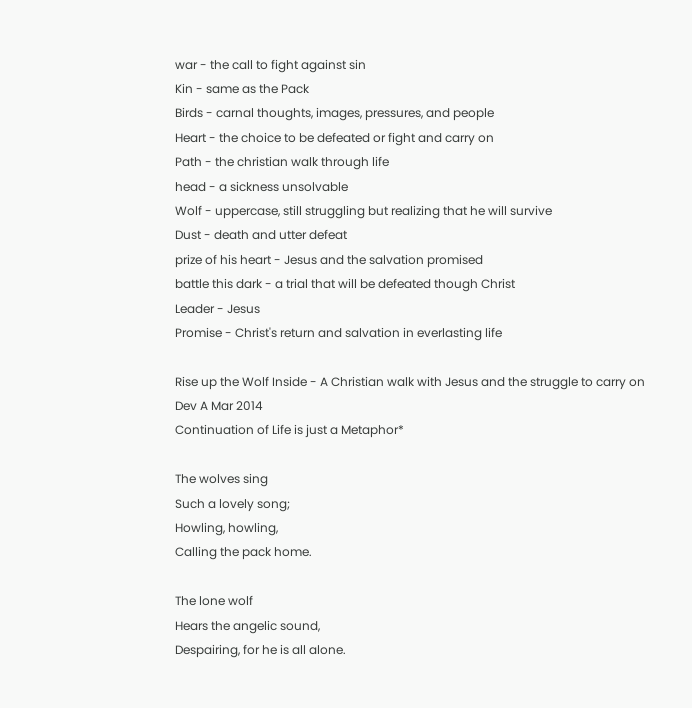war - the call to fight against sin
Kin - same as the Pack
Birds - carnal thoughts, images, pressures, and people
Heart - the choice to be defeated or fight and carry on
Path - the christian walk through life
head - a sickness unsolvable
Wolf - uppercase, still struggling but realizing that he will survive
Dust - death and utter defeat
prize of his heart - Jesus and the salvation promised
battle this dark - a trial that will be defeated though Christ
Leader - Jesus
Promise - Christ's return and salvation in everlasting life

Rise up the Wolf Inside - A Christian walk with Jesus and the struggle to carry on
Dev A Mar 2014
Continuation of Life is just a Metaphor*

The wolves sing
Such a lovely song;
Howling, howling,
Calling the pack home.

The lone wolf
Hears the angelic sound,
Despairing, for he is all alone.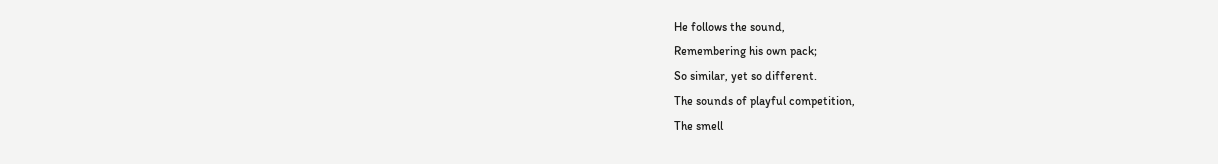He follows the sound,
Remembering his own pack;
So similar, yet so different.
The sounds of playful competition,
The smell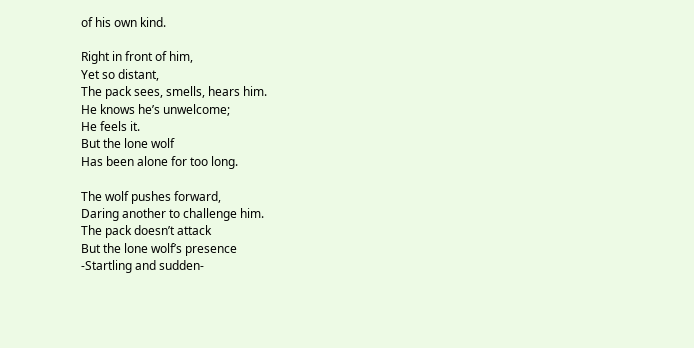of his own kind.

Right in front of him,
Yet so distant,
The pack sees, smells, hears him.
He knows he’s unwelcome;
He feels it.
But the lone wolf
Has been alone for too long.

The wolf pushes forward,
Daring another to challenge him.
The pack doesn’t attack
But the lone wolf’s presence
-Startling and sudden-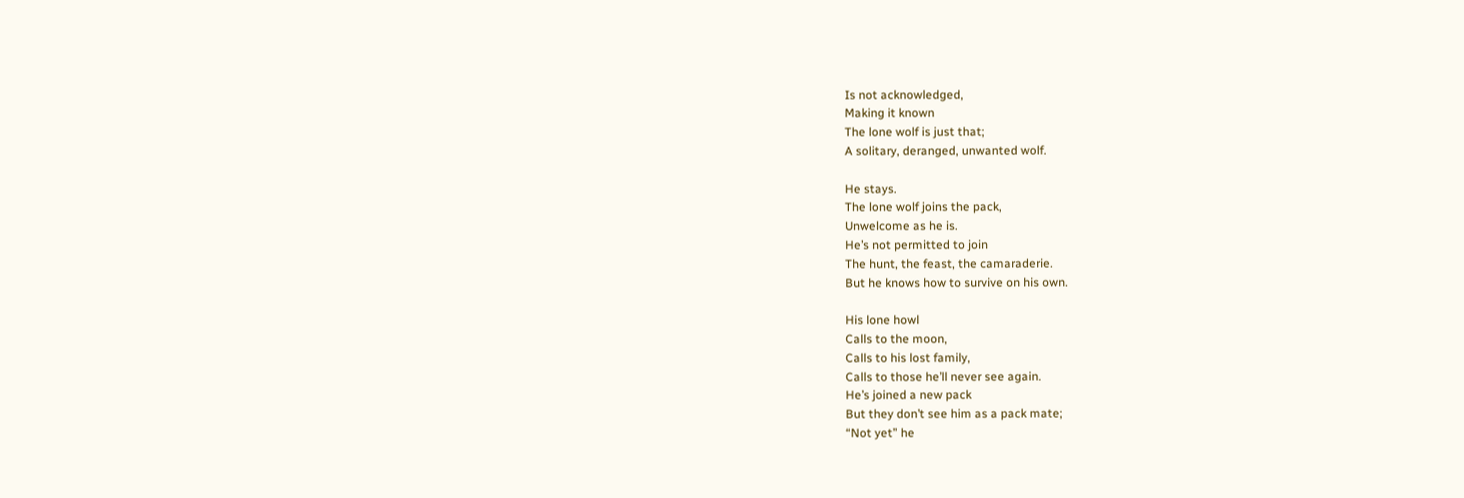Is not acknowledged,
Making it known
The lone wolf is just that;
A solitary, deranged, unwanted wolf.

He stays.
The lone wolf joins the pack,
Unwelcome as he is.
He’s not permitted to join
The hunt, the feast, the camaraderie.
But he knows how to survive on his own.

His lone howl
Calls to the moon,
Calls to his lost family,
Calls to those he’ll never see again.
He’s joined a new pack
But they don’t see him as a pack mate;
“Not yet” he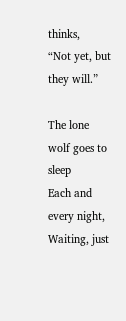thinks,
“Not yet, but they will.”

The lone wolf goes to sleep
Each and every night,
Waiting, just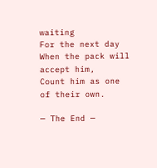waiting
For the next day
When the pack will accept him,
Count him as one of their own.

— The End —